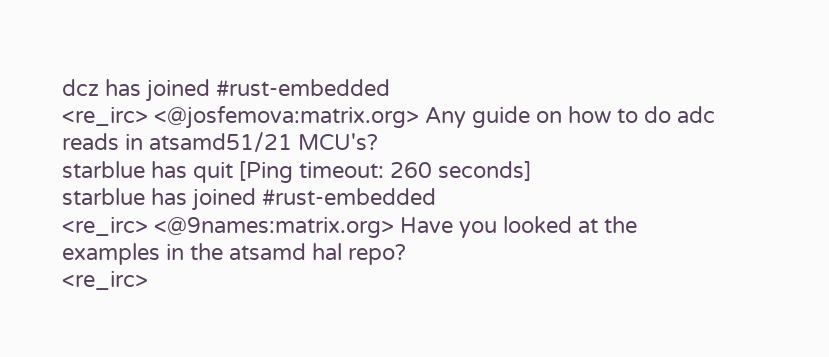dcz has joined #rust-embedded
<re_irc> <@josfemova:matrix.org> Any guide on how to do adc reads in atsamd51/21 MCU's?
starblue has quit [Ping timeout: 260 seconds]
starblue has joined #rust-embedded
<re_irc> <@9names:matrix.org> Have you looked at the examples in the atsamd hal repo?
<re_irc>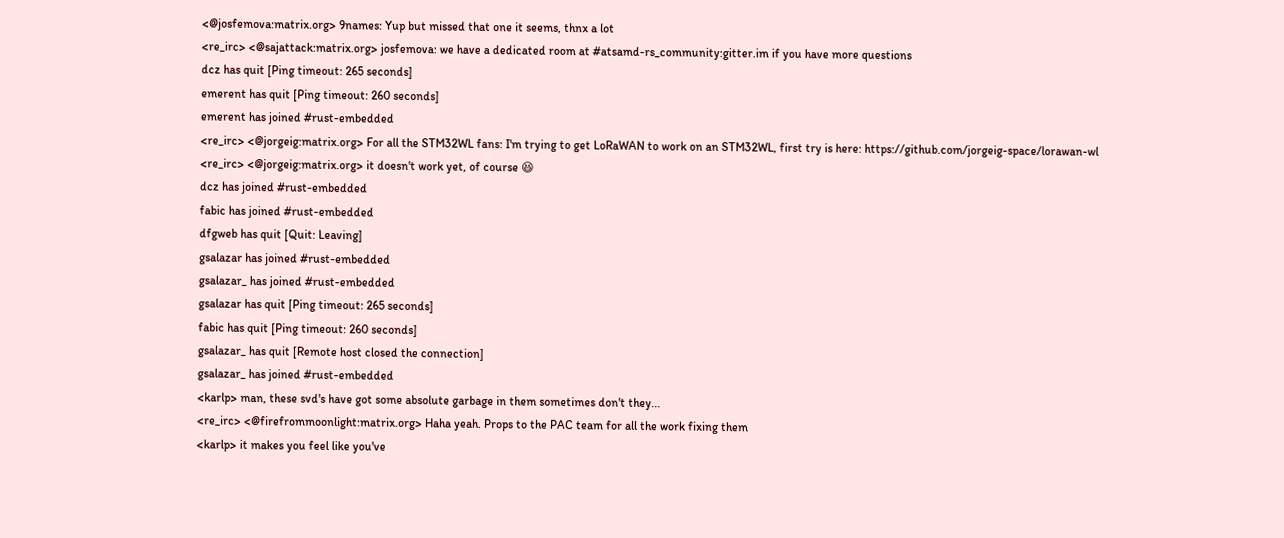<@josfemova:matrix.org> 9names: Yup but missed that one it seems, thnx a lot
<re_irc> <@sajattack:matrix.org> josfemova: we have a dedicated room at #atsamd-rs_community:gitter.im if you have more questions
dcz has quit [Ping timeout: 265 seconds]
emerent has quit [Ping timeout: 260 seconds]
emerent has joined #rust-embedded
<re_irc> <@jorgeig:matrix.org> For all the STM32WL fans: I'm trying to get LoRaWAN to work on an STM32WL, first try is here: https://github.com/jorgeig-space/lorawan-wl
<re_irc> <@jorgeig:matrix.org> it doesn't work yet, of course 😆
dcz has joined #rust-embedded
fabic has joined #rust-embedded
dfgweb has quit [Quit: Leaving]
gsalazar has joined #rust-embedded
gsalazar_ has joined #rust-embedded
gsalazar has quit [Ping timeout: 265 seconds]
fabic has quit [Ping timeout: 260 seconds]
gsalazar_ has quit [Remote host closed the connection]
gsalazar_ has joined #rust-embedded
<karlp> man, these svd's have got some absolute garbage in them sometimes don't they...
<re_irc> <@firefrommoonlight:matrix.org> Haha yeah. Props to the PAC team for all the work fixing them
<karlp> it makes you feel like you've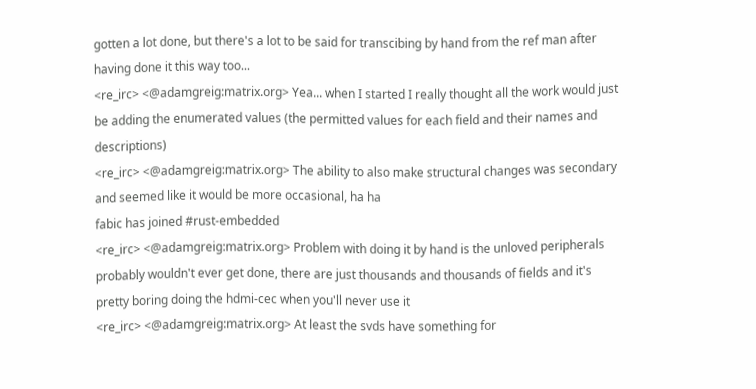gotten a lot done, but there's a lot to be said for transcibing by hand from the ref man after having done it this way too...
<re_irc> <@adamgreig:matrix.org> Yea... when I started I really thought all the work would just be adding the enumerated values (the permitted values for each field and their names and descriptions)
<re_irc> <@adamgreig:matrix.org> The ability to also make structural changes was secondary and seemed like it would be more occasional, ha ha
fabic has joined #rust-embedded
<re_irc> <@adamgreig:matrix.org> Problem with doing it by hand is the unloved peripherals probably wouldn't ever get done, there are just thousands and thousands of fields and it's pretty boring doing the hdmi-cec when you'll never use it
<re_irc> <@adamgreig:matrix.org> At least the svds have something for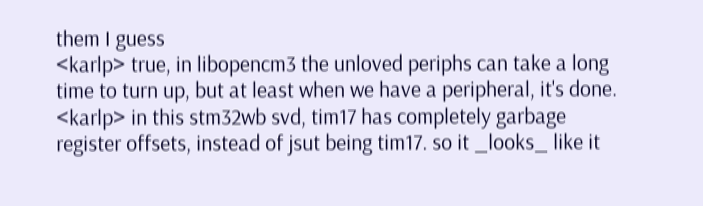them I guess
<karlp> true, in libopencm3 the unloved periphs can take a long time to turn up, but at least when we have a peripheral, it's done.
<karlp> in this stm32wb svd, tim17 has completely garbage register offsets, instead of jsut being tim17. so it _looks_ like it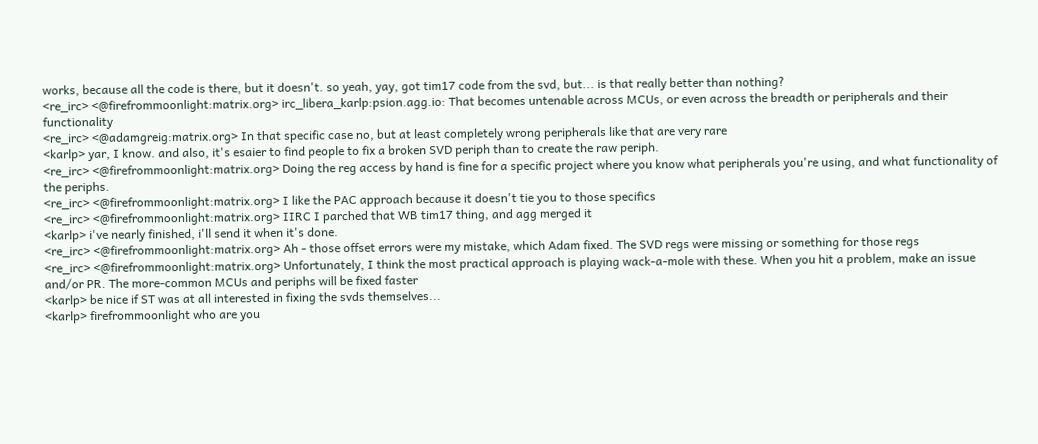works, because all the code is there, but it doesn't. so yeah, yay, got tim17 code from the svd, but... is that really better than nothing?
<re_irc> <@firefrommoonlight:matrix.org> irc_libera_karlp:psion.agg.io: That becomes untenable across MCUs, or even across the breadth or peripherals and their functionality
<re_irc> <@adamgreig:matrix.org> In that specific case no, but at least completely wrong peripherals like that are very rare
<karlp> yar, I know. and also, it's esaier to find people to fix a broken SVD periph than to create the raw periph.
<re_irc> <@firefrommoonlight:matrix.org> Doing the reg access by hand is fine for a specific project where you know what peripherals you're using, and what functionality of the periphs.
<re_irc> <@firefrommoonlight:matrix.org> I like the PAC approach because it doesn't tie you to those specifics
<re_irc> <@firefrommoonlight:matrix.org> IIRC I parched that WB tim17 thing, and agg merged it
<karlp> i've nearly finished, i'll send it when it's done.
<re_irc> <@firefrommoonlight:matrix.org> Ah - those offset errors were my mistake, which Adam fixed. The SVD regs were missing or something for those regs
<re_irc> <@firefrommoonlight:matrix.org> Unfortunately, I think the most practical approach is playing wack-a-mole with these. When you hit a problem, make an issue and/or PR. The more-common MCUs and periphs will be fixed faster
<karlp> be nice if ST was at all interested in fixing the svds themselves...
<karlp> firefrommoonlight who are you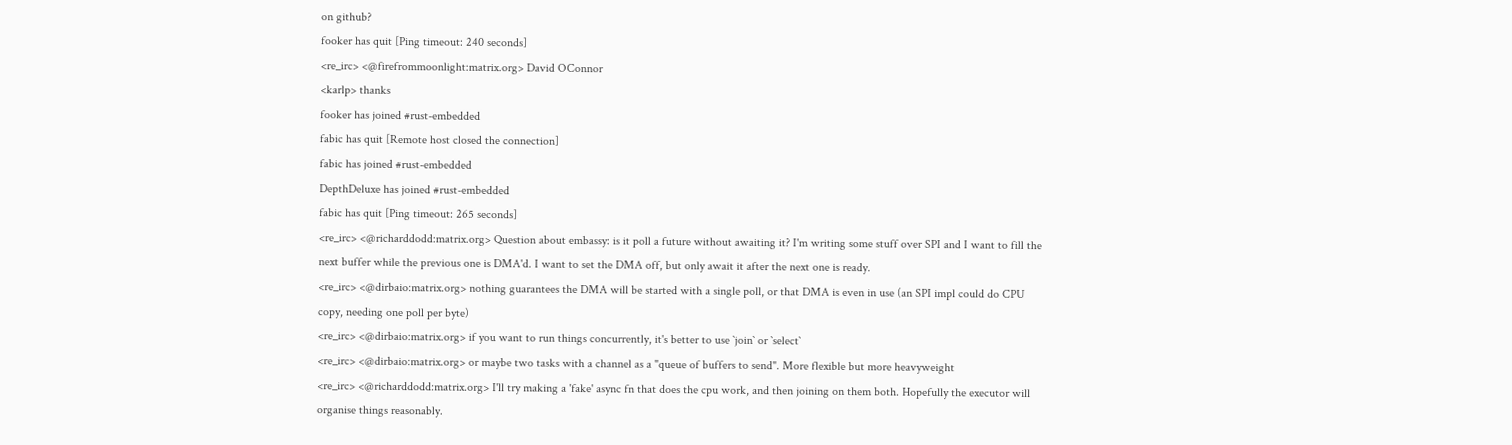on github?
fooker has quit [Ping timeout: 240 seconds]
<re_irc> <@firefrommoonlight:matrix.org> David OConnor
<karlp> thanks
fooker has joined #rust-embedded
fabic has quit [Remote host closed the connection]
fabic has joined #rust-embedded
DepthDeluxe has joined #rust-embedded
fabic has quit [Ping timeout: 265 seconds]
<re_irc> <@richarddodd:matrix.org> Question about embassy: is it poll a future without awaiting it? I'm writing some stuff over SPI and I want to fill the next buffer while the previous one is DMA'd. I want to set the DMA off, but only await it after the next one is ready.
<re_irc> <@dirbaio:matrix.org> nothing guarantees the DMA will be started with a single poll, or that DMA is even in use (an SPI impl could do CPU copy, needing one poll per byte)
<re_irc> <@dirbaio:matrix.org> if you want to run things concurrently, it's better to use `join` or `select`
<re_irc> <@dirbaio:matrix.org> or maybe two tasks with a channel as a "queue of buffers to send". More flexible but more heavyweight
<re_irc> <@richarddodd:matrix.org> I'll try making a 'fake' async fn that does the cpu work, and then joining on them both. Hopefully the executor will organise things reasonably.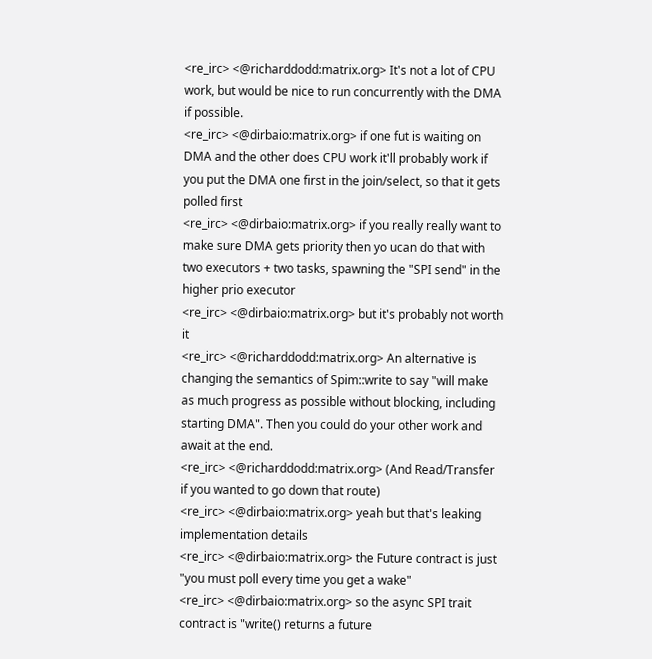<re_irc> <@richarddodd:matrix.org> It's not a lot of CPU work, but would be nice to run concurrently with the DMA if possible.
<re_irc> <@dirbaio:matrix.org> if one fut is waiting on DMA and the other does CPU work it'll probably work if you put the DMA one first in the join/select, so that it gets polled first
<re_irc> <@dirbaio:matrix.org> if you really really want to make sure DMA gets priority then yo ucan do that with two executors + two tasks, spawning the "SPI send" in the higher prio executor
<re_irc> <@dirbaio:matrix.org> but it's probably not worth it
<re_irc> <@richarddodd:matrix.org> An alternative is changing the semantics of Spim::write to say "will make as much progress as possible without blocking, including starting DMA". Then you could do your other work and await at the end.
<re_irc> <@richarddodd:matrix.org> (And Read/Transfer if you wanted to go down that route)
<re_irc> <@dirbaio:matrix.org> yeah but that's leaking implementation details
<re_irc> <@dirbaio:matrix.org> the Future contract is just "you must poll every time you get a wake"
<re_irc> <@dirbaio:matrix.org> so the async SPI trait contract is "write() returns a future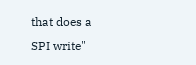that does a SPI write"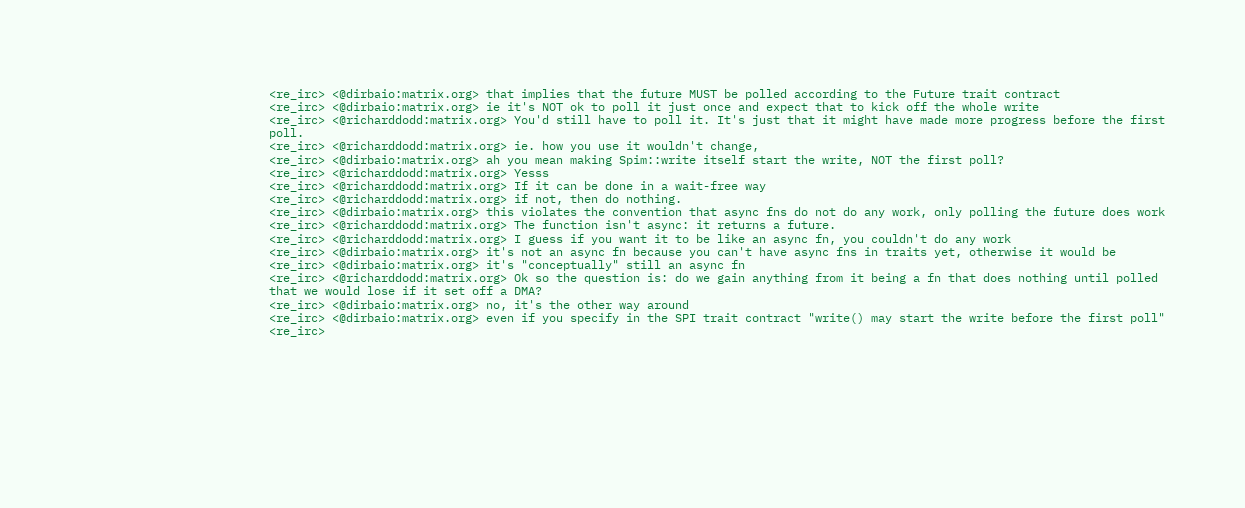<re_irc> <@dirbaio:matrix.org> that implies that the future MUST be polled according to the Future trait contract
<re_irc> <@dirbaio:matrix.org> ie it's NOT ok to poll it just once and expect that to kick off the whole write
<re_irc> <@richarddodd:matrix.org> You'd still have to poll it. It's just that it might have made more progress before the first poll.
<re_irc> <@richarddodd:matrix.org> ie. how you use it wouldn't change,
<re_irc> <@dirbaio:matrix.org> ah you mean making Spim::write itself start the write, NOT the first poll?
<re_irc> <@richarddodd:matrix.org> Yesss
<re_irc> <@richarddodd:matrix.org> If it can be done in a wait-free way
<re_irc> <@richarddodd:matrix.org> if not, then do nothing.
<re_irc> <@dirbaio:matrix.org> this violates the convention that async fns do not do any work, only polling the future does work
<re_irc> <@richarddodd:matrix.org> The function isn't async: it returns a future.
<re_irc> <@richarddodd:matrix.org> I guess if you want it to be like an async fn, you couldn't do any work
<re_irc> <@dirbaio:matrix.org> it's not an async fn because you can't have async fns in traits yet, otherwise it would be
<re_irc> <@dirbaio:matrix.org> it's "conceptually" still an async fn
<re_irc> <@richarddodd:matrix.org> Ok so the question is: do we gain anything from it being a fn that does nothing until polled that we would lose if it set off a DMA?
<re_irc> <@dirbaio:matrix.org> no, it's the other way around
<re_irc> <@dirbaio:matrix.org> even if you specify in the SPI trait contract "write() may start the write before the first poll"
<re_irc>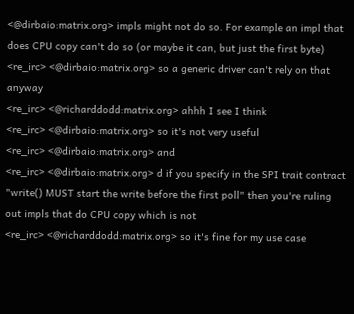<@dirbaio:matrix.org> impls might not do so. For example an impl that does CPU copy can't do so (or maybe it can, but just the first byte)
<re_irc> <@dirbaio:matrix.org> so a generic driver can't rely on that anyway
<re_irc> <@richarddodd:matrix.org> ahhh I see I think
<re_irc> <@dirbaio:matrix.org> so it's not very useful
<re_irc> <@dirbaio:matrix.org> and
<re_irc> <@dirbaio:matrix.org> d if you specify in the SPI trait contract "write() MUST start the write before the first poll" then you're ruling out impls that do CPU copy which is not
<re_irc> <@richarddodd:matrix.org> so it's fine for my use case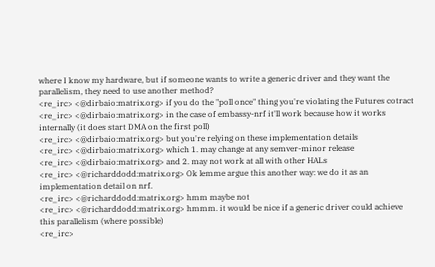where I know my hardware, but if someone wants to write a generic driver and they want the parallelism, they need to use another method?
<re_irc> <@dirbaio:matrix.org> if you do the "poll once" thing you're violating the Futures cotract
<re_irc> <@dirbaio:matrix.org> in the case of embassy-nrf it'll work because how it works internally (it does start DMA on the first poll)
<re_irc> <@dirbaio:matrix.org> but you're relying on these implementation details
<re_irc> <@dirbaio:matrix.org> which 1. may change at any semver-minor release
<re_irc> <@dirbaio:matrix.org> and 2. may not work at all with other HALs
<re_irc> <@richarddodd:matrix.org> Ok lemme argue this another way: we do it as an implementation detail on nrf.
<re_irc> <@richarddodd:matrix.org> hmm maybe not
<re_irc> <@richarddodd:matrix.org> hmmm. it would be nice if a generic driver could achieve this parallelism (where possible)
<re_irc>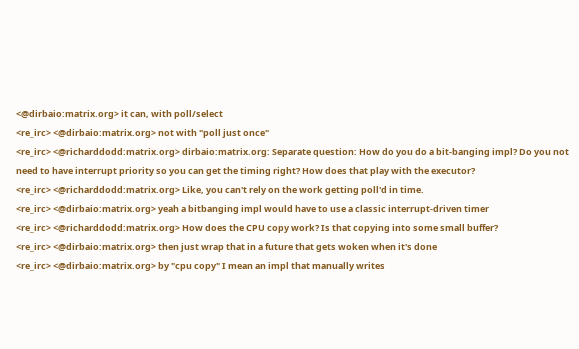<@dirbaio:matrix.org> it can, with poll/select
<re_irc> <@dirbaio:matrix.org> not with "poll just once"
<re_irc> <@richarddodd:matrix.org> dirbaio:matrix.org: Separate question: How do you do a bit-banging impl? Do you not need to have interrupt priority so you can get the timing right? How does that play with the executor?
<re_irc> <@richarddodd:matrix.org> Like, you can't rely on the work getting poll'd in time.
<re_irc> <@dirbaio:matrix.org> yeah a bitbanging impl would have to use a classic interrupt-driven timer
<re_irc> <@richarddodd:matrix.org> How does the CPU copy work? Is that copying into some small buffer?
<re_irc> <@dirbaio:matrix.org> then just wrap that in a future that gets woken when it's done
<re_irc> <@dirbaio:matrix.org> by "cpu copy" I mean an impl that manually writes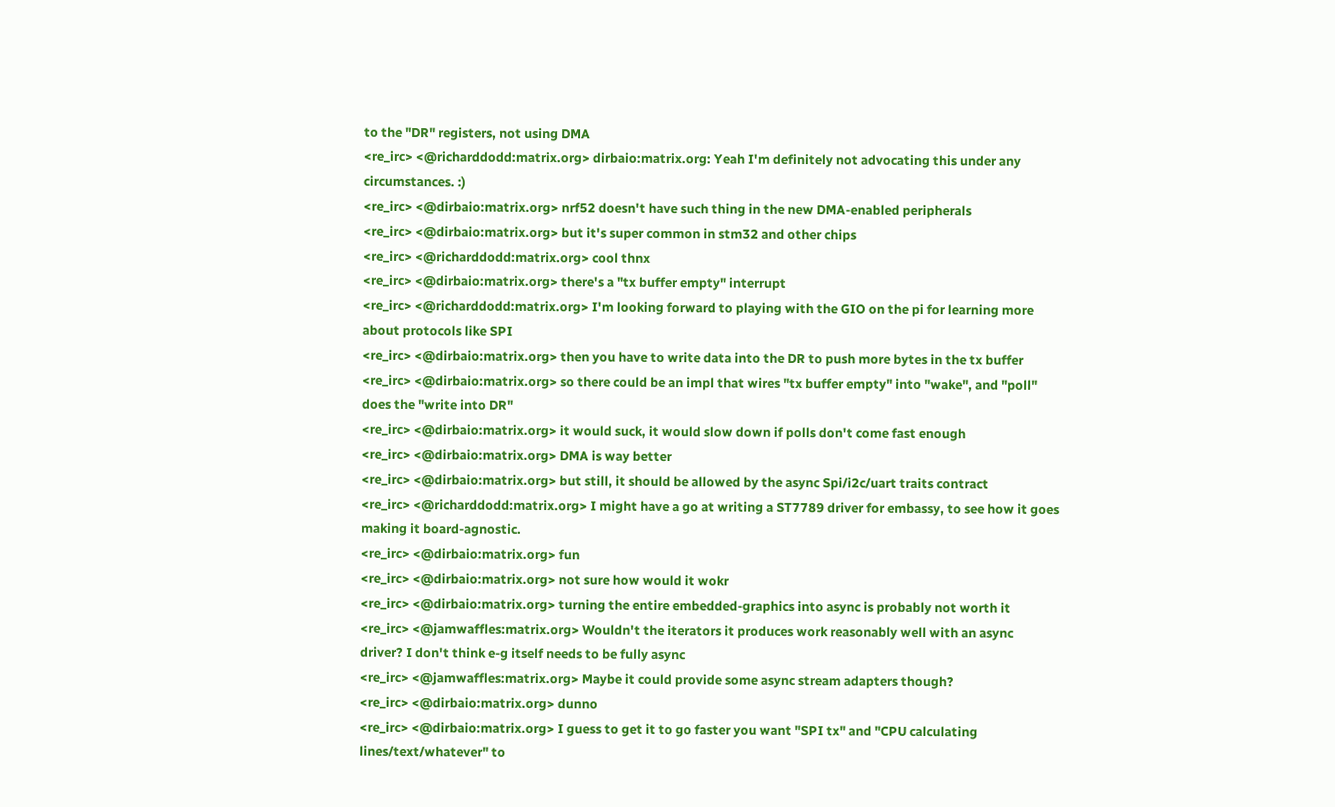to the "DR" registers, not using DMA
<re_irc> <@richarddodd:matrix.org> dirbaio:matrix.org: Yeah I'm definitely not advocating this under any circumstances. :)
<re_irc> <@dirbaio:matrix.org> nrf52 doesn't have such thing in the new DMA-enabled peripherals
<re_irc> <@dirbaio:matrix.org> but it's super common in stm32 and other chips
<re_irc> <@richarddodd:matrix.org> cool thnx
<re_irc> <@dirbaio:matrix.org> there's a "tx buffer empty" interrupt
<re_irc> <@richarddodd:matrix.org> I'm looking forward to playing with the GIO on the pi for learning more about protocols like SPI
<re_irc> <@dirbaio:matrix.org> then you have to write data into the DR to push more bytes in the tx buffer
<re_irc> <@dirbaio:matrix.org> so there could be an impl that wires "tx buffer empty" into "wake", and "poll" does the "write into DR"
<re_irc> <@dirbaio:matrix.org> it would suck, it would slow down if polls don't come fast enough
<re_irc> <@dirbaio:matrix.org> DMA is way better
<re_irc> <@dirbaio:matrix.org> but still, it should be allowed by the async Spi/i2c/uart traits contract
<re_irc> <@richarddodd:matrix.org> I might have a go at writing a ST7789 driver for embassy, to see how it goes making it board-agnostic.
<re_irc> <@dirbaio:matrix.org> fun
<re_irc> <@dirbaio:matrix.org> not sure how would it wokr
<re_irc> <@dirbaio:matrix.org> turning the entire embedded-graphics into async is probably not worth it
<re_irc> <@jamwaffles:matrix.org> Wouldn't the iterators it produces work reasonably well with an async driver? I don't think e-g itself needs to be fully async
<re_irc> <@jamwaffles:matrix.org> Maybe it could provide some async stream adapters though?
<re_irc> <@dirbaio:matrix.org> dunno
<re_irc> <@dirbaio:matrix.org> I guess to get it to go faster you want "SPI tx" and "CPU calculating lines/text/whatever" to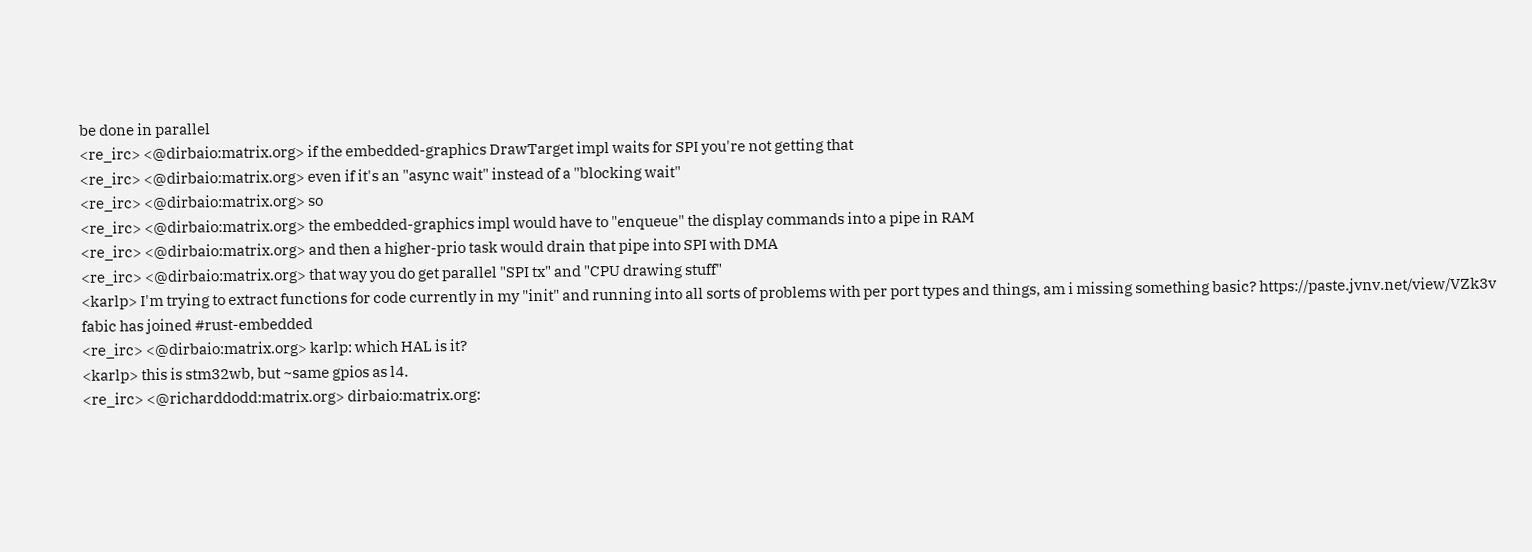be done in parallel
<re_irc> <@dirbaio:matrix.org> if the embedded-graphics DrawTarget impl waits for SPI you're not getting that
<re_irc> <@dirbaio:matrix.org> even if it's an "async wait" instead of a "blocking wait"
<re_irc> <@dirbaio:matrix.org> so
<re_irc> <@dirbaio:matrix.org> the embedded-graphics impl would have to "enqueue" the display commands into a pipe in RAM
<re_irc> <@dirbaio:matrix.org> and then a higher-prio task would drain that pipe into SPI with DMA
<re_irc> <@dirbaio:matrix.org> that way you do get parallel "SPI tx" and "CPU drawing stuff"
<karlp> I'm trying to extract functions for code currently in my "init" and running into all sorts of problems with per port types and things, am i missing something basic? https://paste.jvnv.net/view/VZk3v
fabic has joined #rust-embedded
<re_irc> <@dirbaio:matrix.org> karlp: which HAL is it?
<karlp> this is stm32wb, but ~same gpios as l4.
<re_irc> <@richarddodd:matrix.org> dirbaio:matrix.org: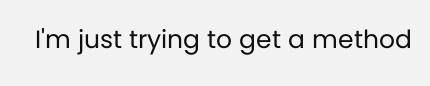I'm just trying to get a method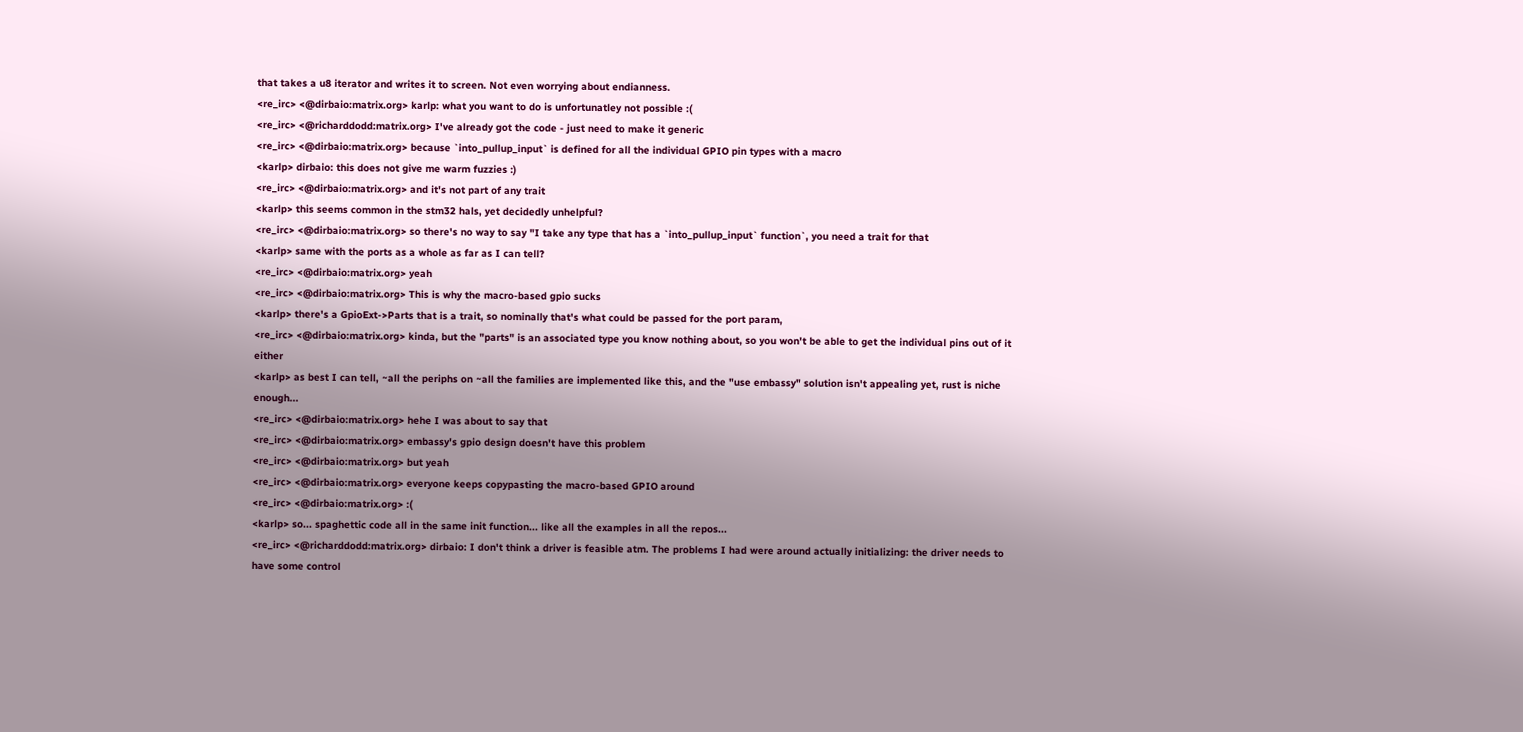that takes a u8 iterator and writes it to screen. Not even worrying about endianness.
<re_irc> <@dirbaio:matrix.org> karlp: what you want to do is unfortunatley not possible :(
<re_irc> <@richarddodd:matrix.org> I've already got the code - just need to make it generic
<re_irc> <@dirbaio:matrix.org> because `into_pullup_input` is defined for all the individual GPIO pin types with a macro
<karlp> dirbaio: this does not give me warm fuzzies :)
<re_irc> <@dirbaio:matrix.org> and it's not part of any trait
<karlp> this seems common in the stm32 hals, yet decidedly unhelpful?
<re_irc> <@dirbaio:matrix.org> so there's no way to say "I take any type that has a `into_pullup_input` function`, you need a trait for that
<karlp> same with the ports as a whole as far as I can tell?
<re_irc> <@dirbaio:matrix.org> yeah
<re_irc> <@dirbaio:matrix.org> This is why the macro-based gpio sucks
<karlp> there's a GpioExt->Parts that is a trait, so nominally that's what could be passed for the port param,
<re_irc> <@dirbaio:matrix.org> kinda, but the "parts" is an associated type you know nothing about, so you won't be able to get the individual pins out of it either
<karlp> as best I can tell, ~all the periphs on ~all the families are implemented like this, and the "use embassy" solution isn't appealing yet, rust is niche enough...
<re_irc> <@dirbaio:matrix.org> hehe I was about to say that
<re_irc> <@dirbaio:matrix.org> embassy's gpio design doesn't have this problem
<re_irc> <@dirbaio:matrix.org> but yeah
<re_irc> <@dirbaio:matrix.org> everyone keeps copypasting the macro-based GPIO around
<re_irc> <@dirbaio:matrix.org> :(
<karlp> so... spaghettic code all in the same init function... like all the examples in all the repos...
<re_irc> <@richarddodd:matrix.org> dirbaio: I don't think a driver is feasible atm. The problems I had were around actually initializing: the driver needs to have some control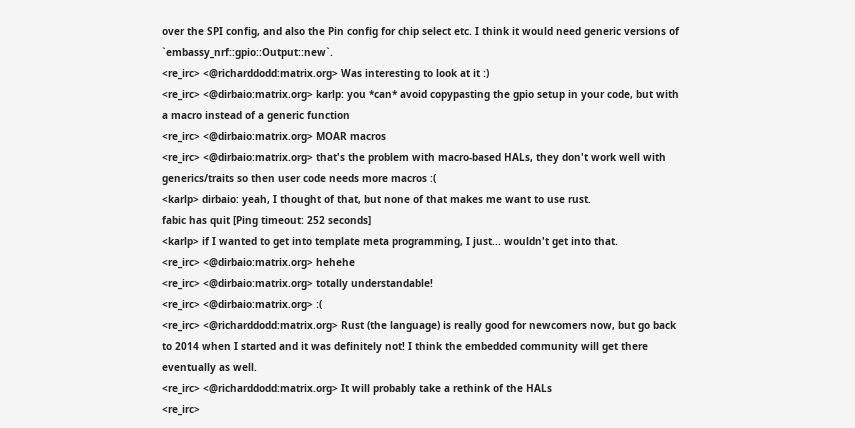over the SPI config, and also the Pin config for chip select etc. I think it would need generic versions of `embassy_nrf::gpio::Output::new`.
<re_irc> <@richarddodd:matrix.org> Was interesting to look at it :)
<re_irc> <@dirbaio:matrix.org> karlp: you *can* avoid copypasting the gpio setup in your code, but with a macro instead of a generic function
<re_irc> <@dirbaio:matrix.org> MOAR macros
<re_irc> <@dirbaio:matrix.org> that's the problem with macro-based HALs, they don't work well with generics/traits so then user code needs more macros :(
<karlp> dirbaio: yeah, I thought of that, but none of that makes me want to use rust.
fabic has quit [Ping timeout: 252 seconds]
<karlp> if I wanted to get into template meta programming, I just... wouldn't get into that.
<re_irc> <@dirbaio:matrix.org> hehehe
<re_irc> <@dirbaio:matrix.org> totally understandable!
<re_irc> <@dirbaio:matrix.org> :(
<re_irc> <@richarddodd:matrix.org> Rust (the language) is really good for newcomers now, but go back to 2014 when I started and it was definitely not! I think the embedded community will get there eventually as well.
<re_irc> <@richarddodd:matrix.org> It will probably take a rethink of the HALs
<re_irc>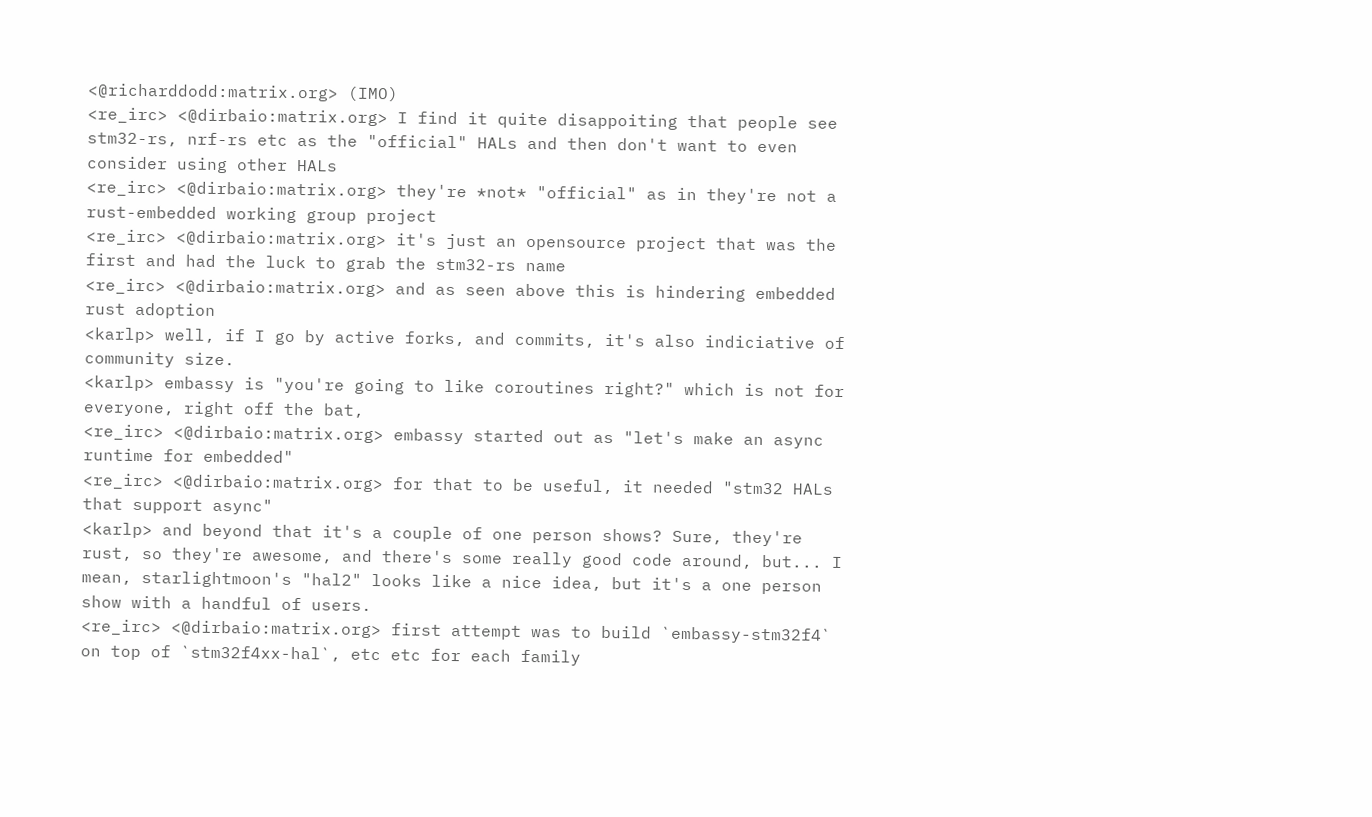<@richarddodd:matrix.org> (IMO)
<re_irc> <@dirbaio:matrix.org> I find it quite disappoiting that people see stm32-rs, nrf-rs etc as the "official" HALs and then don't want to even consider using other HALs
<re_irc> <@dirbaio:matrix.org> they're *not* "official" as in they're not a rust-embedded working group project
<re_irc> <@dirbaio:matrix.org> it's just an opensource project that was the first and had the luck to grab the stm32-rs name
<re_irc> <@dirbaio:matrix.org> and as seen above this is hindering embedded rust adoption
<karlp> well, if I go by active forks, and commits, it's also indiciative of community size.
<karlp> embassy is "you're going to like coroutines right?" which is not for everyone, right off the bat,
<re_irc> <@dirbaio:matrix.org> embassy started out as "let's make an async runtime for embedded"
<re_irc> <@dirbaio:matrix.org> for that to be useful, it needed "stm32 HALs that support async"
<karlp> and beyond that it's a couple of one person shows? Sure, they're rust, so they're awesome, and there's some really good code around, but... I mean, starlightmoon's "hal2" looks like a nice idea, but it's a one person show with a handful of users.
<re_irc> <@dirbaio:matrix.org> first attempt was to build `embassy-stm32f4` on top of `stm32f4xx-hal`, etc etc for each family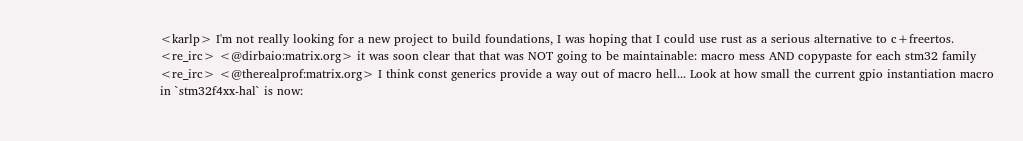<karlp> I'm not really looking for a new project to build foundations, I was hoping that I could use rust as a serious alternative to c+freertos.
<re_irc> <@dirbaio:matrix.org> it was soon clear that that was NOT going to be maintainable: macro mess AND copypaste for each stm32 family
<re_irc> <@therealprof:matrix.org> I think const generics provide a way out of macro hell... Look at how small the current gpio instantiation macro in `stm32f4xx-hal` is now: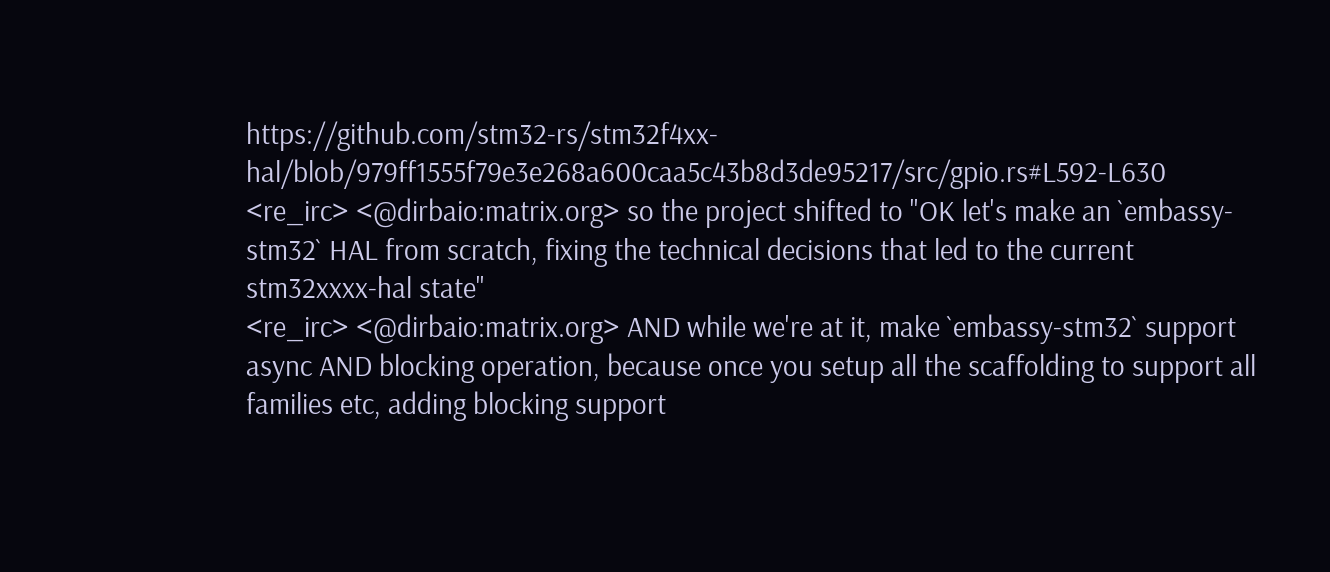https://github.com/stm32-rs/stm32f4xx-hal/blob/979ff1555f79e3e268a600caa5c43b8d3de95217/src/gpio.rs#L592-L630
<re_irc> <@dirbaio:matrix.org> so the project shifted to "OK let's make an `embassy-stm32` HAL from scratch, fixing the technical decisions that led to the current stm32xxxx-hal state"
<re_irc> <@dirbaio:matrix.org> AND while we're at it, make `embassy-stm32` support async AND blocking operation, because once you setup all the scaffolding to support all families etc, adding blocking support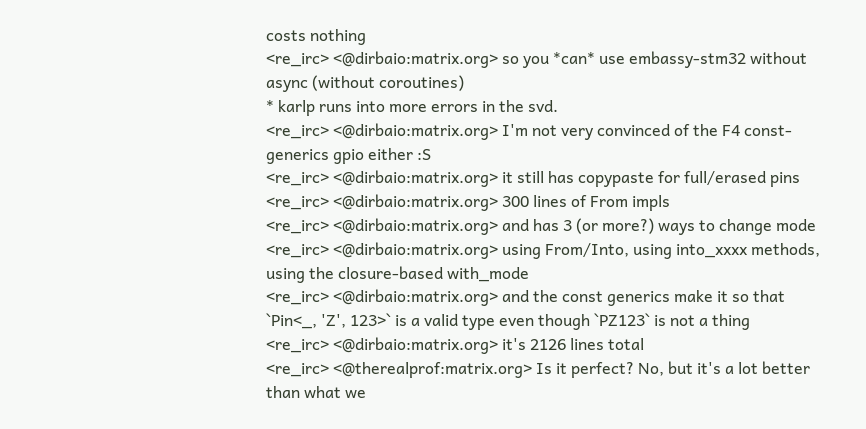costs nothing
<re_irc> <@dirbaio:matrix.org> so you *can* use embassy-stm32 without async (without coroutines)
* karlp runs into more errors in the svd.
<re_irc> <@dirbaio:matrix.org> I'm not very convinced of the F4 const-generics gpio either :S
<re_irc> <@dirbaio:matrix.org> it still has copypaste for full/erased pins
<re_irc> <@dirbaio:matrix.org> 300 lines of From impls
<re_irc> <@dirbaio:matrix.org> and has 3 (or more?) ways to change mode
<re_irc> <@dirbaio:matrix.org> using From/Into, using into_xxxx methods, using the closure-based with_mode
<re_irc> <@dirbaio:matrix.org> and the const generics make it so that `Pin<_, 'Z', 123>` is a valid type even though `PZ123` is not a thing
<re_irc> <@dirbaio:matrix.org> it's 2126 lines total
<re_irc> <@therealprof:matrix.org> Is it perfect? No, but it's a lot better than what we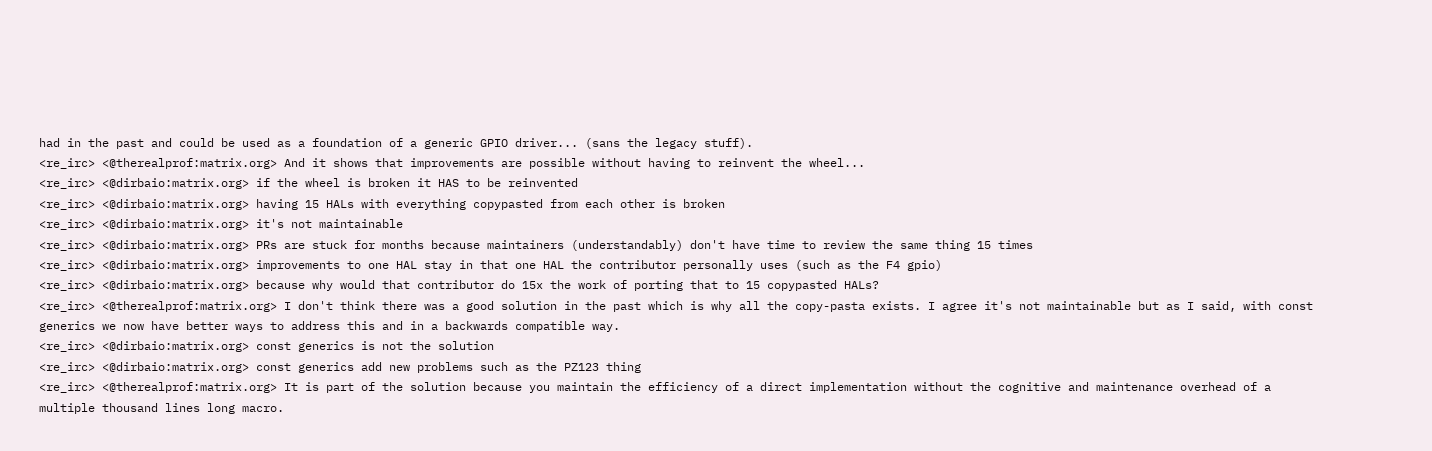had in the past and could be used as a foundation of a generic GPIO driver... (sans the legacy stuff).
<re_irc> <@therealprof:matrix.org> And it shows that improvements are possible without having to reinvent the wheel...
<re_irc> <@dirbaio:matrix.org> if the wheel is broken it HAS to be reinvented
<re_irc> <@dirbaio:matrix.org> having 15 HALs with everything copypasted from each other is broken
<re_irc> <@dirbaio:matrix.org> it's not maintainable
<re_irc> <@dirbaio:matrix.org> PRs are stuck for months because maintainers (understandably) don't have time to review the same thing 15 times
<re_irc> <@dirbaio:matrix.org> improvements to one HAL stay in that one HAL the contributor personally uses (such as the F4 gpio)
<re_irc> <@dirbaio:matrix.org> because why would that contributor do 15x the work of porting that to 15 copypasted HALs?
<re_irc> <@therealprof:matrix.org> I don't think there was a good solution in the past which is why all the copy-pasta exists. I agree it's not maintainable but as I said, with const generics we now have better ways to address this and in a backwards compatible way.
<re_irc> <@dirbaio:matrix.org> const generics is not the solution
<re_irc> <@dirbaio:matrix.org> const generics add new problems such as the PZ123 thing
<re_irc> <@therealprof:matrix.org> It is part of the solution because you maintain the efficiency of a direct implementation without the cognitive and maintenance overhead of a multiple thousand lines long macro.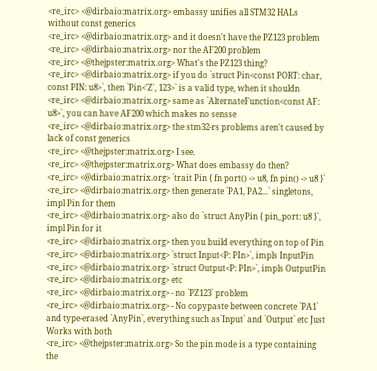<re_irc> <@dirbaio:matrix.org> embassy unifies all STM32 HALs without const generics
<re_irc> <@dirbaio:matrix.org> and it doesn't have the PZ123 problem
<re_irc> <@dirbaio:matrix.org> nor the AF200 problem
<re_irc> <@thejpster:matrix.org> What's the PZ123 thing?
<re_irc> <@dirbaio:matrix.org> if you do `struct Pin<const PORT: char, const PIN: u8>`, then `Pin<'Z', 123>` is a valid type, when it shouldn
<re_irc> <@dirbaio:matrix.org> same as `AlternateFunction<const AF: u8>`, you can have AF200 which makes no sensse
<re_irc> <@dirbaio:matrix.org> the stm32-rs problems aren't caused by lack of const generics
<re_irc> <@thejpster:matrix.org> I see.
<re_irc> <@thejpster:matrix.org> What does embassy do then?
<re_irc> <@dirbaio:matrix.org> `trait Pin { fn port() -> u8, fn pin() -> u8 }`
<re_irc> <@dirbaio:matrix.org> then generate `PA1, PA2...` singletons, impl Pin for them
<re_irc> <@dirbaio:matrix.org> also do `struct AnyPin { pin_port: u8 }`, impl Pin for it
<re_irc> <@dirbaio:matrix.org> then you build everything on top of Pin
<re_irc> <@dirbaio:matrix.org> `struct Input<P: PIn>`, impls InputPin
<re_irc> <@dirbaio:matrix.org> `struct Output<P: PIn>`, impls OutputPin
<re_irc> <@dirbaio:matrix.org> etc
<re_irc> <@dirbaio:matrix.org> - no `PZ123` problem
<re_irc> <@dirbaio:matrix.org> - No copypaste between concrete `PA1` and type-erased `AnyPin`, everything such as`Input` and `Output` etc Just Works with both
<re_irc> <@thejpster:matrix.org> So the pin mode is a type containing the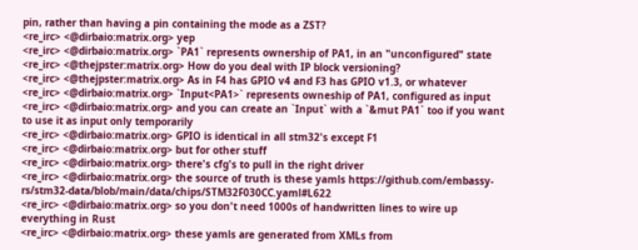pin, rather than having a pin containing the mode as a ZST?
<re_irc> <@dirbaio:matrix.org> yep
<re_irc> <@dirbaio:matrix.org> `PA1` represents ownership of PA1, in an "unconfigured" state
<re_irc> <@thejpster:matrix.org> How do you deal with IP block versioning?
<re_irc> <@thejpster:matrix.org> As in F4 has GPIO v4 and F3 has GPIO v1.3, or whatever
<re_irc> <@dirbaio:matrix.org> `Input<PA1>` represents owneship of PA1, configured as input
<re_irc> <@dirbaio:matrix.org> and you can create an `Input` with a `&mut PA1` too if you want to use it as input only temporarily
<re_irc> <@dirbaio:matrix.org> GPIO is identical in all stm32's except F1
<re_irc> <@dirbaio:matrix.org> but for other stuff
<re_irc> <@dirbaio:matrix.org> there's cfg's to pull in the right driver
<re_irc> <@dirbaio:matrix.org> the source of truth is these yamls https://github.com/embassy-rs/stm32-data/blob/main/data/chips/STM32F030CC.yaml#L622
<re_irc> <@dirbaio:matrix.org> so you don't need 1000s of handwritten lines to wire up everything in Rust
<re_irc> <@dirbaio:matrix.org> these yamls are generated from XMLs from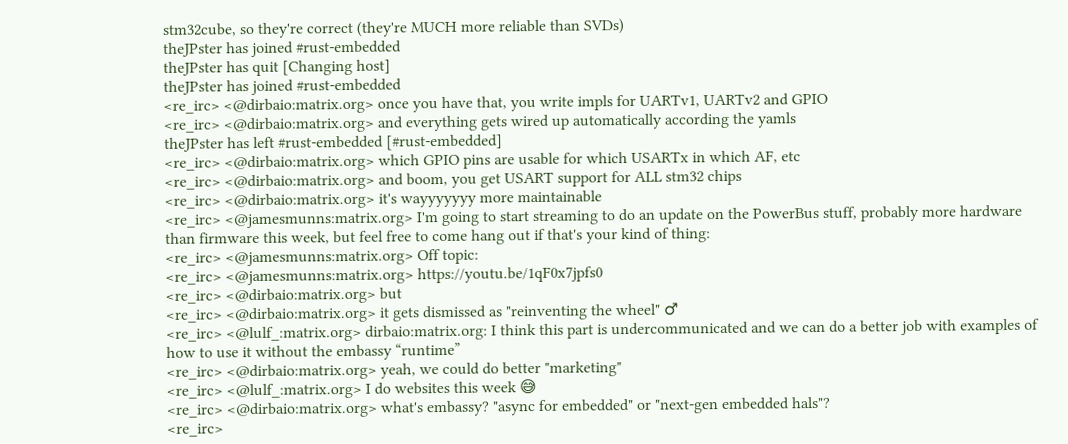stm32cube, so they're correct (they're MUCH more reliable than SVDs)
theJPster has joined #rust-embedded
theJPster has quit [Changing host]
theJPster has joined #rust-embedded
<re_irc> <@dirbaio:matrix.org> once you have that, you write impls for UARTv1, UARTv2 and GPIO
<re_irc> <@dirbaio:matrix.org> and everything gets wired up automatically according the yamls
theJPster has left #rust-embedded [#rust-embedded]
<re_irc> <@dirbaio:matrix.org> which GPIO pins are usable for which USARTx in which AF, etc
<re_irc> <@dirbaio:matrix.org> and boom, you get USART support for ALL stm32 chips
<re_irc> <@dirbaio:matrix.org> it's wayyyyyyy more maintainable
<re_irc> <@jamesmunns:matrix.org> I'm going to start streaming to do an update on the PowerBus stuff, probably more hardware than firmware this week, but feel free to come hang out if that's your kind of thing:
<re_irc> <@jamesmunns:matrix.org> Off topic:
<re_irc> <@jamesmunns:matrix.org> https://youtu.be/1qF0x7jpfs0
<re_irc> <@dirbaio:matrix.org> but
<re_irc> <@dirbaio:matrix.org> it gets dismissed as "reinventing the wheel" ♂
<re_irc> <@lulf_:matrix.org> dirbaio:matrix.org: I think this part is undercommunicated and we can do a better job with examples of how to use it without the embassy “runtime”
<re_irc> <@dirbaio:matrix.org> yeah, we could do better "marketing"
<re_irc> <@lulf_:matrix.org> I do websites this week 😅
<re_irc> <@dirbaio:matrix.org> what's embassy? "async for embedded" or "next-gen embedded hals"?
<re_irc>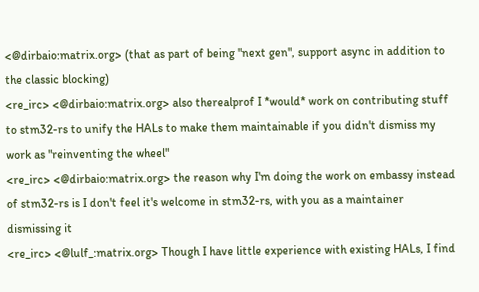<@dirbaio:matrix.org> (that as part of being "next gen", support async in addition to the classic blocking)
<re_irc> <@dirbaio:matrix.org> also therealprof I *would* work on contributing stuff to stm32-rs to unify the HALs to make them maintainable if you didn't dismiss my work as "reinventing the wheel"
<re_irc> <@dirbaio:matrix.org> the reason why I'm doing the work on embassy instead of stm32-rs is I don't feel it's welcome in stm32-rs, with you as a maintainer dismissing it
<re_irc> <@lulf_:matrix.org> Though I have little experience with existing HALs, I find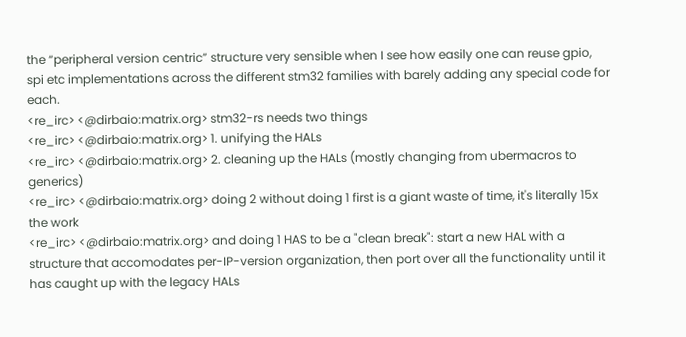the “peripheral version centric” structure very sensible when I see how easily one can reuse gpio, spi etc implementations across the different stm32 families with barely adding any special code for each.
<re_irc> <@dirbaio:matrix.org> stm32-rs needs two things
<re_irc> <@dirbaio:matrix.org> 1. unifying the HALs
<re_irc> <@dirbaio:matrix.org> 2. cleaning up the HALs (mostly changing from ubermacros to generics)
<re_irc> <@dirbaio:matrix.org> doing 2 without doing 1 first is a giant waste of time, it's literally 15x the work
<re_irc> <@dirbaio:matrix.org> and doing 1 HAS to be a "clean break": start a new HAL with a structure that accomodates per-IP-version organization, then port over all the functionality until it has caught up with the legacy HALs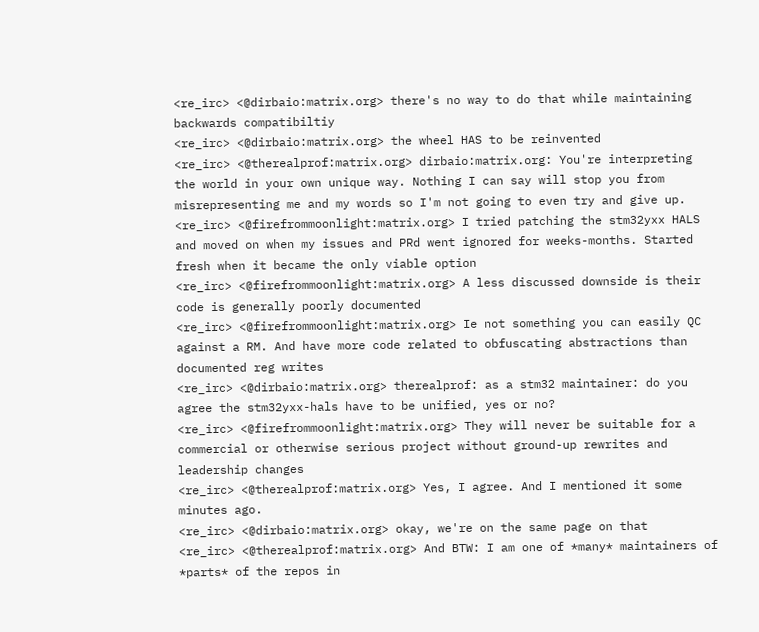<re_irc> <@dirbaio:matrix.org> there's no way to do that while maintaining backwards compatibiltiy
<re_irc> <@dirbaio:matrix.org> the wheel HAS to be reinvented
<re_irc> <@therealprof:matrix.org> dirbaio:matrix.org: You're interpreting the world in your own unique way. Nothing I can say will stop you from misrepresenting me and my words so I'm not going to even try and give up.
<re_irc> <@firefrommoonlight:matrix.org> I tried patching the stm32yxx HALS and moved on when my issues and PRd went ignored for weeks-months. Started fresh when it became the only viable option
<re_irc> <@firefrommoonlight:matrix.org> A less discussed downside is their code is generally poorly documented
<re_irc> <@firefrommoonlight:matrix.org> Ie not something you can easily QC against a RM. And have more code related to obfuscating abstractions than documented reg writes
<re_irc> <@dirbaio:matrix.org> therealprof: as a stm32 maintainer: do you agree the stm32yxx-hals have to be unified, yes or no?
<re_irc> <@firefrommoonlight:matrix.org> They will never be suitable for a commercial or otherwise serious project without ground-up rewrites and leadership changes
<re_irc> <@therealprof:matrix.org> Yes, I agree. And I mentioned it some minutes ago.
<re_irc> <@dirbaio:matrix.org> okay, we're on the same page on that
<re_irc> <@therealprof:matrix.org> And BTW: I am one of *many* maintainers of *parts* of the repos in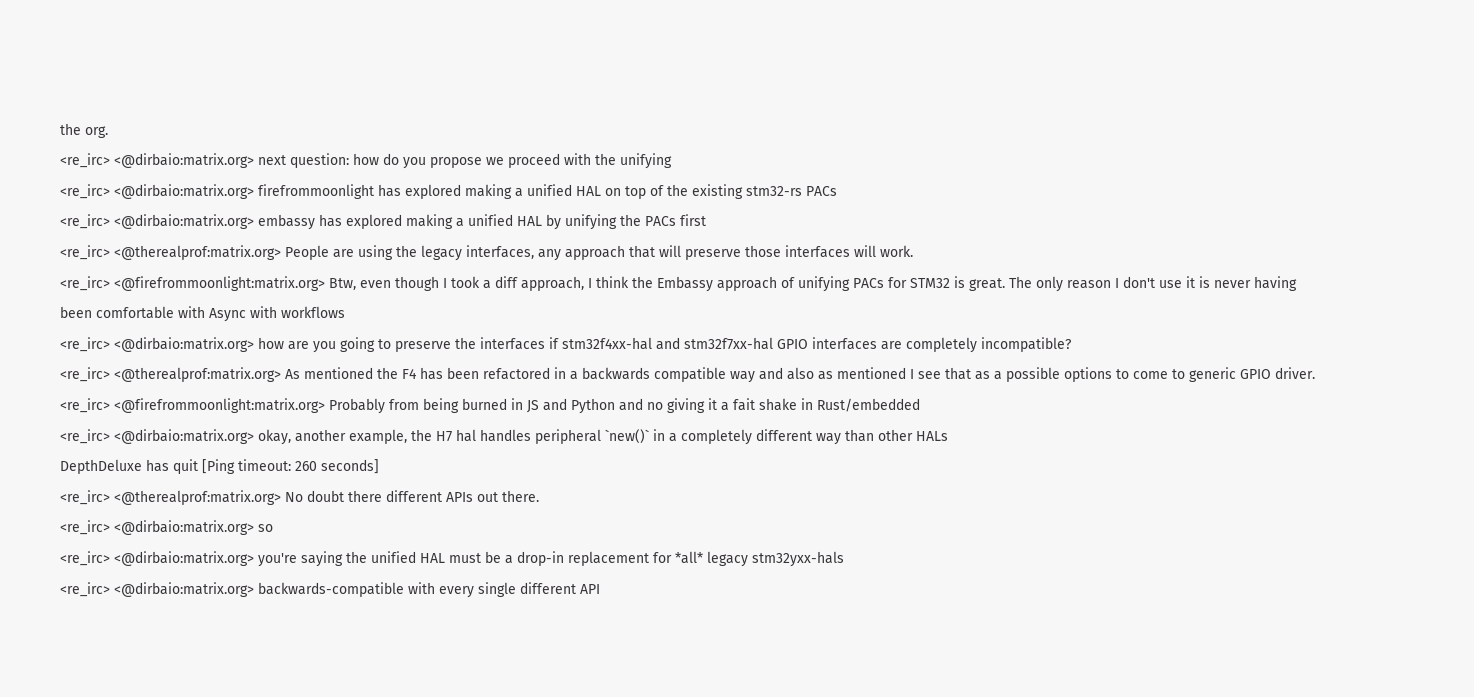the org.
<re_irc> <@dirbaio:matrix.org> next question: how do you propose we proceed with the unifying
<re_irc> <@dirbaio:matrix.org> firefrommoonlight has explored making a unified HAL on top of the existing stm32-rs PACs
<re_irc> <@dirbaio:matrix.org> embassy has explored making a unified HAL by unifying the PACs first
<re_irc> <@therealprof:matrix.org> People are using the legacy interfaces, any approach that will preserve those interfaces will work.
<re_irc> <@firefrommoonlight:matrix.org> Btw, even though I took a diff approach, I think the Embassy approach of unifying PACs for STM32 is great. The only reason I don't use it is never having been comfortable with Async with workflows
<re_irc> <@dirbaio:matrix.org> how are you going to preserve the interfaces if stm32f4xx-hal and stm32f7xx-hal GPIO interfaces are completely incompatible?
<re_irc> <@therealprof:matrix.org> As mentioned the F4 has been refactored in a backwards compatible way and also as mentioned I see that as a possible options to come to generic GPIO driver.
<re_irc> <@firefrommoonlight:matrix.org> Probably from being burned in JS and Python and no giving it a fait shake in Rust/embedded
<re_irc> <@dirbaio:matrix.org> okay, another example, the H7 hal handles peripheral `new()` in a completely different way than other HALs
DepthDeluxe has quit [Ping timeout: 260 seconds]
<re_irc> <@therealprof:matrix.org> No doubt there different APIs out there.
<re_irc> <@dirbaio:matrix.org> so
<re_irc> <@dirbaio:matrix.org> you're saying the unified HAL must be a drop-in replacement for *all* legacy stm32yxx-hals
<re_irc> <@dirbaio:matrix.org> backwards-compatible with every single different API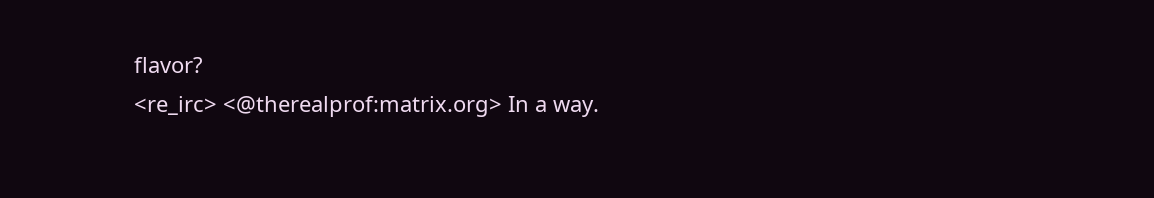flavor?
<re_irc> <@therealprof:matrix.org> In a way.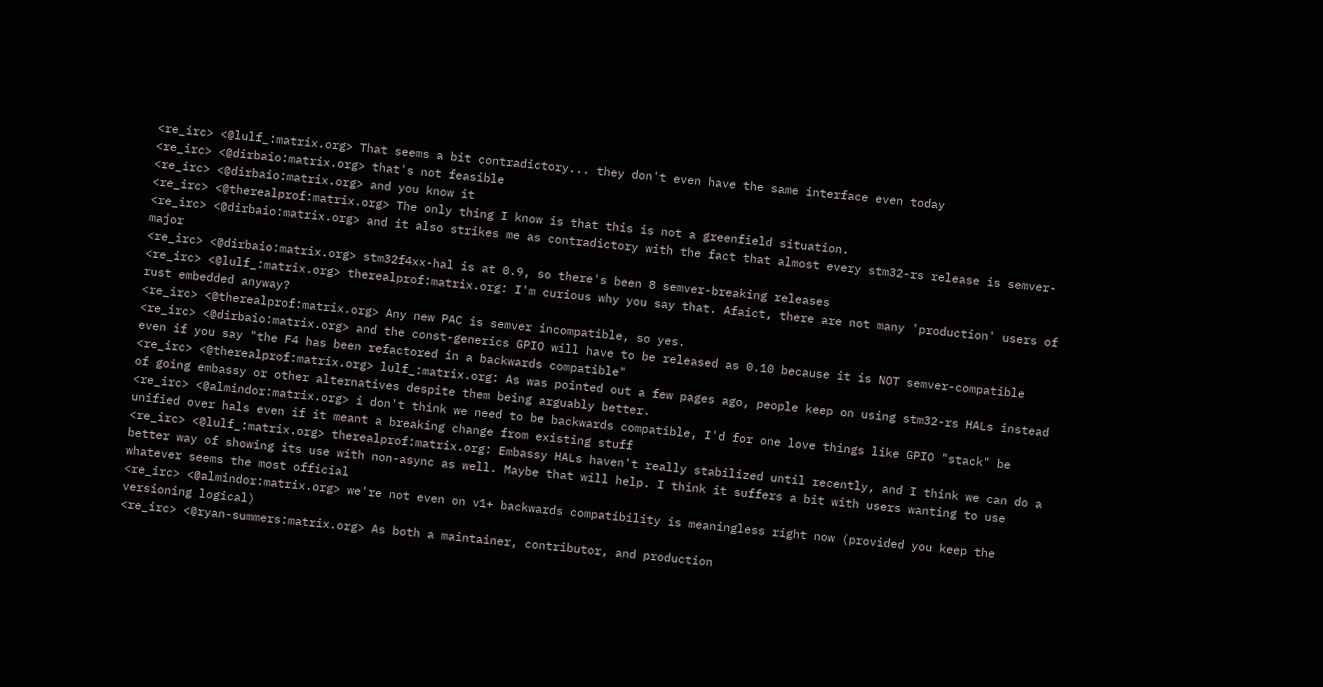<re_irc> <@lulf_:matrix.org> That seems a bit contradictory... they don't even have the same interface even today
<re_irc> <@dirbaio:matrix.org> that's not feasible
<re_irc> <@dirbaio:matrix.org> and you know it
<re_irc> <@therealprof:matrix.org> The only thing I know is that this is not a greenfield situation.
<re_irc> <@dirbaio:matrix.org> and it also strikes me as contradictory with the fact that almost every stm32-rs release is semver-major
<re_irc> <@dirbaio:matrix.org> stm32f4xx-hal is at 0.9, so there's been 8 semver-breaking releases
<re_irc> <@lulf_:matrix.org> therealprof:matrix.org: I'm curious why you say that. Afaict, there are not many 'production' users of rust embedded anyway?
<re_irc> <@therealprof:matrix.org> Any new PAC is semver incompatible, so yes.
<re_irc> <@dirbaio:matrix.org> and the const-generics GPIO will have to be released as 0.10 because it is NOT semver-compatible even if you say "the F4 has been refactored in a backwards compatible"
<re_irc> <@therealprof:matrix.org> lulf_:matrix.org: As was pointed out a few pages ago, people keep on using stm32-rs HALs instead of going embassy or other alternatives despite them being arguably better.
<re_irc> <@almindor:matrix.org> i don't think we need to be backwards compatible, I'd for one love things like GPIO "stack" be unified over hals even if it meant a breaking change from existing stuff
<re_irc> <@lulf_:matrix.org> therealprof:matrix.org: Embassy HALs haven't really stabilized until recently, and I think we can do a better way of showing its use with non-async as well. Maybe that will help. I think it suffers a bit with users wanting to use whatever seems the most official
<re_irc> <@almindor:matrix.org> we're not even on v1+ backwards compatibility is meaningless right now (provided you keep the versioning logical)
<re_irc> <@ryan-summers:matrix.org> As both a maintainer, contributor, and production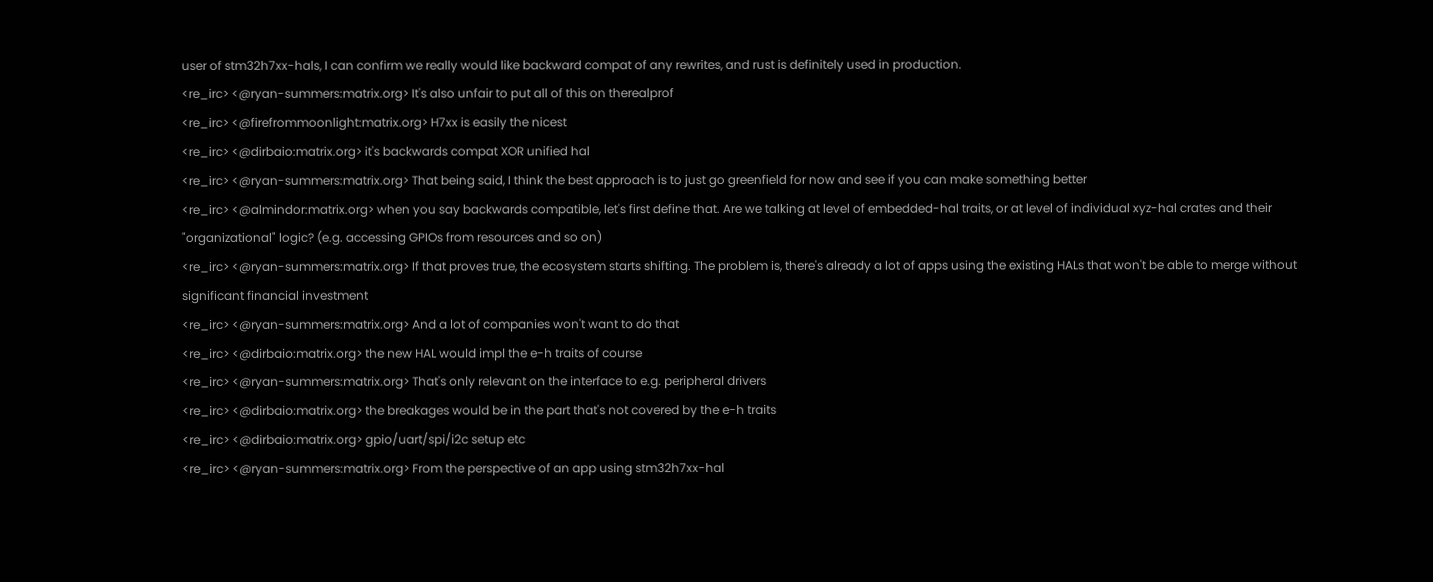user of stm32h7xx-hals, I can confirm we really would like backward compat of any rewrites, and rust is definitely used in production.
<re_irc> <@ryan-summers:matrix.org> It's also unfair to put all of this on therealprof
<re_irc> <@firefrommoonlight:matrix.org> H7xx is easily the nicest
<re_irc> <@dirbaio:matrix.org> it's backwards compat XOR unified hal
<re_irc> <@ryan-summers:matrix.org> That being said, I think the best approach is to just go greenfield for now and see if you can make something better
<re_irc> <@almindor:matrix.org> when you say backwards compatible, let's first define that. Are we talking at level of embedded-hal traits, or at level of individual xyz-hal crates and their "organizational" logic? (e.g. accessing GPIOs from resources and so on)
<re_irc> <@ryan-summers:matrix.org> If that proves true, the ecosystem starts shifting. The problem is, there's already a lot of apps using the existing HALs that won't be able to merge without significant financial investment
<re_irc> <@ryan-summers:matrix.org> And a lot of companies won't want to do that
<re_irc> <@dirbaio:matrix.org> the new HAL would impl the e-h traits of course
<re_irc> <@ryan-summers:matrix.org> That's only relevant on the interface to e.g. peripheral drivers
<re_irc> <@dirbaio:matrix.org> the breakages would be in the part that's not covered by the e-h traits
<re_irc> <@dirbaio:matrix.org> gpio/uart/spi/i2c setup etc
<re_irc> <@ryan-summers:matrix.org> From the perspective of an app using stm32h7xx-hal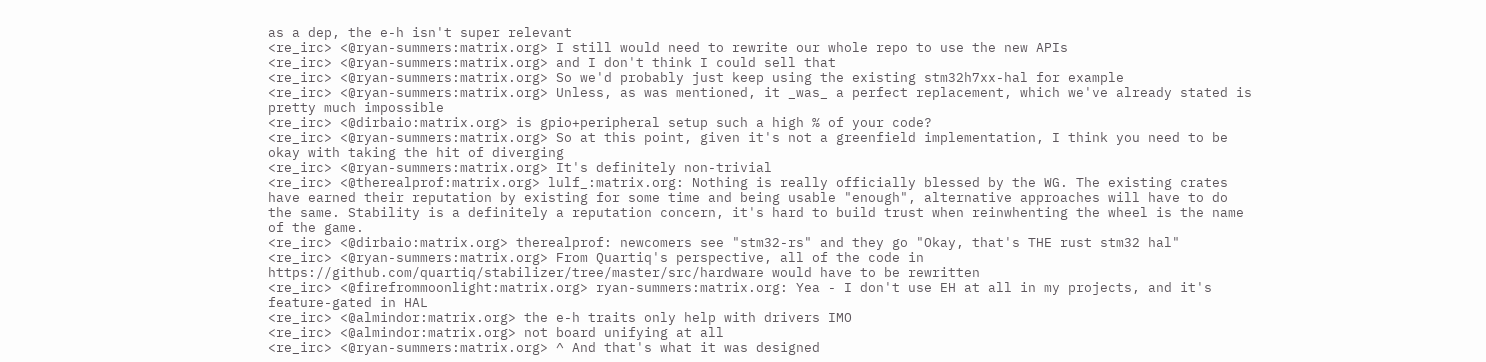as a dep, the e-h isn't super relevant
<re_irc> <@ryan-summers:matrix.org> I still would need to rewrite our whole repo to use the new APIs
<re_irc> <@ryan-summers:matrix.org> and I don't think I could sell that
<re_irc> <@ryan-summers:matrix.org> So we'd probably just keep using the existing stm32h7xx-hal for example
<re_irc> <@ryan-summers:matrix.org> Unless, as was mentioned, it _was_ a perfect replacement, which we've already stated is pretty much impossible
<re_irc> <@dirbaio:matrix.org> is gpio+peripheral setup such a high % of your code?
<re_irc> <@ryan-summers:matrix.org> So at this point, given it's not a greenfield implementation, I think you need to be okay with taking the hit of diverging
<re_irc> <@ryan-summers:matrix.org> It's definitely non-trivial
<re_irc> <@therealprof:matrix.org> lulf_:matrix.org: Nothing is really officially blessed by the WG. The existing crates have earned their reputation by existing for some time and being usable "enough", alternative approaches will have to do the same. Stability is a definitely a reputation concern, it's hard to build trust when reinwhenting the wheel is the name of the game.
<re_irc> <@dirbaio:matrix.org> therealprof: newcomers see "stm32-rs" and they go "Okay, that's THE rust stm32 hal"
<re_irc> <@ryan-summers:matrix.org> From Quartiq's perspective, all of the code in https://github.com/quartiq/stabilizer/tree/master/src/hardware would have to be rewritten
<re_irc> <@firefrommoonlight:matrix.org> ryan-summers:matrix.org: Yea - I don't use EH at all in my projects, and it's feature-gated in HAL
<re_irc> <@almindor:matrix.org> the e-h traits only help with drivers IMO
<re_irc> <@almindor:matrix.org> not board unifying at all
<re_irc> <@ryan-summers:matrix.org> ^ And that's what it was designed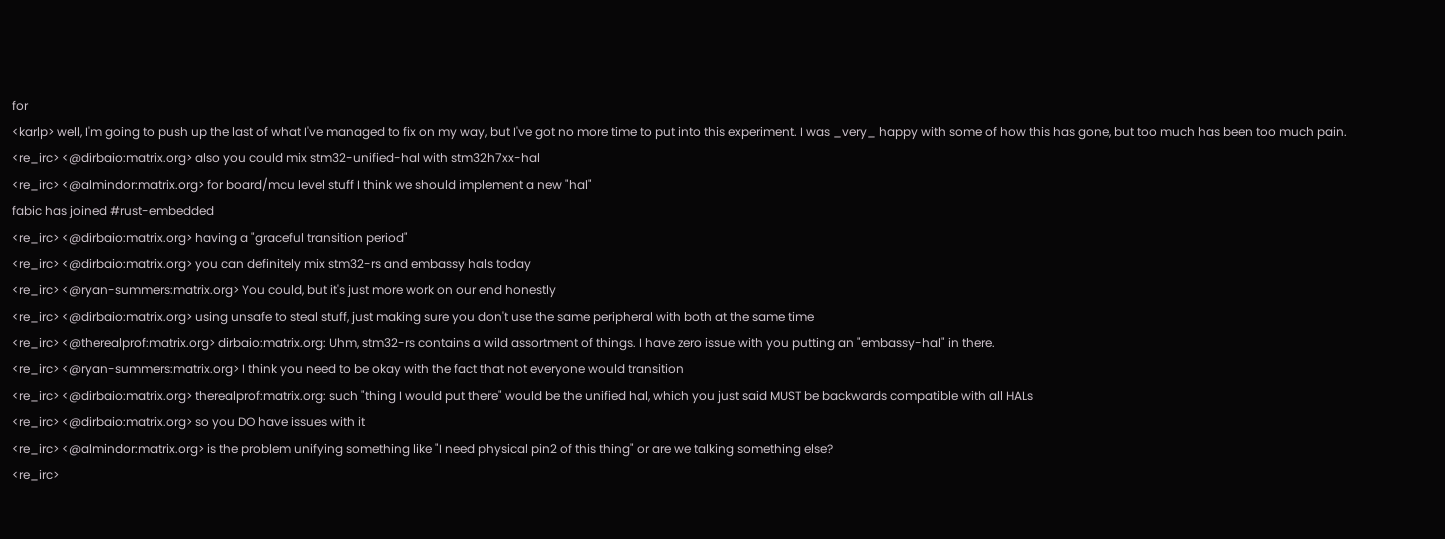for
<karlp> well, I'm going to push up the last of what I've managed to fix on my way, but I've got no more time to put into this experiment. I was _very_ happy with some of how this has gone, but too much has been too much pain.
<re_irc> <@dirbaio:matrix.org> also you could mix stm32-unified-hal with stm32h7xx-hal
<re_irc> <@almindor:matrix.org> for board/mcu level stuff I think we should implement a new "hal"
fabic has joined #rust-embedded
<re_irc> <@dirbaio:matrix.org> having a "graceful transition period"
<re_irc> <@dirbaio:matrix.org> you can definitely mix stm32-rs and embassy hals today
<re_irc> <@ryan-summers:matrix.org> You could, but it's just more work on our end honestly
<re_irc> <@dirbaio:matrix.org> using unsafe to steal stuff, just making sure you don't use the same peripheral with both at the same time
<re_irc> <@therealprof:matrix.org> dirbaio:matrix.org: Uhm, stm32-rs contains a wild assortment of things. I have zero issue with you putting an "embassy-hal" in there.
<re_irc> <@ryan-summers:matrix.org> I think you need to be okay with the fact that not everyone would transition
<re_irc> <@dirbaio:matrix.org> therealprof:matrix.org: such "thing I would put there" would be the unified hal, which you just said MUST be backwards compatible with all HALs
<re_irc> <@dirbaio:matrix.org> so you DO have issues with it
<re_irc> <@almindor:matrix.org> is the problem unifying something like "I need physical pin2 of this thing" or are we talking something else?
<re_irc>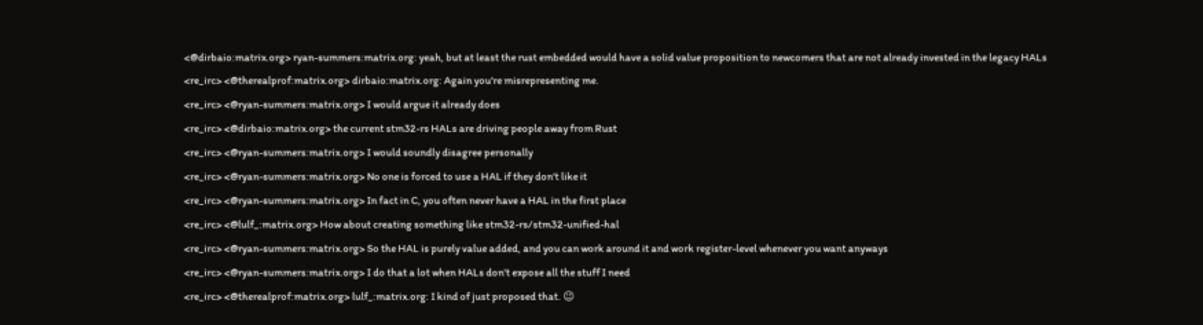<@dirbaio:matrix.org> ryan-summers:matrix.org: yeah, but at least the rust embedded would have a solid value proposition to newcomers that are not already invested in the legacy HALs
<re_irc> <@therealprof:matrix.org> dirbaio:matrix.org: Again you're misrepresenting me.
<re_irc> <@ryan-summers:matrix.org> I would argue it already does
<re_irc> <@dirbaio:matrix.org> the current stm32-rs HALs are driving people away from Rust
<re_irc> <@ryan-summers:matrix.org> I would soundly disagree personally
<re_irc> <@ryan-summers:matrix.org> No one is forced to use a HAL if they don't like it
<re_irc> <@ryan-summers:matrix.org> In fact in C, you often never have a HAL in the first place
<re_irc> <@lulf_:matrix.org> How about creating something like stm32-rs/stm32-unified-hal
<re_irc> <@ryan-summers:matrix.org> So the HAL is purely value added, and you can work around it and work register-level whenever you want anyways
<re_irc> <@ryan-summers:matrix.org> I do that a lot when HALs don't expose all the stuff I need
<re_irc> <@therealprof:matrix.org> lulf_:matrix.org: I kind of just proposed that. 😉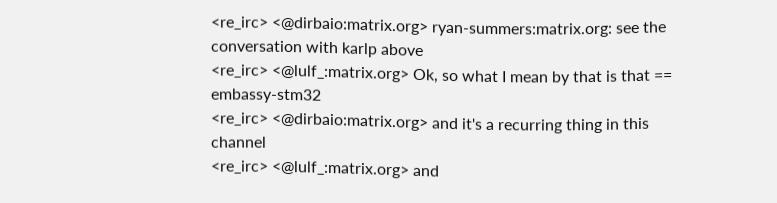<re_irc> <@dirbaio:matrix.org> ryan-summers:matrix.org: see the conversation with karlp above
<re_irc> <@lulf_:matrix.org> Ok, so what I mean by that is that == embassy-stm32
<re_irc> <@dirbaio:matrix.org> and it's a recurring thing in this channel
<re_irc> <@lulf_:matrix.org> and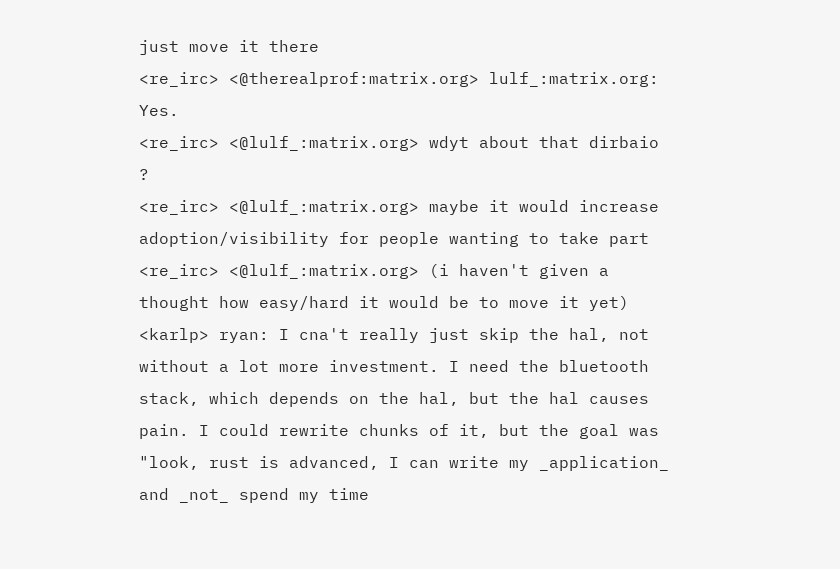just move it there
<re_irc> <@therealprof:matrix.org> lulf_:matrix.org: Yes.
<re_irc> <@lulf_:matrix.org> wdyt about that dirbaio ?
<re_irc> <@lulf_:matrix.org> maybe it would increase adoption/visibility for people wanting to take part
<re_irc> <@lulf_:matrix.org> (i haven't given a thought how easy/hard it would be to move it yet)
<karlp> ryan: I cna't really just skip the hal, not without a lot more investment. I need the bluetooth stack, which depends on the hal, but the hal causes pain. I could rewrite chunks of it, but the goal was "look, rust is advanced, I can write my _application_ and _not_ spend my time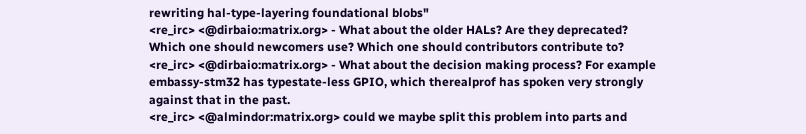rewriting hal-type-layering foundational blobs"
<re_irc> <@dirbaio:matrix.org> - What about the older HALs? Are they deprecated? Which one should newcomers use? Which one should contributors contribute to?
<re_irc> <@dirbaio:matrix.org> - What about the decision making process? For example embassy-stm32 has typestate-less GPIO, which therealprof has spoken very strongly against that in the past.
<re_irc> <@almindor:matrix.org> could we maybe split this problem into parts and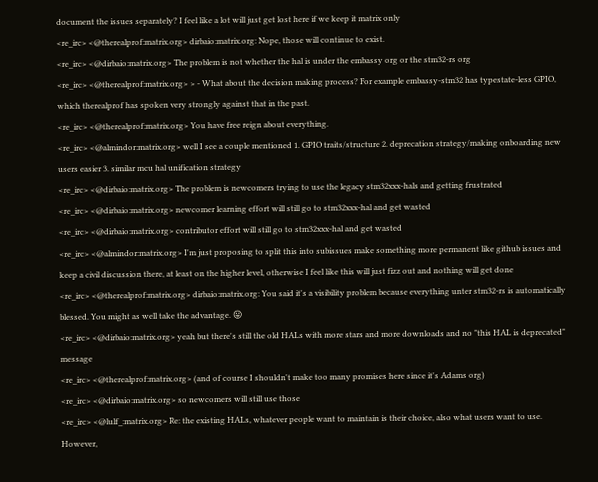document the issues separately? I feel like a lot will just get lost here if we keep it matrix only
<re_irc> <@therealprof:matrix.org> dirbaio:matrix.org: Nope, those will continue to exist.
<re_irc> <@dirbaio:matrix.org> The problem is not whether the hal is under the embassy org or the stm32-rs org
<re_irc> <@therealprof:matrix.org> > - What about the decision making process? For example embassy-stm32 has typestate-less GPIO, which therealprof has spoken very strongly against that in the past.
<re_irc> <@therealprof:matrix.org> You have free reign about everything.
<re_irc> <@almindor:matrix.org> well I see a couple mentioned 1. GPIO traits/structure 2. deprecation strategy/making onboarding new users easier 3. similar mcu hal unification strategy
<re_irc> <@dirbaio:matrix.org> The problem is newcomers trying to use the legacy stm32xxx-hals and getting frustrated
<re_irc> <@dirbaio:matrix.org> newcomer learning effort will still go to stm32xxx-hal and get wasted
<re_irc> <@dirbaio:matrix.org> contributor effort will still go to stm32xxx-hal and get wasted
<re_irc> <@almindor:matrix.org> I'm just proposing to split this into subissues make something more permanent like github issues and keep a civil discussion there, at least on the higher level, otherwise I feel like this will just fizz out and nothing will get done
<re_irc> <@therealprof:matrix.org> dirbaio:matrix.org: You said it's a visibility problem because everything unter stm32-rs is automatically blessed. You might as well take the advantage. 😛
<re_irc> <@dirbaio:matrix.org> yeah but there's still the old HALs with more stars and more downloads and no "this HAL is deprecated" message
<re_irc> <@therealprof:matrix.org> (and of course I shouldn't make too many promises here since it's Adams org)
<re_irc> <@dirbaio:matrix.org> so newcomers will still use those
<re_irc> <@lulf_:matrix.org> Re: the existing HALs, whatever people want to maintain is their choice, also what users want to use. However,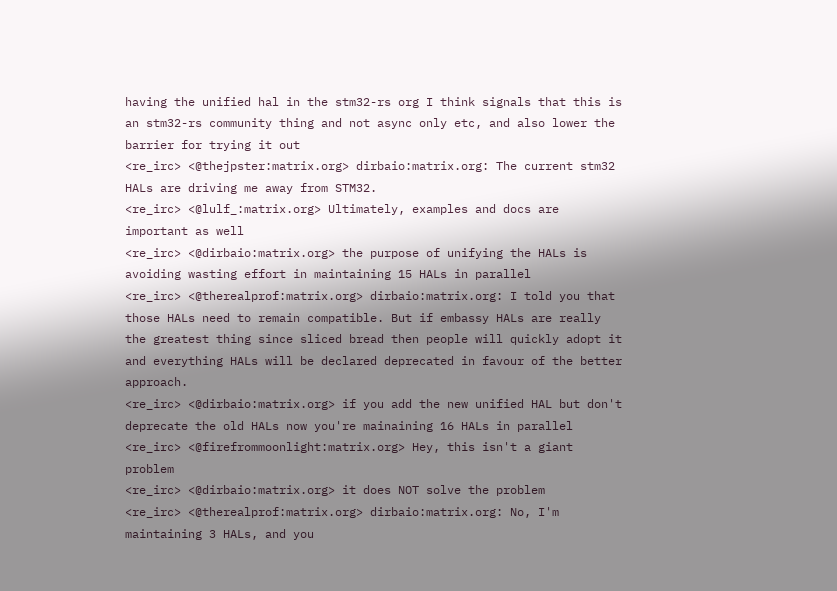having the unified hal in the stm32-rs org I think signals that this is an stm32-rs community thing and not async only etc, and also lower the barrier for trying it out
<re_irc> <@thejpster:matrix.org> dirbaio:matrix.org: The current stm32 HALs are driving me away from STM32.
<re_irc> <@lulf_:matrix.org> Ultimately, examples and docs are important as well
<re_irc> <@dirbaio:matrix.org> the purpose of unifying the HALs is avoiding wasting effort in maintaining 15 HALs in parallel
<re_irc> <@therealprof:matrix.org> dirbaio:matrix.org: I told you that those HALs need to remain compatible. But if embassy HALs are really the greatest thing since sliced bread then people will quickly adopt it and everything HALs will be declared deprecated in favour of the better approach.
<re_irc> <@dirbaio:matrix.org> if you add the new unified HAL but don't deprecate the old HALs now you're mainaining 16 HALs in parallel
<re_irc> <@firefrommoonlight:matrix.org> Hey, this isn't a giant problem
<re_irc> <@dirbaio:matrix.org> it does NOT solve the problem
<re_irc> <@therealprof:matrix.org> dirbaio:matrix.org: No, I'm maintaining 3 HALs, and you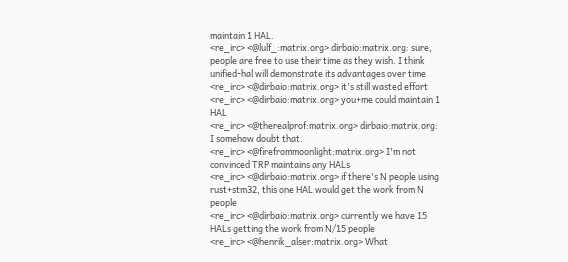maintain 1 HAL.
<re_irc> <@lulf_:matrix.org> dirbaio:matrix.org: sure, people are free to use their time as they wish. I think unified-hal will demonstrate its advantages over time
<re_irc> <@dirbaio:matrix.org> it's still wasted effort
<re_irc> <@dirbaio:matrix.org> you+me could maintain 1 HAL
<re_irc> <@therealprof:matrix.org> dirbaio:matrix.org: I somehow doubt that.
<re_irc> <@firefrommoonlight:matrix.org> I'm not convinced TRP maintains any HALs
<re_irc> <@dirbaio:matrix.org> if there's N people using rust+stm32, this one HAL would get the work from N people
<re_irc> <@dirbaio:matrix.org> currently we have 15 HALs getting the work from N/15 people
<re_irc> <@henrik_alser:matrix.org> What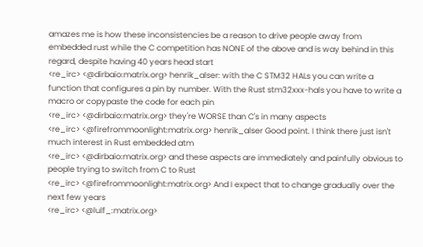amazes me is how these inconsistencies be a reason to drive people away from embedded rust while the C competition has NONE of the above and is way behind in this regard, despite having 40 years head start
<re_irc> <@dirbaio:matrix.org> henrik_alser: with the C STM32 HALs you can write a function that configures a pin by number. With the Rust stm32xxx-hals you have to write a macro or copypaste the code for each pin
<re_irc> <@dirbaio:matrix.org> they're WORSE than C's in many aspects
<re_irc> <@firefrommoonlight:matrix.org> henrik_alser Good point. I think there just isn't much interest in Rust embedded atm
<re_irc> <@dirbaio:matrix.org> and these aspects are immediately and painfully obvious to people trying to switch from C to Rust
<re_irc> <@firefrommoonlight:matrix.org> And I expect that to change gradually over the next few years
<re_irc> <@lulf_:matrix.org>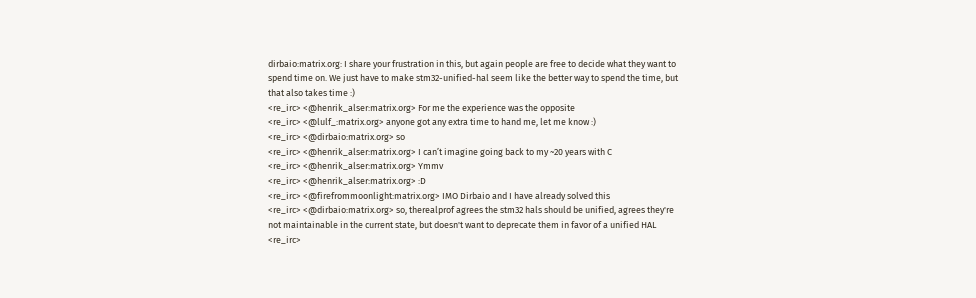dirbaio:matrix.org: I share your frustration in this, but again people are free to decide what they want to spend time on. We just have to make stm32-unified-hal seem like the better way to spend the time, but that also takes time :)
<re_irc> <@henrik_alser:matrix.org> For me the experience was the opposite
<re_irc> <@lulf_:matrix.org> anyone got any extra time to hand me, let me know :)
<re_irc> <@dirbaio:matrix.org> so
<re_irc> <@henrik_alser:matrix.org> I can’t imagine going back to my ~20 years with C
<re_irc> <@henrik_alser:matrix.org> Ymmv
<re_irc> <@henrik_alser:matrix.org> :D
<re_irc> <@firefrommoonlight:matrix.org> IMO Dirbaio and I have already solved this
<re_irc> <@dirbaio:matrix.org> so, therealprof agrees the stm32 hals should be unified, agrees they're not maintainable in the current state, but doesn't want to deprecate them in favor of a unified HAL
<re_irc>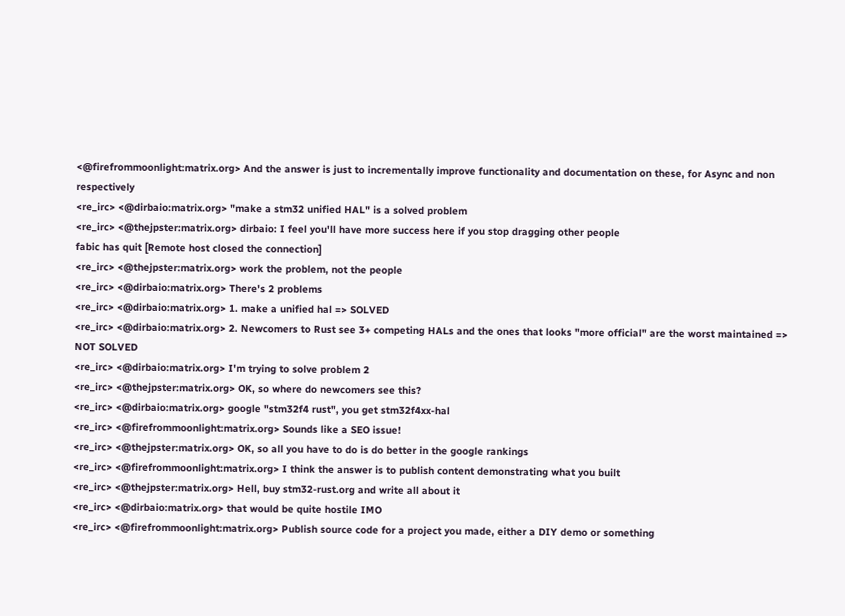<@firefrommoonlight:matrix.org> And the answer is just to incrementally improve functionality and documentation on these, for Async and non respectively
<re_irc> <@dirbaio:matrix.org> "make a stm32 unified HAL" is a solved problem
<re_irc> <@thejpster:matrix.org> dirbaio: I feel you'll have more success here if you stop dragging other people
fabic has quit [Remote host closed the connection]
<re_irc> <@thejpster:matrix.org> work the problem, not the people
<re_irc> <@dirbaio:matrix.org> There's 2 problems
<re_irc> <@dirbaio:matrix.org> 1. make a unified hal => SOLVED
<re_irc> <@dirbaio:matrix.org> 2. Newcomers to Rust see 3+ competing HALs and the ones that looks "more official" are the worst maintained => NOT SOLVED
<re_irc> <@dirbaio:matrix.org> I'm trying to solve problem 2
<re_irc> <@thejpster:matrix.org> OK, so where do newcomers see this?
<re_irc> <@dirbaio:matrix.org> google "stm32f4 rust", you get stm32f4xx-hal
<re_irc> <@firefrommoonlight:matrix.org> Sounds like a SEO issue!
<re_irc> <@thejpster:matrix.org> OK, so all you have to do is do better in the google rankings
<re_irc> <@firefrommoonlight:matrix.org> I think the answer is to publish content demonstrating what you built
<re_irc> <@thejpster:matrix.org> Hell, buy stm32-rust.org and write all about it
<re_irc> <@dirbaio:matrix.org> that would be quite hostile IMO
<re_irc> <@firefrommoonlight:matrix.org> Publish source code for a project you made, either a DIY demo or something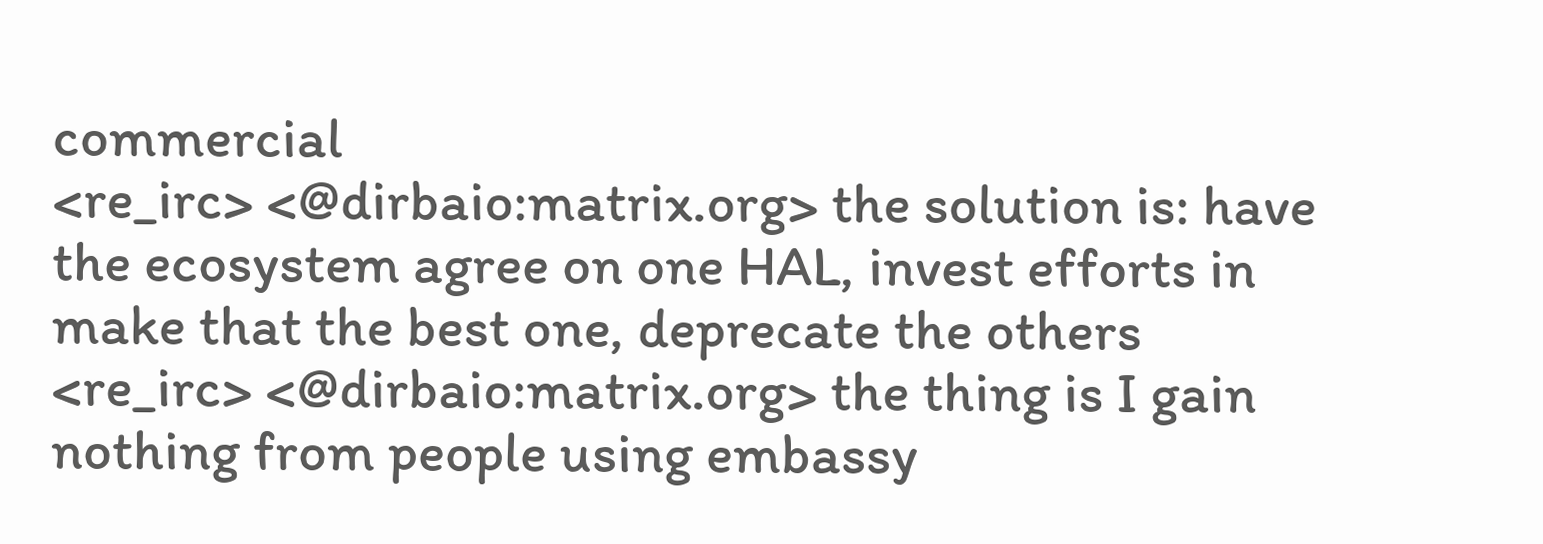commercial
<re_irc> <@dirbaio:matrix.org> the solution is: have the ecosystem agree on one HAL, invest efforts in make that the best one, deprecate the others
<re_irc> <@dirbaio:matrix.org> the thing is I gain nothing from people using embassy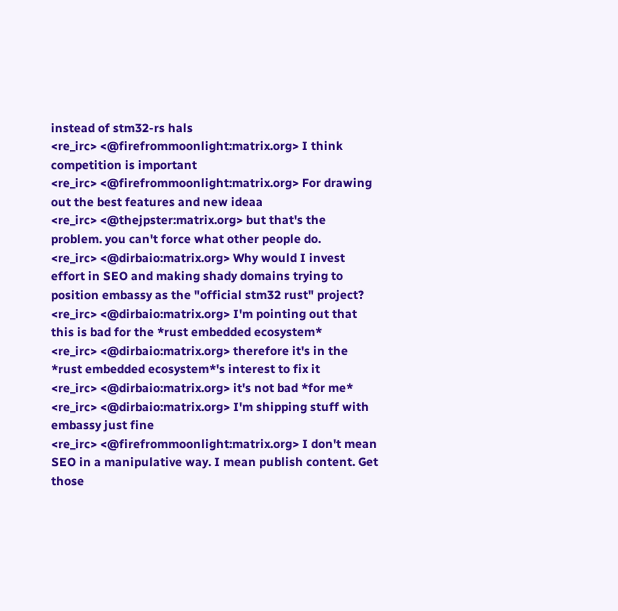instead of stm32-rs hals
<re_irc> <@firefrommoonlight:matrix.org> I think competition is important
<re_irc> <@firefrommoonlight:matrix.org> For drawing out the best features and new ideaa
<re_irc> <@thejpster:matrix.org> but that's the problem. you can't force what other people do.
<re_irc> <@dirbaio:matrix.org> Why would I invest effort in SEO and making shady domains trying to position embassy as the "official stm32 rust" project?
<re_irc> <@dirbaio:matrix.org> I'm pointing out that this is bad for the *rust embedded ecosystem*
<re_irc> <@dirbaio:matrix.org> therefore it's in the *rust embedded ecosystem*'s interest to fix it
<re_irc> <@dirbaio:matrix.org> it's not bad *for me*
<re_irc> <@dirbaio:matrix.org> I'm shipping stuff with embassy just fine
<re_irc> <@firefrommoonlight:matrix.org> I don't mean SEO in a manipulative way. I mean publish content. Get those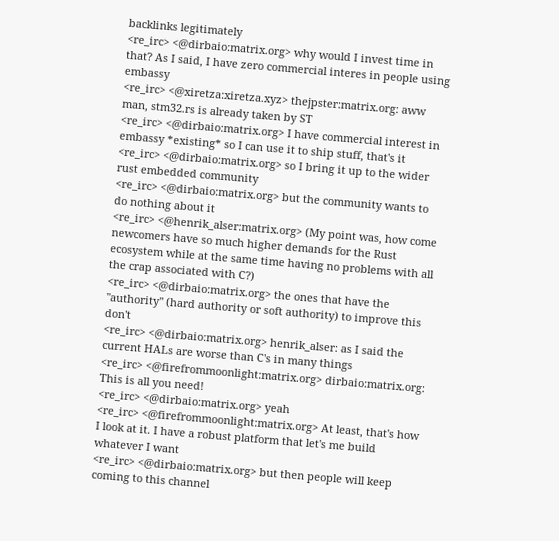backlinks legitimately
<re_irc> <@dirbaio:matrix.org> why would I invest time in that? As I said, I have zero commercial interes in people using embassy
<re_irc> <@xiretza:xiretza.xyz> thejpster:matrix.org: aww man, stm32.rs is already taken by ST
<re_irc> <@dirbaio:matrix.org> I have commercial interest in embassy *existing* so I can use it to ship stuff, that's it
<re_irc> <@dirbaio:matrix.org> so I bring it up to the wider rust embedded community
<re_irc> <@dirbaio:matrix.org> but the community wants to do nothing about it
<re_irc> <@henrik_alser:matrix.org> (My point was, how come newcomers have so much higher demands for the Rust ecosystem while at the same time having no problems with all the crap associated with C?)
<re_irc> <@dirbaio:matrix.org> the ones that have the "authority" (hard authority or soft authority) to improve this don't
<re_irc> <@dirbaio:matrix.org> henrik_alser: as I said the current HALs are worse than C's in many things
<re_irc> <@firefrommoonlight:matrix.org> dirbaio:matrix.org: This is all you need!
<re_irc> <@dirbaio:matrix.org> yeah
<re_irc> <@firefrommoonlight:matrix.org> At least, that's how I look at it. I have a robust platform that let's me build whatever I want
<re_irc> <@dirbaio:matrix.org> but then people will keep coming to this channel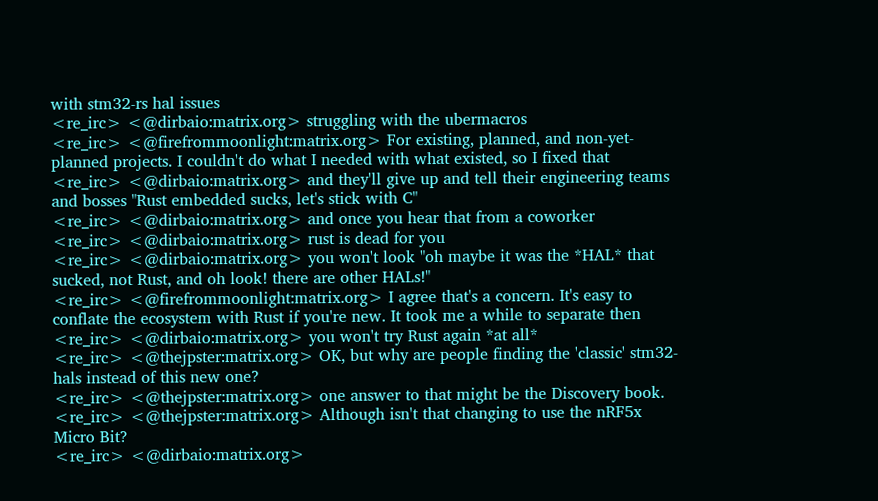with stm32-rs hal issues
<re_irc> <@dirbaio:matrix.org> struggling with the ubermacros
<re_irc> <@firefrommoonlight:matrix.org> For existing, planned, and non-yet-planned projects. I couldn't do what I needed with what existed, so I fixed that
<re_irc> <@dirbaio:matrix.org> and they'll give up and tell their engineering teams and bosses "Rust embedded sucks, let's stick with C"
<re_irc> <@dirbaio:matrix.org> and once you hear that from a coworker
<re_irc> <@dirbaio:matrix.org> rust is dead for you
<re_irc> <@dirbaio:matrix.org> you won't look "oh maybe it was the *HAL* that sucked, not Rust, and oh look! there are other HALs!"
<re_irc> <@firefrommoonlight:matrix.org> I agree that's a concern. It's easy to conflate the ecosystem with Rust if you're new. It took me a while to separate then
<re_irc> <@dirbaio:matrix.org> you won't try Rust again *at all*
<re_irc> <@thejpster:matrix.org> OK, but why are people finding the 'classic' stm32-hals instead of this new one?
<re_irc> <@thejpster:matrix.org> one answer to that might be the Discovery book.
<re_irc> <@thejpster:matrix.org> Although isn't that changing to use the nRF5x Micro Bit?
<re_irc> <@dirbaio:matrix.org>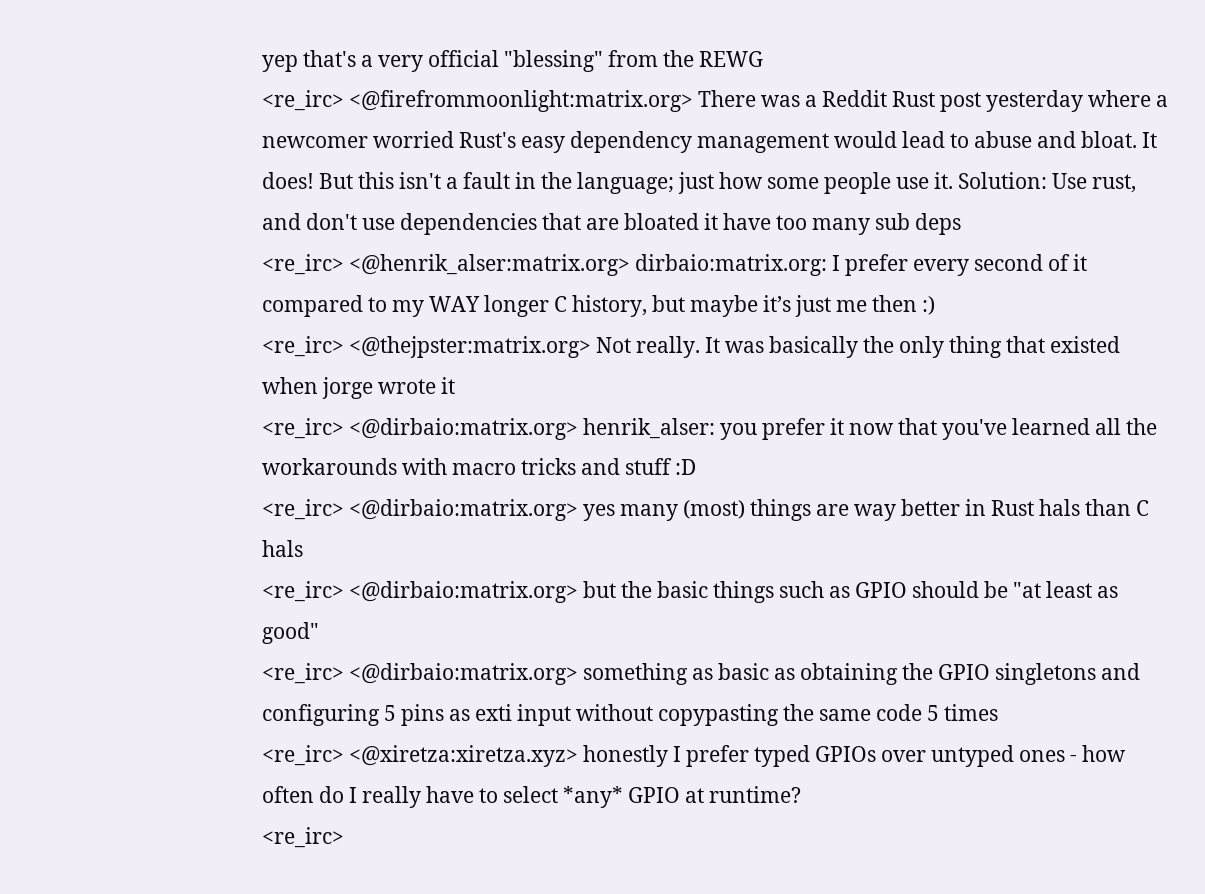yep that's a very official "blessing" from the REWG
<re_irc> <@firefrommoonlight:matrix.org> There was a Reddit Rust post yesterday where a newcomer worried Rust's easy dependency management would lead to abuse and bloat. It does! But this isn't a fault in the language; just how some people use it. Solution: Use rust, and don't use dependencies that are bloated it have too many sub deps
<re_irc> <@henrik_alser:matrix.org> dirbaio:matrix.org: I prefer every second of it compared to my WAY longer C history, but maybe it’s just me then :)
<re_irc> <@thejpster:matrix.org> Not really. It was basically the only thing that existed when jorge wrote it
<re_irc> <@dirbaio:matrix.org> henrik_alser: you prefer it now that you've learned all the workarounds with macro tricks and stuff :D
<re_irc> <@dirbaio:matrix.org> yes many (most) things are way better in Rust hals than C hals
<re_irc> <@dirbaio:matrix.org> but the basic things such as GPIO should be "at least as good"
<re_irc> <@dirbaio:matrix.org> something as basic as obtaining the GPIO singletons and configuring 5 pins as exti input without copypasting the same code 5 times
<re_irc> <@xiretza:xiretza.xyz> honestly I prefer typed GPIOs over untyped ones - how often do I really have to select *any* GPIO at runtime?
<re_irc>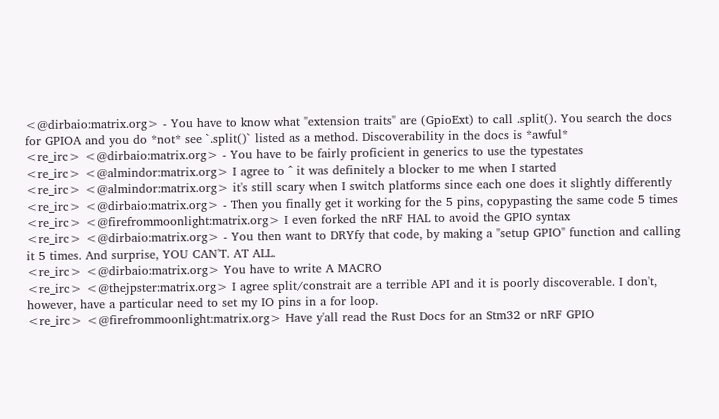<@dirbaio:matrix.org> - You have to know what "extension traits" are (GpioExt) to call .split(). You search the docs for GPIOA and you do *not* see `.split()` listed as a method. Discoverability in the docs is *awful*
<re_irc> <@dirbaio:matrix.org> - You have to be fairly proficient in generics to use the typestates
<re_irc> <@almindor:matrix.org> I agree to ^ it was definitely a blocker to me when I started
<re_irc> <@almindor:matrix.org> it's still scary when I switch platforms since each one does it slightly differently
<re_irc> <@dirbaio:matrix.org> - Then you finally get it working for the 5 pins, copypasting the same code 5 times
<re_irc> <@firefrommoonlight:matrix.org> I even forked the nRF HAL to avoid the GPIO syntax
<re_irc> <@dirbaio:matrix.org> - You then want to DRYfy that code, by making a "setup GPIO" function and calling it 5 times. And surprise, YOU CAN'T. AT ALL.
<re_irc> <@dirbaio:matrix.org> You have to write A MACRO
<re_irc> <@thejpster:matrix.org> I agree split/constrait are a terrible API and it is poorly discoverable. I don't, however, have a particular need to set my IO pins in a for loop.
<re_irc> <@firefrommoonlight:matrix.org> Have y'all read the Rust Docs for an Stm32 or nRF GPIO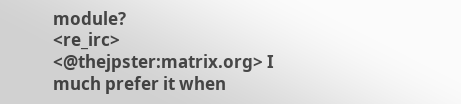module?
<re_irc> <@thejpster:matrix.org> I much prefer it when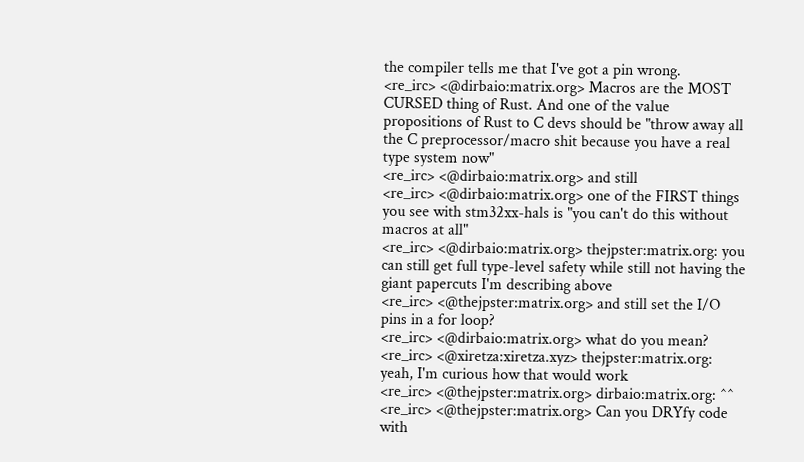the compiler tells me that I've got a pin wrong.
<re_irc> <@dirbaio:matrix.org> Macros are the MOST CURSED thing of Rust. And one of the value propositions of Rust to C devs should be "throw away all the C preprocessor/macro shit because you have a real type system now"
<re_irc> <@dirbaio:matrix.org> and still
<re_irc> <@dirbaio:matrix.org> one of the FIRST things you see with stm32xx-hals is "you can't do this without macros at all"
<re_irc> <@dirbaio:matrix.org> thejpster:matrix.org: you can still get full type-level safety while still not having the giant papercuts I'm describing above
<re_irc> <@thejpster:matrix.org> and still set the I/O pins in a for loop?
<re_irc> <@dirbaio:matrix.org> what do you mean?
<re_irc> <@xiretza:xiretza.xyz> thejpster:matrix.org: yeah, I'm curious how that would work
<re_irc> <@thejpster:matrix.org> dirbaio:matrix.org: ^^
<re_irc> <@thejpster:matrix.org> Can you DRYfy code with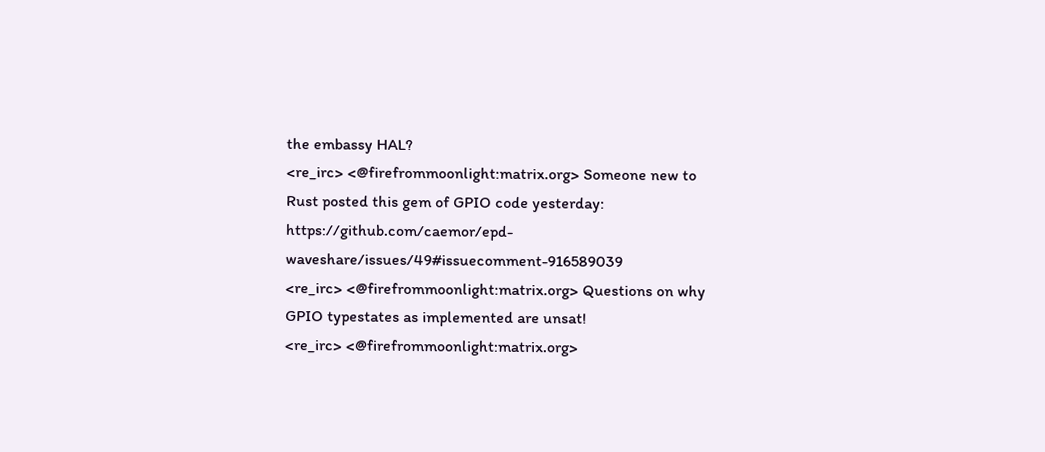the embassy HAL?
<re_irc> <@firefrommoonlight:matrix.org> Someone new to Rust posted this gem of GPIO code yesterday: https://github.com/caemor/epd-waveshare/issues/49#issuecomment-916589039
<re_irc> <@firefrommoonlight:matrix.org> Questions on why GPIO typestates as implemented are unsat!
<re_irc> <@firefrommoonlight:matrix.org>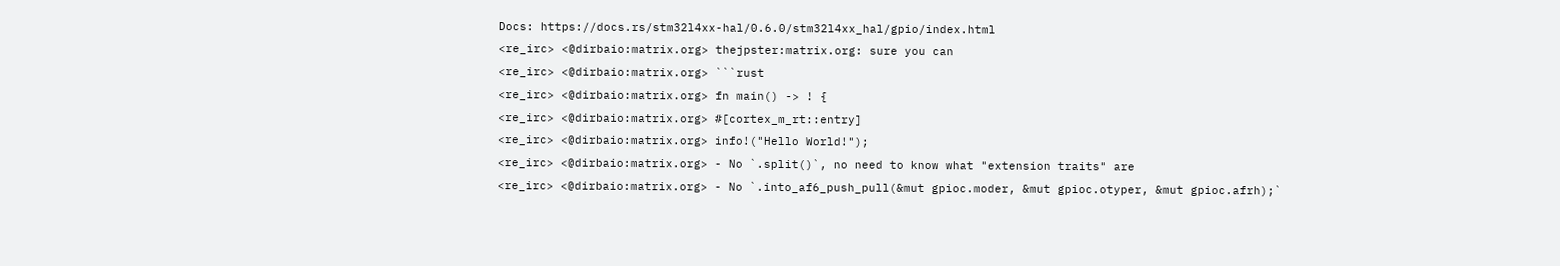Docs: https://docs.rs/stm32l4xx-hal/0.6.0/stm32l4xx_hal/gpio/index.html
<re_irc> <@dirbaio:matrix.org> thejpster:matrix.org: sure you can
<re_irc> <@dirbaio:matrix.org> ```rust
<re_irc> <@dirbaio:matrix.org> fn main() -> ! {
<re_irc> <@dirbaio:matrix.org> #[cortex_m_rt::entry]
<re_irc> <@dirbaio:matrix.org> info!("Hello World!");
<re_irc> <@dirbaio:matrix.org> - No `.split()`, no need to know what "extension traits" are
<re_irc> <@dirbaio:matrix.org> - No `.into_af6_push_pull(&mut gpioc.moder, &mut gpioc.otyper, &mut gpioc.afrh);`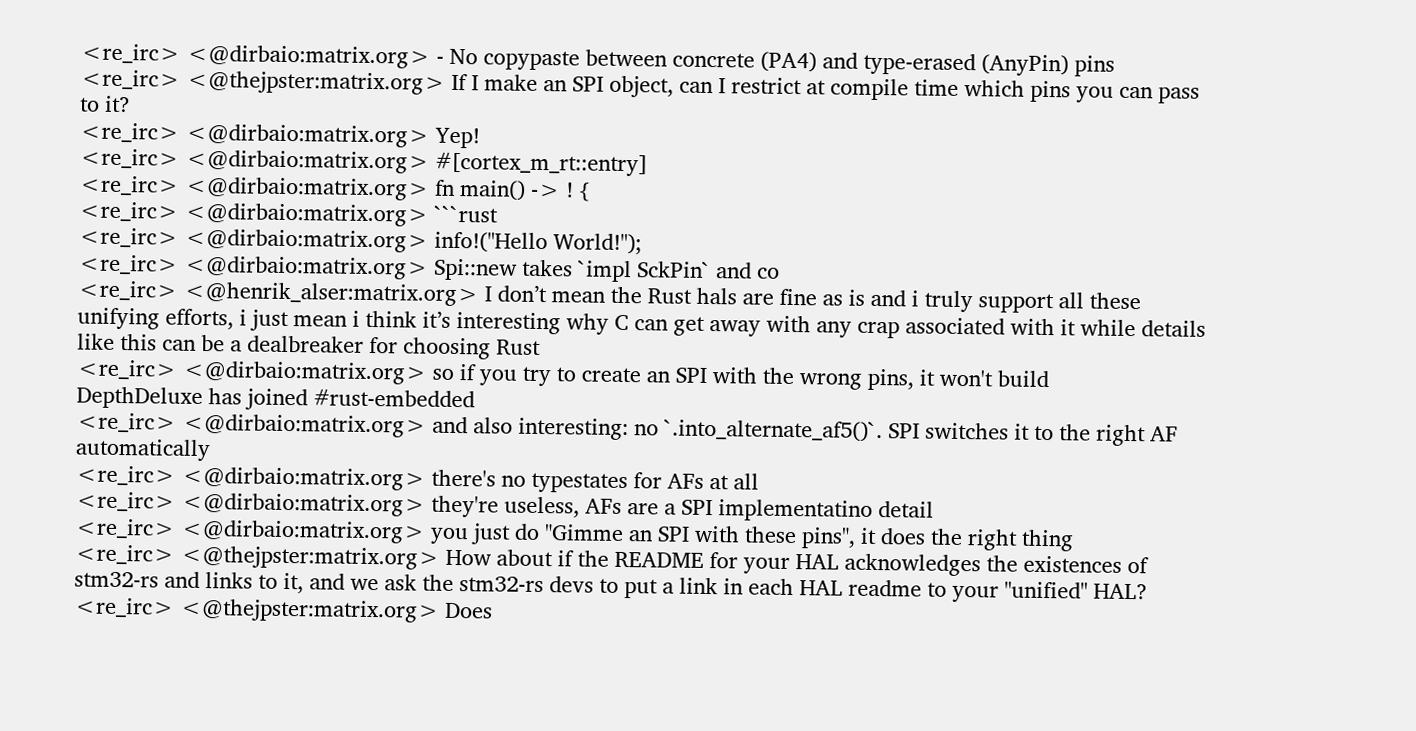<re_irc> <@dirbaio:matrix.org> - No copypaste between concrete (PA4) and type-erased (AnyPin) pins
<re_irc> <@thejpster:matrix.org> If I make an SPI object, can I restrict at compile time which pins you can pass to it?
<re_irc> <@dirbaio:matrix.org> Yep!
<re_irc> <@dirbaio:matrix.org> #[cortex_m_rt::entry]
<re_irc> <@dirbaio:matrix.org> fn main() -> ! {
<re_irc> <@dirbaio:matrix.org> ```rust
<re_irc> <@dirbaio:matrix.org> info!("Hello World!");
<re_irc> <@dirbaio:matrix.org> Spi::new takes `impl SckPin` and co
<re_irc> <@henrik_alser:matrix.org> I don’t mean the Rust hals are fine as is and i truly support all these unifying efforts, i just mean i think it’s interesting why C can get away with any crap associated with it while details like this can be a dealbreaker for choosing Rust
<re_irc> <@dirbaio:matrix.org> so if you try to create an SPI with the wrong pins, it won't build
DepthDeluxe has joined #rust-embedded
<re_irc> <@dirbaio:matrix.org> and also interesting: no `.into_alternate_af5()`. SPI switches it to the right AF automatically
<re_irc> <@dirbaio:matrix.org> there's no typestates for AFs at all
<re_irc> <@dirbaio:matrix.org> they're useless, AFs are a SPI implementatino detail
<re_irc> <@dirbaio:matrix.org> you just do "Gimme an SPI with these pins", it does the right thing
<re_irc> <@thejpster:matrix.org> How about if the README for your HAL acknowledges the existences of stm32-rs and links to it, and we ask the stm32-rs devs to put a link in each HAL readme to your "unified" HAL?
<re_irc> <@thejpster:matrix.org> Does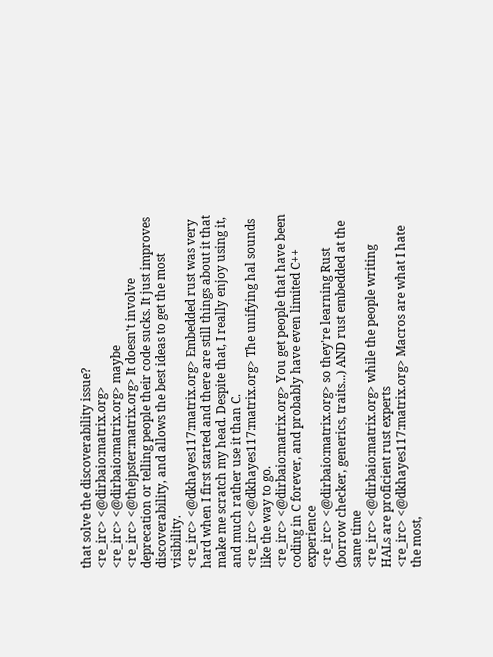that solve the discoverability issue?
<re_irc> <@dirbaio:matrix.org>
<re_irc> <@dirbaio:matrix.org> maybe
<re_irc> <@thejpster:matrix.org> It doesn't involve deprecation or telling people their code sucks. It just improves discoverability, and allows the best ideas to get the most visibility.
<re_irc> <@dkhayes117:matrix.org> Embedded rust was very hard when I first started and there are still things about it that make me scratch my head. Despite that, I really enjoy using it, and much rather use it than C.
<re_irc> <@dkhayes117:matrix.org> The unifying hal sounds like the way to go.
<re_irc> <@dirbaio:matrix.org> You get people that have been coding in C forever, and probably have even limited C++ experience
<re_irc> <@dirbaio:matrix.org> so they're learning Rust (borrow checker, generics, traits...) AND rust embedded at the same time
<re_irc> <@dirbaio:matrix.org> while the people writing HALs are proficient rust experts
<re_irc> <@dkhayes117:matrix.org> Macros are what I hate the most,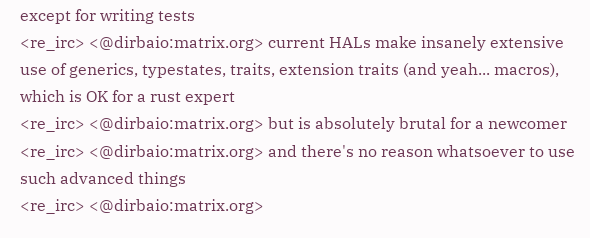except for writing tests
<re_irc> <@dirbaio:matrix.org> current HALs make insanely extensive use of generics, typestates, traits, extension traits (and yeah... macros), which is OK for a rust expert
<re_irc> <@dirbaio:matrix.org> but is absolutely brutal for a newcomer
<re_irc> <@dirbaio:matrix.org> and there's no reason whatsoever to use such advanced things
<re_irc> <@dirbaio:matrix.org>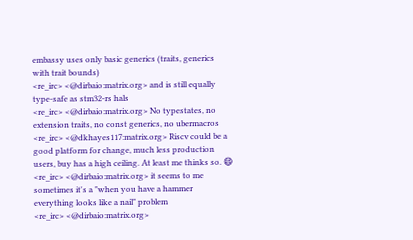embassy uses only basic generics (traits, generics with trait bounds)
<re_irc> <@dirbaio:matrix.org> and is still equally type-safe as stm32-rs hals
<re_irc> <@dirbaio:matrix.org> No typestates, no extension traits, no const generics, no ubermacros
<re_irc> <@dkhayes117:matrix.org> Riscv could be a good platform for change, much less production users, buy has a high ceiling. At least me thinks so. 😄
<re_irc> <@dirbaio:matrix.org> it seems to me sometimes it's a "when you have a hammer everything looks like a nail" problem
<re_irc> <@dirbaio:matrix.org>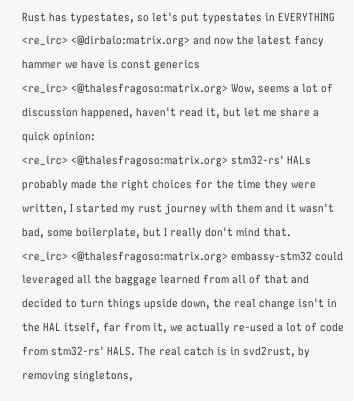Rust has typestates, so let's put typestates in EVERYTHING
<re_irc> <@dirbaio:matrix.org> and now the latest fancy hammer we have is const generics
<re_irc> <@thalesfragoso:matrix.org> Wow, seems a lot of discussion happened, haven't read it, but let me share a quick opinion:
<re_irc> <@thalesfragoso:matrix.org> stm32-rs' HALs probably made the right choices for the time they were written, I started my rust journey with them and it wasn't bad, some boilerplate, but I really don't mind that.
<re_irc> <@thalesfragoso:matrix.org> embassy-stm32 could leveraged all the baggage learned from all of that and decided to turn things upside down, the real change isn't in the HAL itself, far from it, we actually re-used a lot of code from stm32-rs' HALS. The real catch is in svd2rust, by removing singletons,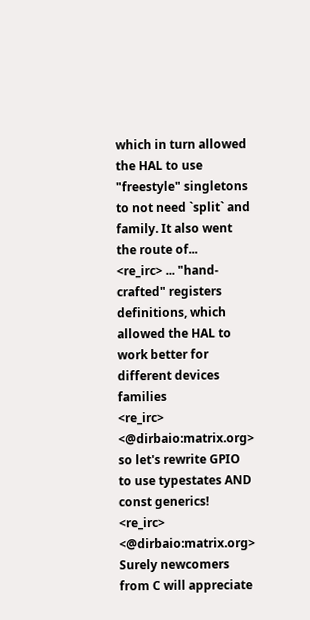which in turn allowed the HAL to use "freestyle" singletons to not need `split` and family. It also went the route of...
<re_irc> ... "hand-crafted" registers definitions, which allowed the HAL to work better for different devices families
<re_irc> <@dirbaio:matrix.org> so let's rewrite GPIO to use typestates AND const generics!
<re_irc> <@dirbaio:matrix.org> Surely newcomers from C will appreciate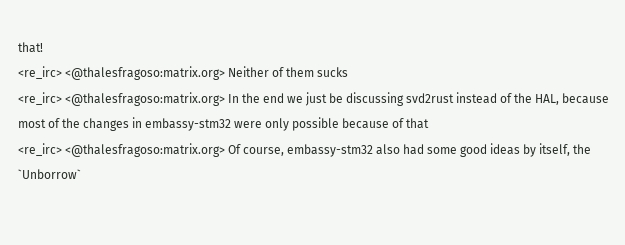that!
<re_irc> <@thalesfragoso:matrix.org> Neither of them sucks
<re_irc> <@thalesfragoso:matrix.org> In the end we just be discussing svd2rust instead of the HAL, because most of the changes in embassy-stm32 were only possible because of that
<re_irc> <@thalesfragoso:matrix.org> Of course, embassy-stm32 also had some good ideas by itself, the `Unborrow`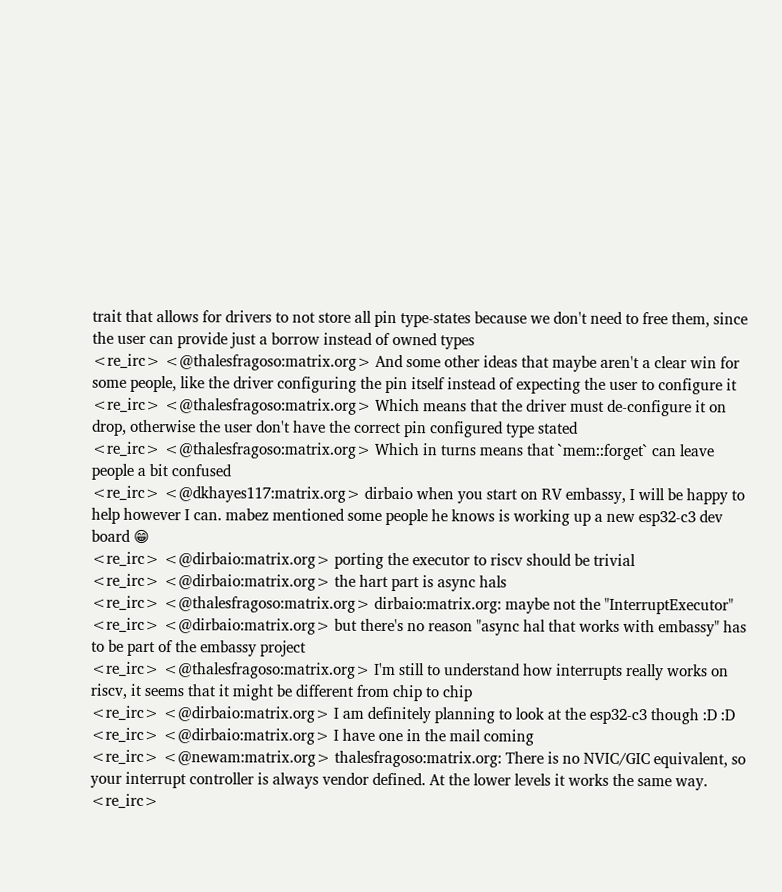trait that allows for drivers to not store all pin type-states because we don't need to free them, since the user can provide just a borrow instead of owned types
<re_irc> <@thalesfragoso:matrix.org> And some other ideas that maybe aren't a clear win for some people, like the driver configuring the pin itself instead of expecting the user to configure it
<re_irc> <@thalesfragoso:matrix.org> Which means that the driver must de-configure it on drop, otherwise the user don't have the correct pin configured type stated
<re_irc> <@thalesfragoso:matrix.org> Which in turns means that `mem::forget` can leave people a bit confused
<re_irc> <@dkhayes117:matrix.org> dirbaio when you start on RV embassy, I will be happy to help however I can. mabez mentioned some people he knows is working up a new esp32-c3 dev board 😁
<re_irc> <@dirbaio:matrix.org> porting the executor to riscv should be trivial
<re_irc> <@dirbaio:matrix.org> the hart part is async hals
<re_irc> <@thalesfragoso:matrix.org> dirbaio:matrix.org: maybe not the "InterruptExecutor"
<re_irc> <@dirbaio:matrix.org> but there's no reason "async hal that works with embassy" has to be part of the embassy project
<re_irc> <@thalesfragoso:matrix.org> I'm still to understand how interrupts really works on riscv, it seems that it might be different from chip to chip
<re_irc> <@dirbaio:matrix.org> I am definitely planning to look at the esp32-c3 though :D :D
<re_irc> <@dirbaio:matrix.org> I have one in the mail coming
<re_irc> <@newam:matrix.org> thalesfragoso:matrix.org: There is no NVIC/GIC equivalent, so your interrupt controller is always vendor defined. At the lower levels it works the same way.
<re_irc>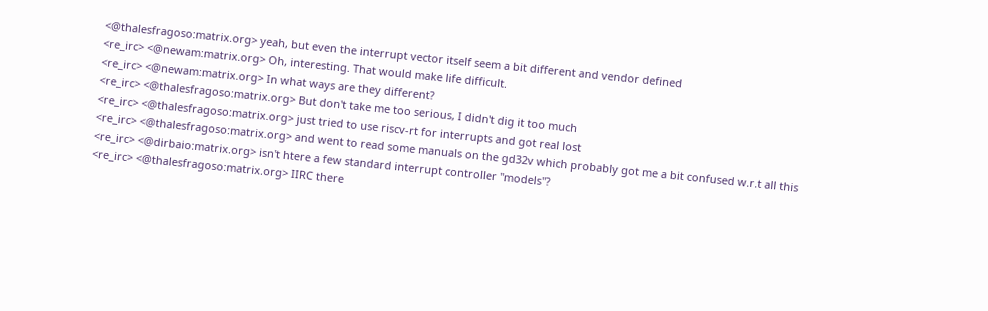<@thalesfragoso:matrix.org> yeah, but even the interrupt vector itself seem a bit different and vendor defined
<re_irc> <@newam:matrix.org> Oh, interesting. That would make life difficult.
<re_irc> <@newam:matrix.org> In what ways are they different?
<re_irc> <@thalesfragoso:matrix.org> But don't take me too serious, I didn't dig it too much
<re_irc> <@thalesfragoso:matrix.org> just tried to use riscv-rt for interrupts and got real lost
<re_irc> <@thalesfragoso:matrix.org> and went to read some manuals on the gd32v which probably got me a bit confused w.r.t all this
<re_irc> <@dirbaio:matrix.org> isn't htere a few standard interrupt controller "models"?
<re_irc> <@thalesfragoso:matrix.org> IIRC there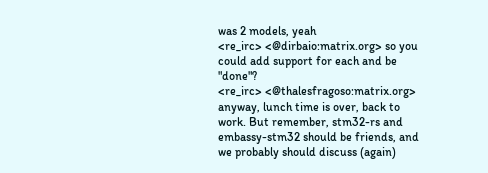was 2 models, yeah
<re_irc> <@dirbaio:matrix.org> so you could add support for each and be "done"?
<re_irc> <@thalesfragoso:matrix.org> anyway, lunch time is over, back to work. But remember, stm32-rs and embassy-stm32 should be friends, and we probably should discuss (again)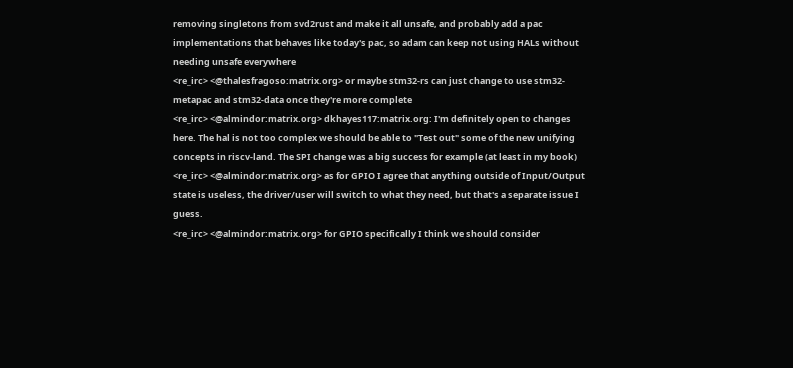removing singletons from svd2rust and make it all unsafe, and probably add a pac implementations that behaves like today's pac, so adam can keep not using HALs without needing unsafe everywhere
<re_irc> <@thalesfragoso:matrix.org> or maybe stm32-rs can just change to use stm32-metapac and stm32-data once they're more complete
<re_irc> <@almindor:matrix.org> dkhayes117:matrix.org: I'm definitely open to changes here. The hal is not too complex we should be able to "Test out" some of the new unifying concepts in riscv-land. The SPI change was a big success for example (at least in my book)
<re_irc> <@almindor:matrix.org> as for GPIO I agree that anything outside of Input/Output state is useless, the driver/user will switch to what they need, but that's a separate issue I guess.
<re_irc> <@almindor:matrix.org> for GPIO specifically I think we should consider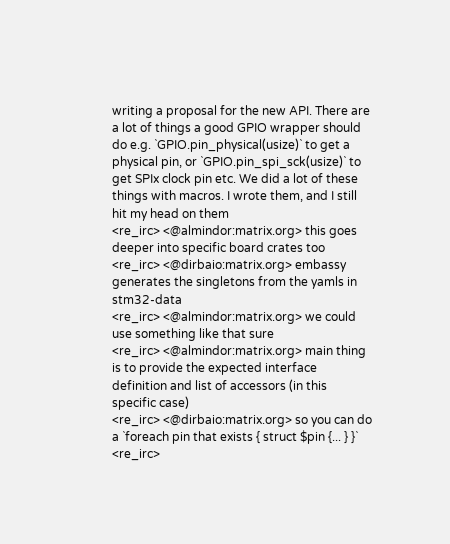writing a proposal for the new API. There are a lot of things a good GPIO wrapper should do e.g. `GPIO.pin_physical(usize)` to get a physical pin, or `GPIO.pin_spi_sck(usize)` to get SPIx clock pin etc. We did a lot of these things with macros. I wrote them, and I still hit my head on them
<re_irc> <@almindor:matrix.org> this goes deeper into specific board crates too
<re_irc> <@dirbaio:matrix.org> embassy generates the singletons from the yamls in stm32-data
<re_irc> <@almindor:matrix.org> we could use something like that sure
<re_irc> <@almindor:matrix.org> main thing is to provide the expected interface definition and list of accessors (in this specific case)
<re_irc> <@dirbaio:matrix.org> so you can do a `foreach pin that exists { struct $pin {... } }`
<re_irc>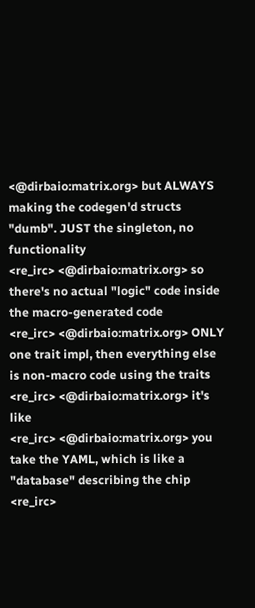<@dirbaio:matrix.org> but ALWAYS making the codegen'd structs "dumb". JUST the singleton, no functionality
<re_irc> <@dirbaio:matrix.org> so there's no actual "logic" code inside the macro-generated code
<re_irc> <@dirbaio:matrix.org> ONLY one trait impl, then everything else is non-macro code using the traits
<re_irc> <@dirbaio:matrix.org> it's like
<re_irc> <@dirbaio:matrix.org> you take the YAML, which is like a "database" describing the chip
<re_irc>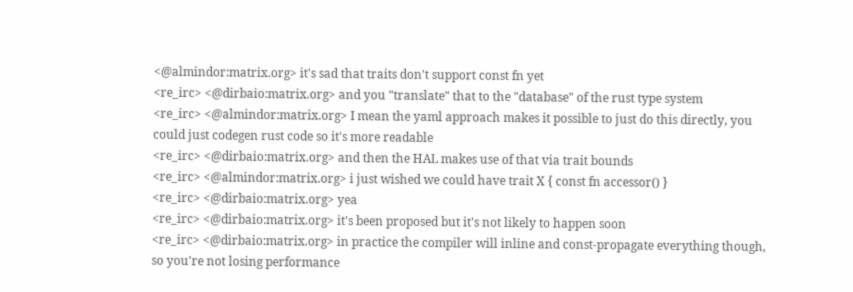<@almindor:matrix.org> it's sad that traits don't support const fn yet
<re_irc> <@dirbaio:matrix.org> and you "translate" that to the "database" of the rust type system
<re_irc> <@almindor:matrix.org> I mean the yaml approach makes it possible to just do this directly, you could just codegen rust code so it's more readable
<re_irc> <@dirbaio:matrix.org> and then the HAL makes use of that via trait bounds
<re_irc> <@almindor:matrix.org> i just wished we could have trait X { const fn accessor() }
<re_irc> <@dirbaio:matrix.org> yea
<re_irc> <@dirbaio:matrix.org> it's been proposed but it's not likely to happen soon
<re_irc> <@dirbaio:matrix.org> in practice the compiler will inline and const-propagate everything though, so you're not losing performance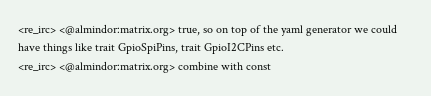<re_irc> <@almindor:matrix.org> true, so on top of the yaml generator we could have things like trait GpioSpiPins, trait GpioI2CPins etc.
<re_irc> <@almindor:matrix.org> combine with const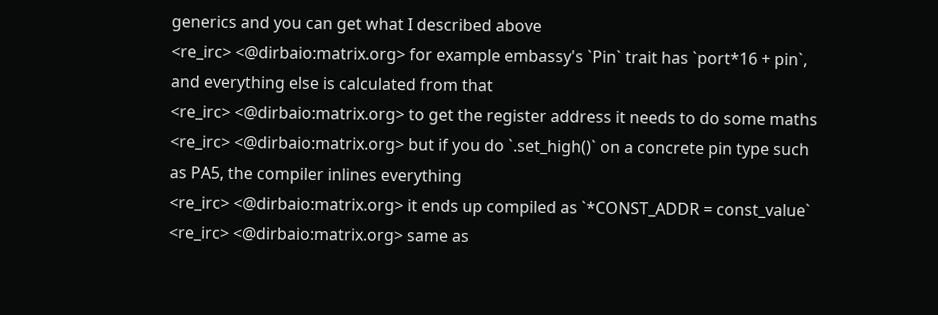generics and you can get what I described above
<re_irc> <@dirbaio:matrix.org> for example embassy's `Pin` trait has `port*16 + pin`, and everything else is calculated from that
<re_irc> <@dirbaio:matrix.org> to get the register address it needs to do some maths
<re_irc> <@dirbaio:matrix.org> but if you do `.set_high()` on a concrete pin type such as PA5, the compiler inlines everything
<re_irc> <@dirbaio:matrix.org> it ends up compiled as `*CONST_ADDR = const_value`
<re_irc> <@dirbaio:matrix.org> same as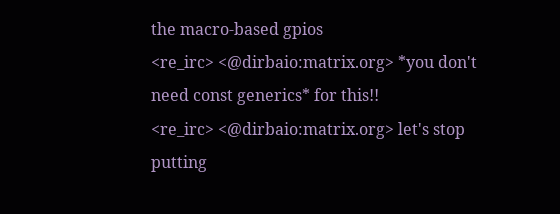the macro-based gpios
<re_irc> <@dirbaio:matrix.org> *you don't need const generics* for this!!
<re_irc> <@dirbaio:matrix.org> let's stop putting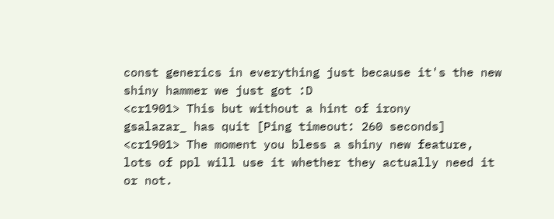const generics in everything just because it's the new shiny hammer we just got :D
<cr1901> This but without a hint of irony
gsalazar_ has quit [Ping timeout: 260 seconds]
<cr1901> The moment you bless a shiny new feature, lots of ppl will use it whether they actually need it or not.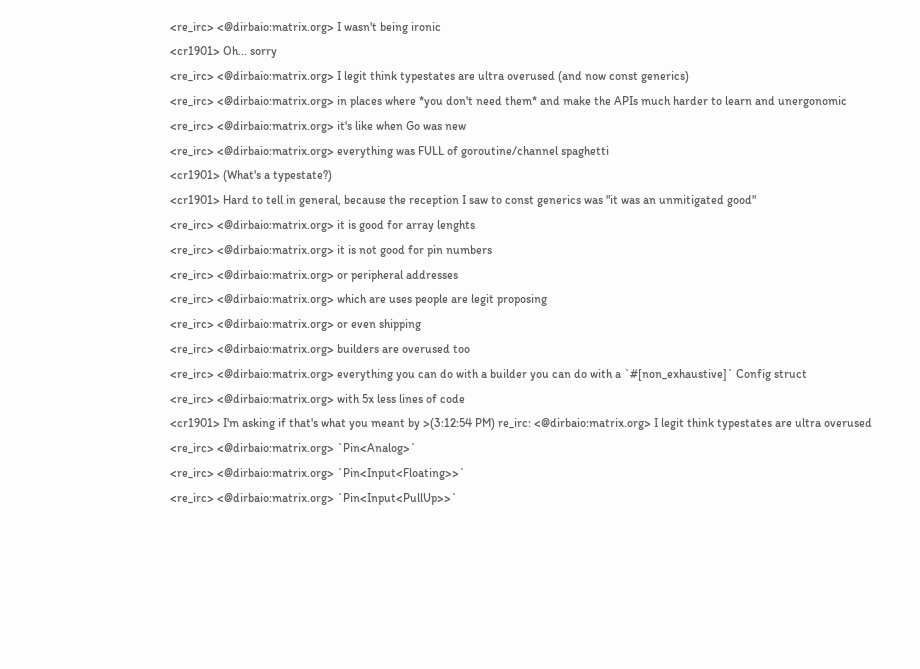<re_irc> <@dirbaio:matrix.org> I wasn't being ironic
<cr1901> Oh... sorry
<re_irc> <@dirbaio:matrix.org> I legit think typestates are ultra overused (and now const generics)
<re_irc> <@dirbaio:matrix.org> in places where *you don't need them* and make the APIs much harder to learn and unergonomic
<re_irc> <@dirbaio:matrix.org> it's like when Go was new
<re_irc> <@dirbaio:matrix.org> everything was FULL of goroutine/channel spaghetti
<cr1901> (What's a typestate?)
<cr1901> Hard to tell in general, because the reception I saw to const generics was "it was an unmitigated good"
<re_irc> <@dirbaio:matrix.org> it is good for array lenghts
<re_irc> <@dirbaio:matrix.org> it is not good for pin numbers
<re_irc> <@dirbaio:matrix.org> or peripheral addresses
<re_irc> <@dirbaio:matrix.org> which are uses people are legit proposing
<re_irc> <@dirbaio:matrix.org> or even shipping
<re_irc> <@dirbaio:matrix.org> builders are overused too
<re_irc> <@dirbaio:matrix.org> everything you can do with a builder you can do with a `#[non_exhaustive]` Config struct
<re_irc> <@dirbaio:matrix.org> with 5x less lines of code
<cr1901> I'm asking if that's what you meant by >(3:12:54 PM) re_irc: <@dirbaio:matrix.org> I legit think typestates are ultra overused
<re_irc> <@dirbaio:matrix.org> `Pin<Analog>`
<re_irc> <@dirbaio:matrix.org> `Pin<Input<Floating>>`
<re_irc> <@dirbaio:matrix.org> `Pin<Input<PullUp>>`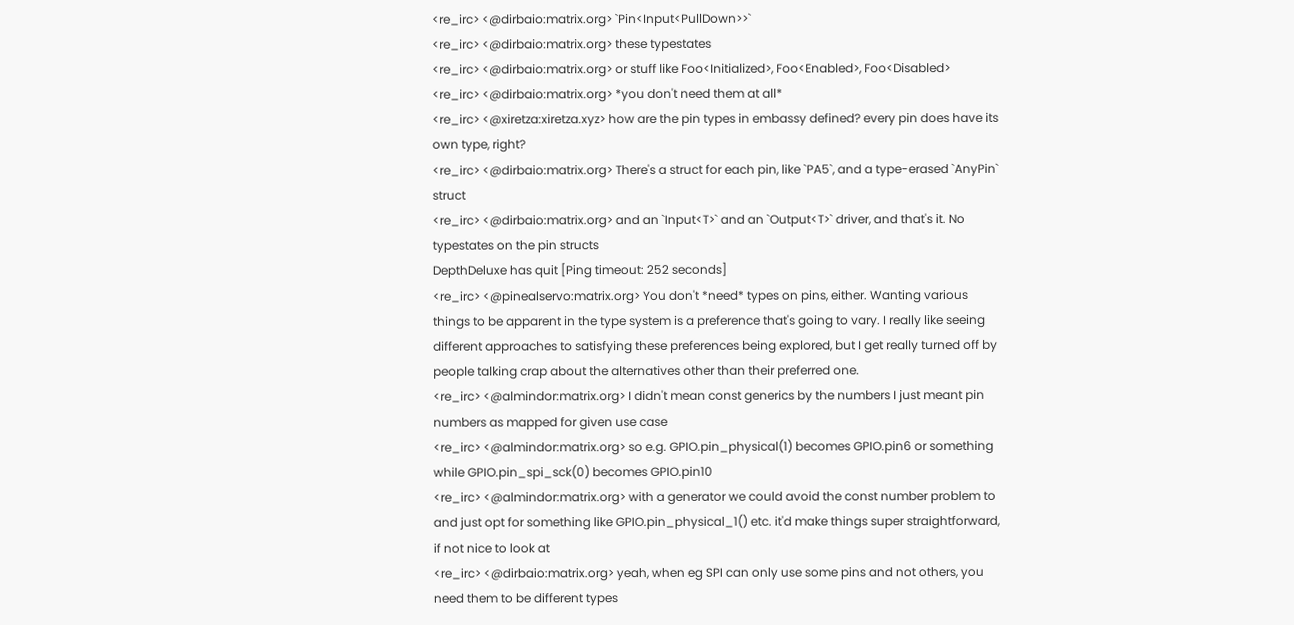<re_irc> <@dirbaio:matrix.org> `Pin<Input<PullDown>>`
<re_irc> <@dirbaio:matrix.org> these typestates
<re_irc> <@dirbaio:matrix.org> or stuff like Foo<Initialized>, Foo<Enabled>, Foo<Disabled>
<re_irc> <@dirbaio:matrix.org> *you don't need them at all*
<re_irc> <@xiretza:xiretza.xyz> how are the pin types in embassy defined? every pin does have its own type, right?
<re_irc> <@dirbaio:matrix.org> There's a struct for each pin, like `PA5`, and a type-erased `AnyPin` struct
<re_irc> <@dirbaio:matrix.org> and an `Input<T>` and an `Output<T>` driver, and that's it. No typestates on the pin structs
DepthDeluxe has quit [Ping timeout: 252 seconds]
<re_irc> <@pinealservo:matrix.org> You don't *need* types on pins, either. Wanting various things to be apparent in the type system is a preference that's going to vary. I really like seeing different approaches to satisfying these preferences being explored, but I get really turned off by people talking crap about the alternatives other than their preferred one.
<re_irc> <@almindor:matrix.org> I didn't mean const generics by the numbers I just meant pin numbers as mapped for given use case
<re_irc> <@almindor:matrix.org> so e.g. GPIO.pin_physical(1) becomes GPIO.pin6 or something while GPIO.pin_spi_sck(0) becomes GPIO.pin10
<re_irc> <@almindor:matrix.org> with a generator we could avoid the const number problem to and just opt for something like GPIO.pin_physical_1() etc. it'd make things super straightforward, if not nice to look at
<re_irc> <@dirbaio:matrix.org> yeah, when eg SPI can only use some pins and not others, you need them to be different types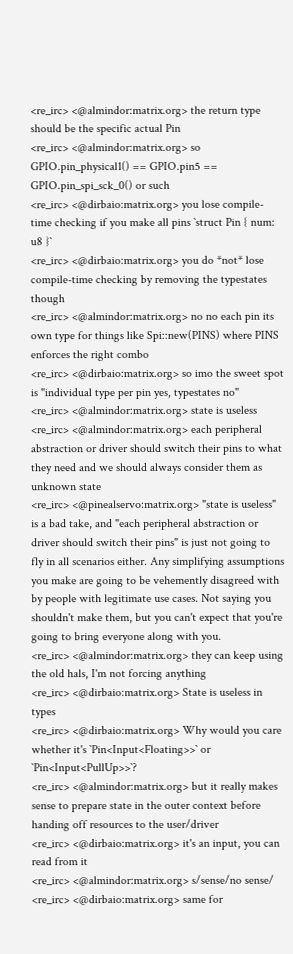<re_irc> <@almindor:matrix.org> the return type should be the specific actual Pin
<re_irc> <@almindor:matrix.org> so GPIO.pin_physical1() == GPIO.pin5 == GPIO.pin_spi_sck_0() or such
<re_irc> <@dirbaio:matrix.org> you lose compile-time checking if you make all pins `struct Pin { num: u8 }`
<re_irc> <@dirbaio:matrix.org> you do *not* lose compile-time checking by removing the typestates though
<re_irc> <@almindor:matrix.org> no no each pin its own type for things like Spi::new(PINS) where PINS enforces the right combo
<re_irc> <@dirbaio:matrix.org> so imo the sweet spot is "individual type per pin yes, typestates no"
<re_irc> <@almindor:matrix.org> state is useless
<re_irc> <@almindor:matrix.org> each peripheral abstraction or driver should switch their pins to what they need and we should always consider them as unknown state
<re_irc> <@pinealservo:matrix.org> "state is useless" is a bad take, and "each peripheral abstraction or driver should switch their pins" is just not going to fly in all scenarios either. Any simplifying assumptions you make are going to be vehemently disagreed with by people with legitimate use cases. Not saying you shouldn't make them, but you can't expect that you're going to bring everyone along with you.
<re_irc> <@almindor:matrix.org> they can keep using the old hals, I'm not forcing anything
<re_irc> <@dirbaio:matrix.org> State is useless in types
<re_irc> <@dirbaio:matrix.org> Why would you care whether it's `Pin<Input<Floating>>` or `Pin<Input<PullUp>>`?
<re_irc> <@almindor:matrix.org> but it really makes sense to prepare state in the outer context before handing off resources to the user/driver
<re_irc> <@dirbaio:matrix.org> it's an input, you can read from it
<re_irc> <@almindor:matrix.org> s/sense/no sense/
<re_irc> <@dirbaio:matrix.org> same for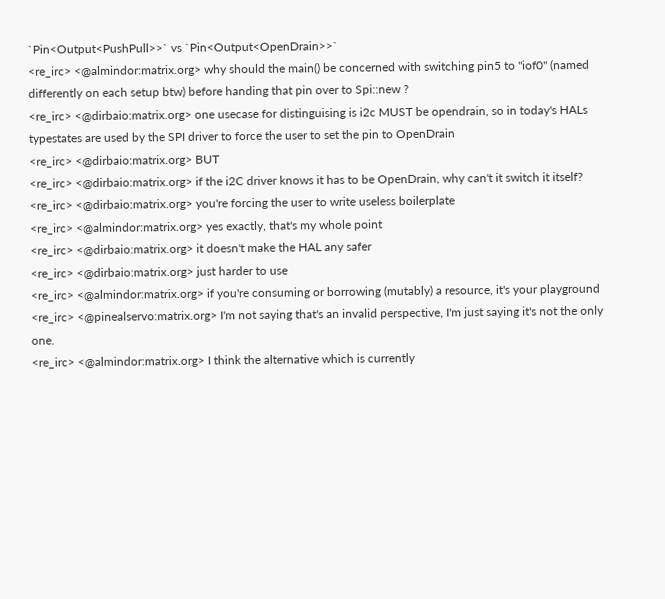`Pin<Output<PushPull>>` vs `Pin<Output<OpenDrain>>`
<re_irc> <@almindor:matrix.org> why should the main() be concerned with switching pin5 to "iof0" (named differently on each setup btw) before handing that pin over to Spi::new ?
<re_irc> <@dirbaio:matrix.org> one usecase for distinguising is i2c MUST be opendrain, so in today's HALs typestates are used by the SPI driver to force the user to set the pin to OpenDrain
<re_irc> <@dirbaio:matrix.org> BUT
<re_irc> <@dirbaio:matrix.org> if the i2C driver knows it has to be OpenDrain, why can't it switch it itself?
<re_irc> <@dirbaio:matrix.org> you're forcing the user to write useless boilerplate
<re_irc> <@almindor:matrix.org> yes exactly, that's my whole point
<re_irc> <@dirbaio:matrix.org> it doesn't make the HAL any safer
<re_irc> <@dirbaio:matrix.org> just harder to use
<re_irc> <@almindor:matrix.org> if you're consuming or borrowing (mutably) a resource, it's your playground
<re_irc> <@pinealservo:matrix.org> I'm not saying that's an invalid perspective, I'm just saying it's not the only one.
<re_irc> <@almindor:matrix.org> I think the alternative which is currently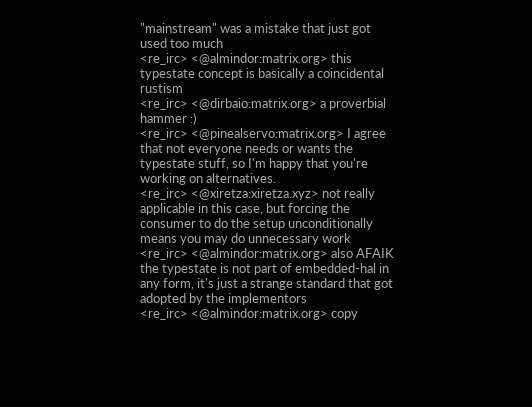"mainstream" was a mistake that just got used too much
<re_irc> <@almindor:matrix.org> this typestate concept is basically a coincidental rustism
<re_irc> <@dirbaio:matrix.org> a proverbial hammer :)
<re_irc> <@pinealservo:matrix.org> I agree that not everyone needs or wants the typestate stuff, so I'm happy that you're working on alternatives.
<re_irc> <@xiretza:xiretza.xyz> not really applicable in this case, but forcing the consumer to do the setup unconditionally means you may do unnecessary work
<re_irc> <@almindor:matrix.org> also AFAIK the typestate is not part of embedded-hal in any form, it's just a strange standard that got adopted by the implementors
<re_irc> <@almindor:matrix.org> copy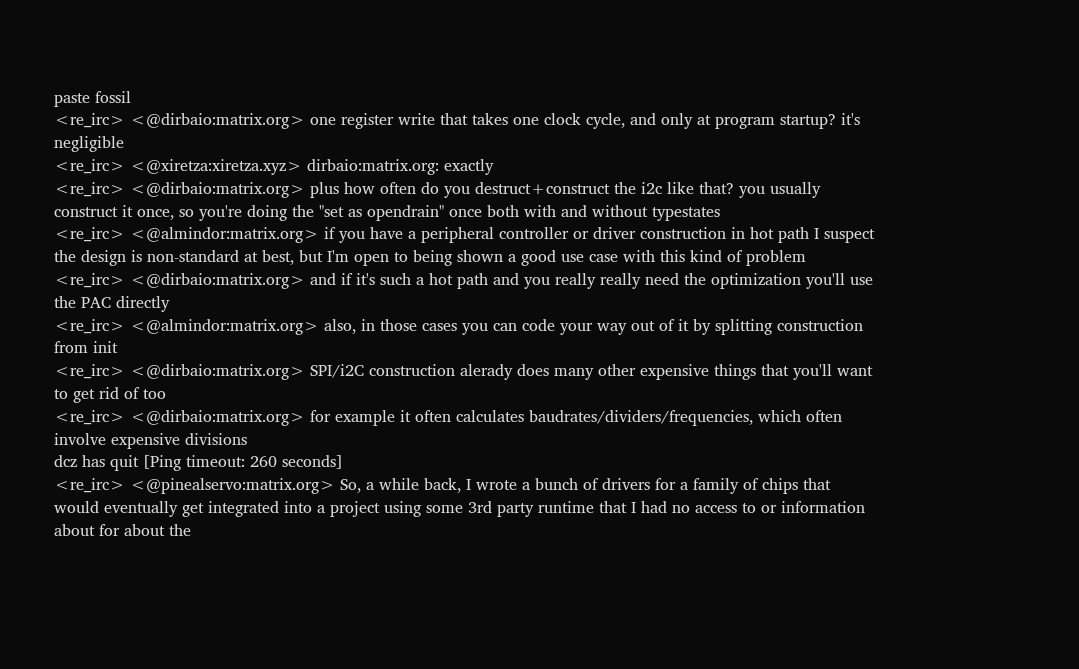paste fossil
<re_irc> <@dirbaio:matrix.org> one register write that takes one clock cycle, and only at program startup? it's negligible
<re_irc> <@xiretza:xiretza.xyz> dirbaio:matrix.org: exactly
<re_irc> <@dirbaio:matrix.org> plus how often do you destruct+construct the i2c like that? you usually construct it once, so you're doing the "set as opendrain" once both with and without typestates
<re_irc> <@almindor:matrix.org> if you have a peripheral controller or driver construction in hot path I suspect the design is non-standard at best, but I'm open to being shown a good use case with this kind of problem
<re_irc> <@dirbaio:matrix.org> and if it's such a hot path and you really really need the optimization you'll use the PAC directly
<re_irc> <@almindor:matrix.org> also, in those cases you can code your way out of it by splitting construction from init
<re_irc> <@dirbaio:matrix.org> SPI/i2C construction alerady does many other expensive things that you'll want to get rid of too
<re_irc> <@dirbaio:matrix.org> for example it often calculates baudrates/dividers/frequencies, which often involve expensive divisions
dcz has quit [Ping timeout: 260 seconds]
<re_irc> <@pinealservo:matrix.org> So, a while back, I wrote a bunch of drivers for a family of chips that would eventually get integrated into a project using some 3rd party runtime that I had no access to or information about for about the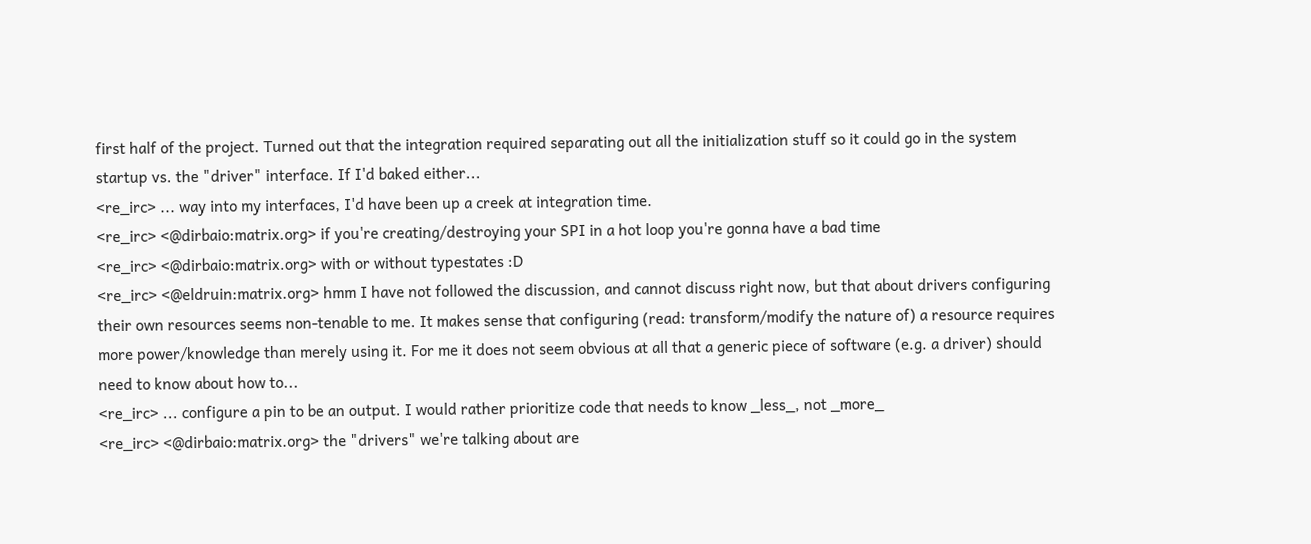first half of the project. Turned out that the integration required separating out all the initialization stuff so it could go in the system startup vs. the "driver" interface. If I'd baked either...
<re_irc> ... way into my interfaces, I'd have been up a creek at integration time.
<re_irc> <@dirbaio:matrix.org> if you're creating/destroying your SPI in a hot loop you're gonna have a bad time
<re_irc> <@dirbaio:matrix.org> with or without typestates :D
<re_irc> <@eldruin:matrix.org> hmm I have not followed the discussion, and cannot discuss right now, but that about drivers configuring their own resources seems non-tenable to me. It makes sense that configuring (read: transform/modify the nature of) a resource requires more power/knowledge than merely using it. For me it does not seem obvious at all that a generic piece of software (e.g. a driver) should need to know about how to...
<re_irc> ... configure a pin to be an output. I would rather prioritize code that needs to know _less_, not _more_
<re_irc> <@dirbaio:matrix.org> the "drivers" we're talking about are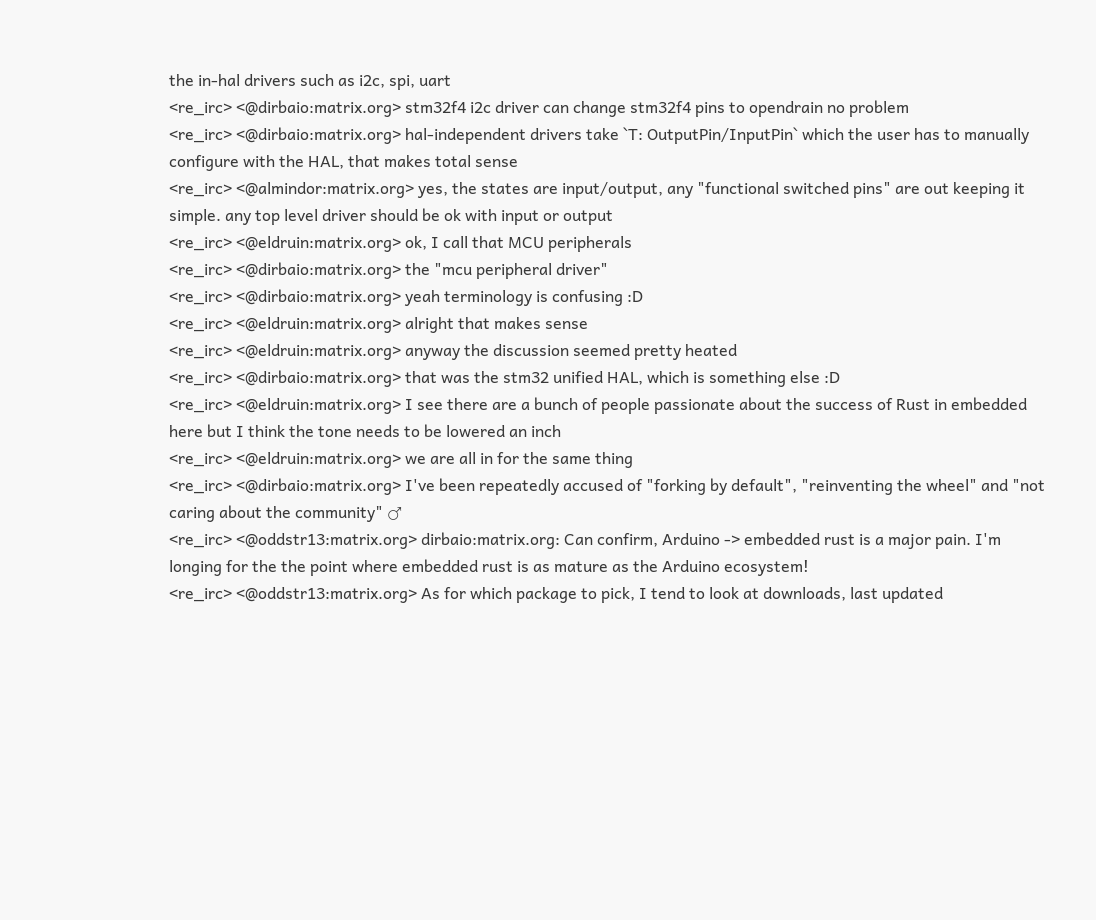the in-hal drivers such as i2c, spi, uart
<re_irc> <@dirbaio:matrix.org> stm32f4 i2c driver can change stm32f4 pins to opendrain no problem
<re_irc> <@dirbaio:matrix.org> hal-independent drivers take `T: OutputPin/InputPin` which the user has to manually configure with the HAL, that makes total sense
<re_irc> <@almindor:matrix.org> yes, the states are input/output, any "functional switched pins" are out keeping it simple. any top level driver should be ok with input or output
<re_irc> <@eldruin:matrix.org> ok, I call that MCU peripherals
<re_irc> <@dirbaio:matrix.org> the "mcu peripheral driver"
<re_irc> <@dirbaio:matrix.org> yeah terminology is confusing :D
<re_irc> <@eldruin:matrix.org> alright that makes sense
<re_irc> <@eldruin:matrix.org> anyway the discussion seemed pretty heated
<re_irc> <@dirbaio:matrix.org> that was the stm32 unified HAL, which is something else :D
<re_irc> <@eldruin:matrix.org> I see there are a bunch of people passionate about the success of Rust in embedded here but I think the tone needs to be lowered an inch
<re_irc> <@eldruin:matrix.org> we are all in for the same thing
<re_irc> <@dirbaio:matrix.org> I've been repeatedly accused of "forking by default", "reinventing the wheel" and "not caring about the community" ♂
<re_irc> <@oddstr13:matrix.org> dirbaio:matrix.org: Can confirm, Arduino -> embedded rust is a major pain. I'm longing for the the point where embedded rust is as mature as the Arduino ecosystem!
<re_irc> <@oddstr13:matrix.org> As for which package to pick, I tend to look at downloads, last updated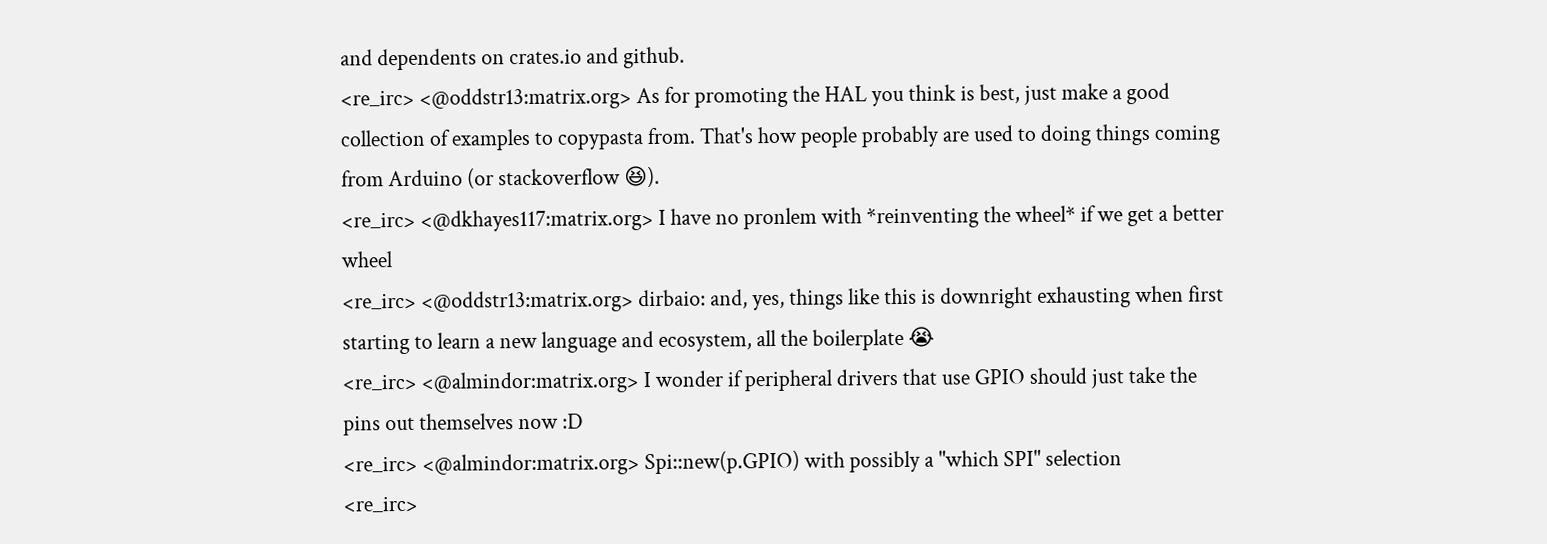and dependents on crates.io and github.
<re_irc> <@oddstr13:matrix.org> As for promoting the HAL you think is best, just make a good collection of examples to copypasta from. That's how people probably are used to doing things coming from Arduino (or stackoverflow 😆).
<re_irc> <@dkhayes117:matrix.org> I have no pronlem with *reinventing the wheel* if we get a better wheel
<re_irc> <@oddstr13:matrix.org> dirbaio: and, yes, things like this is downright exhausting when first starting to learn a new language and ecosystem, all the boilerplate 😭
<re_irc> <@almindor:matrix.org> I wonder if peripheral drivers that use GPIO should just take the pins out themselves now :D
<re_irc> <@almindor:matrix.org> Spi::new(p.GPIO) with possibly a "which SPI" selection
<re_irc>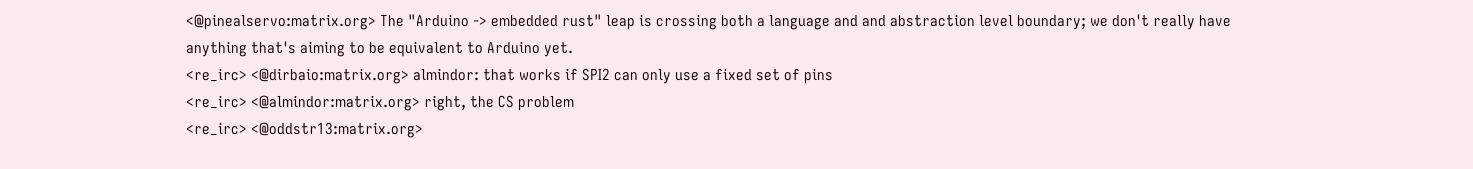<@pinealservo:matrix.org> The "Arduino -> embedded rust" leap is crossing both a language and and abstraction level boundary; we don't really have anything that's aiming to be equivalent to Arduino yet.
<re_irc> <@dirbaio:matrix.org> almindor: that works if SPI2 can only use a fixed set of pins
<re_irc> <@almindor:matrix.org> right, the CS problem
<re_irc> <@oddstr13:matrix.org>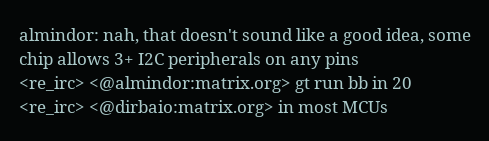almindor: nah, that doesn't sound like a good idea, some chip allows 3+ I2C peripherals on any pins
<re_irc> <@almindor:matrix.org> gt run bb in 20
<re_irc> <@dirbaio:matrix.org> in most MCUs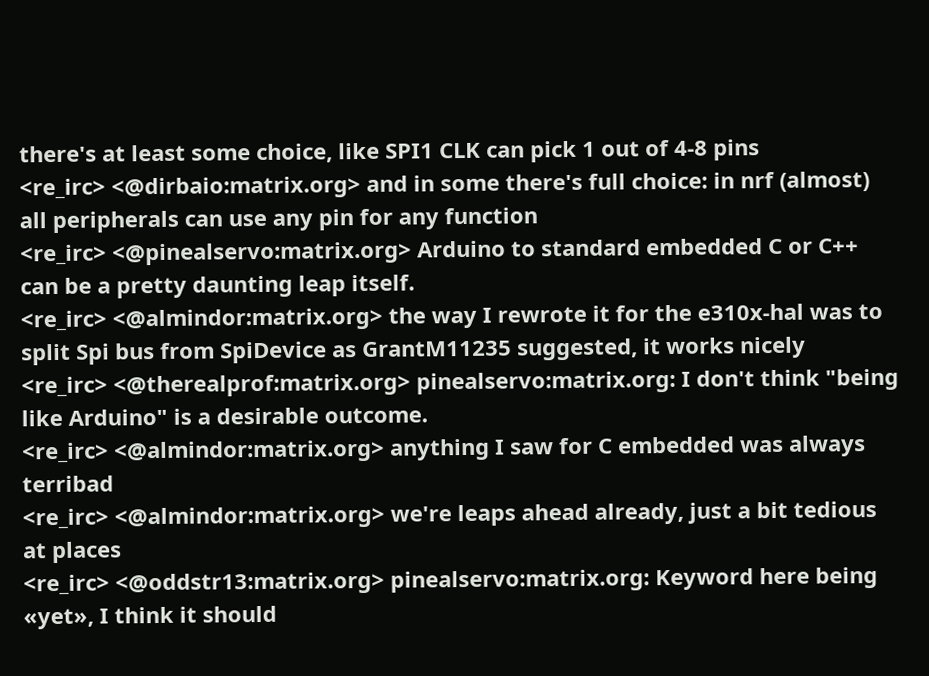there's at least some choice, like SPI1 CLK can pick 1 out of 4-8 pins
<re_irc> <@dirbaio:matrix.org> and in some there's full choice: in nrf (almost) all peripherals can use any pin for any function
<re_irc> <@pinealservo:matrix.org> Arduino to standard embedded C or C++ can be a pretty daunting leap itself.
<re_irc> <@almindor:matrix.org> the way I rewrote it for the e310x-hal was to split Spi bus from SpiDevice as GrantM11235 suggested, it works nicely
<re_irc> <@therealprof:matrix.org> pinealservo:matrix.org: I don't think "being like Arduino" is a desirable outcome.
<re_irc> <@almindor:matrix.org> anything I saw for C embedded was always terribad
<re_irc> <@almindor:matrix.org> we're leaps ahead already, just a bit tedious at places
<re_irc> <@oddstr13:matrix.org> pinealservo:matrix.org: Keyword here being «yet», I think it should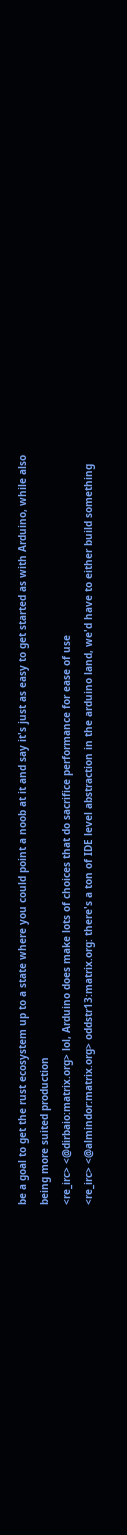be a goal to get the rust ecosystem up to a state where you could point a noob at it and say it's just as easy to get started as with Arduino, while also being more suited production
<re_irc> <@dirbaio:matrix.org> lol, Arduino does make lots of choices that do sacrifice performance for ease of use
<re_irc> <@almindor:matrix.org> oddstr13:matrix.org: there's a ton of IDE level abstraction in the arduino land, we'd have to either build something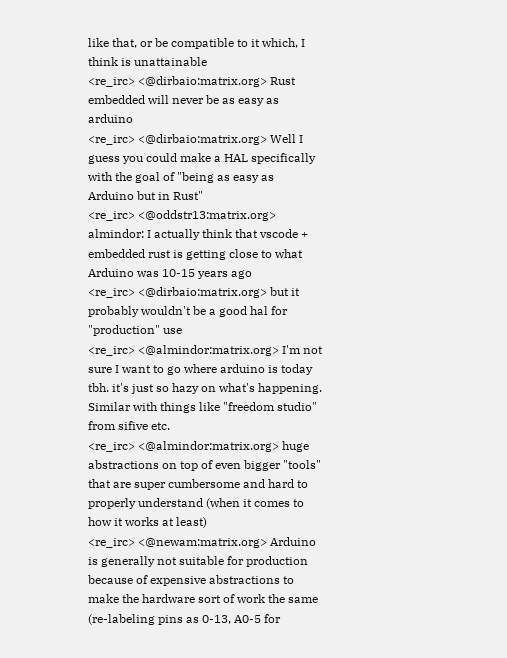like that, or be compatible to it which, I think is unattainable
<re_irc> <@dirbaio:matrix.org> Rust embedded will never be as easy as arduino
<re_irc> <@dirbaio:matrix.org> Well I guess you could make a HAL specifically with the goal of "being as easy as Arduino but in Rust"
<re_irc> <@oddstr13:matrix.org> almindor: I actually think that vscode + embedded rust is getting close to what Arduino was 10-15 years ago
<re_irc> <@dirbaio:matrix.org> but it probably wouldn't be a good hal for "production" use
<re_irc> <@almindor:matrix.org> I'm not sure I want to go where arduino is today tbh. it's just so hazy on what's happening. Similar with things like "freedom studio" from sifive etc.
<re_irc> <@almindor:matrix.org> huge abstractions on top of even bigger "tools" that are super cumbersome and hard to properly understand (when it comes to how it works at least)
<re_irc> <@newam:matrix.org> Arduino is generally not suitable for production because of expensive abstractions to make the hardware sort of work the same (re-labeling pins as 0-13, A0-5 for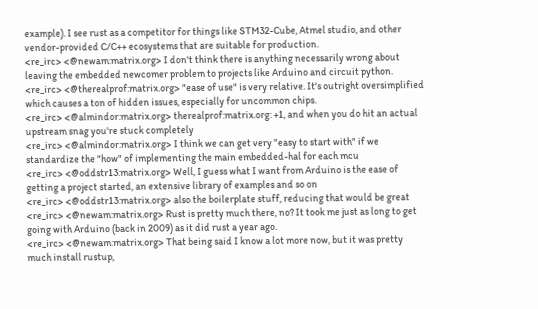example). I see rust as a competitor for things like STM32-Cube, Atmel studio, and other vendor-provided C/C++ ecosystems that are suitable for production.
<re_irc> <@newam:matrix.org> I don't think there is anything necessarily wrong about leaving the embedded newcomer problem to projects like Arduino and circuit python.
<re_irc> <@therealprof:matrix.org> "ease of use" is very relative. It's outright oversimplified which causes a ton of hidden issues, especially for uncommon chips.
<re_irc> <@almindor:matrix.org> therealprof:matrix.org: +1, and when you do hit an actual upstream snag you're stuck completely
<re_irc> <@almindor:matrix.org> I think we can get very "easy to start with" if we standardize the "how" of implementing the main embedded-hal for each mcu
<re_irc> <@oddstr13:matrix.org> Well, I guess what I want from Arduino is the ease of getting a project started, an extensive library of examples and so on
<re_irc> <@oddstr13:matrix.org> also the boilerplate stuff, reducing that would be great
<re_irc> <@newam:matrix.org> Rust is pretty much there, no? It took me just as long to get going with Arduino (back in 2009) as it did rust a year ago.
<re_irc> <@newam:matrix.org> That being said I know a lot more now, but it was pretty much install rustup,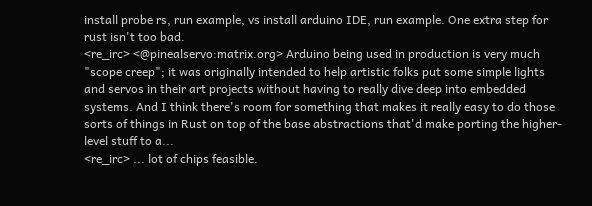install probe rs, run example, vs install arduino IDE, run example. One extra step for rust isn't too bad.
<re_irc> <@pinealservo:matrix.org> Arduino being used in production is very much "scope creep"; it was originally intended to help artistic folks put some simple lights and servos in their art projects without having to really dive deep into embedded systems. And I think there's room for something that makes it really easy to do those sorts of things in Rust on top of the base abstractions that'd make porting the higher-level stuff to a...
<re_irc> ... lot of chips feasible.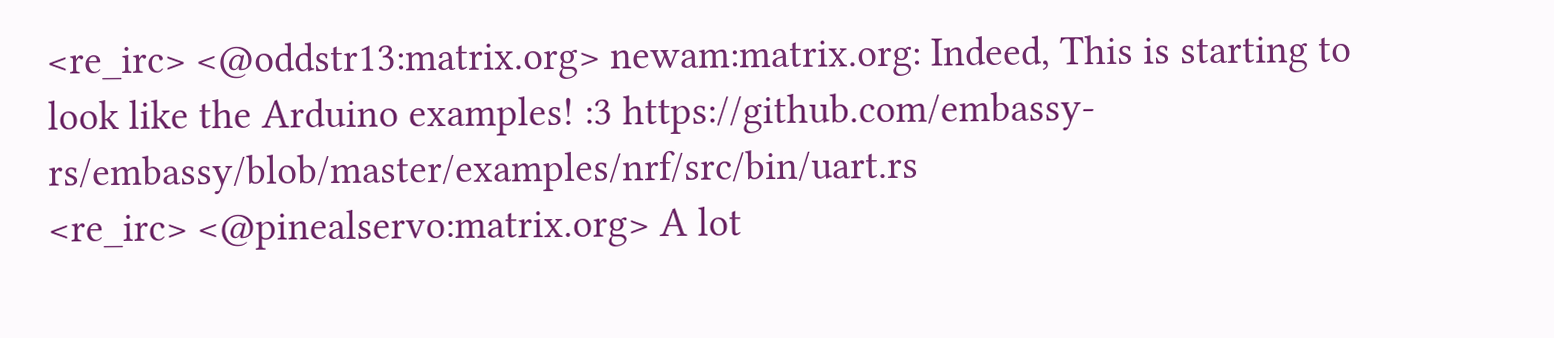<re_irc> <@oddstr13:matrix.org> newam:matrix.org: Indeed, This is starting to look like the Arduino examples! :3 https://github.com/embassy-rs/embassy/blob/master/examples/nrf/src/bin/uart.rs
<re_irc> <@pinealservo:matrix.org> A lot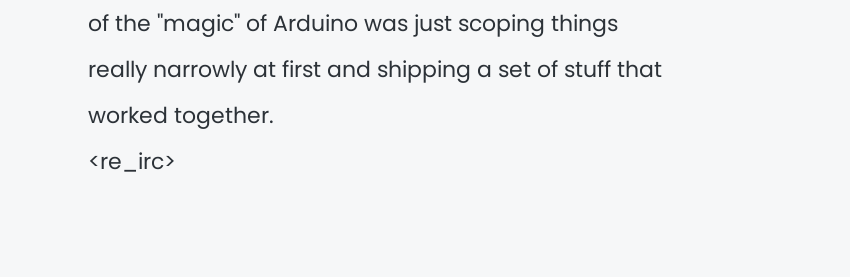of the "magic" of Arduino was just scoping things really narrowly at first and shipping a set of stuff that worked together.
<re_irc>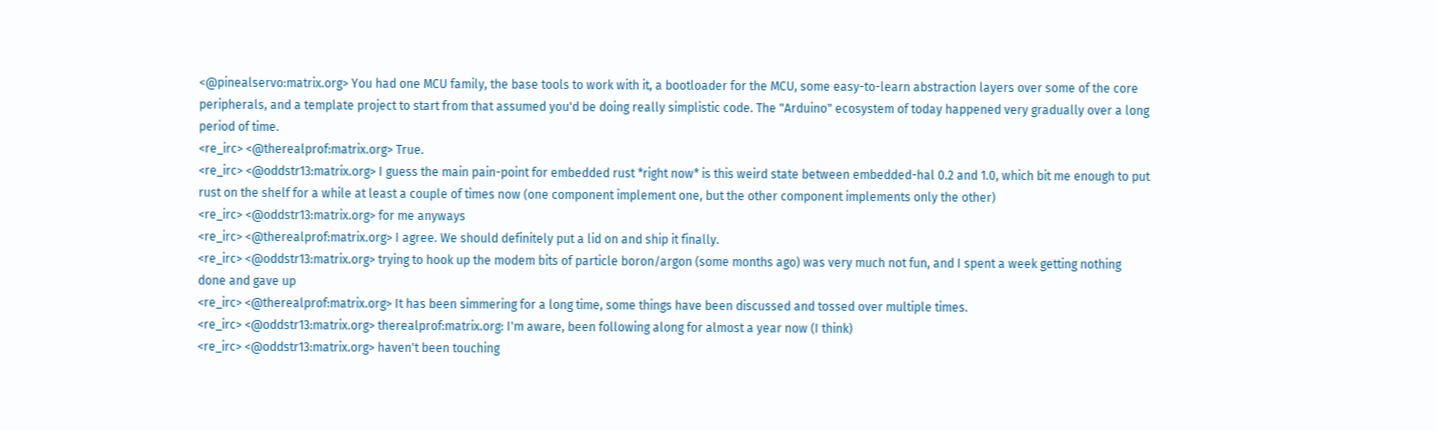<@pinealservo:matrix.org> You had one MCU family, the base tools to work with it, a bootloader for the MCU, some easy-to-learn abstraction layers over some of the core peripherals, and a template project to start from that assumed you'd be doing really simplistic code. The "Arduino" ecosystem of today happened very gradually over a long period of time.
<re_irc> <@therealprof:matrix.org> True.
<re_irc> <@oddstr13:matrix.org> I guess the main pain-point for embedded rust *right now* is this weird state between embedded-hal 0.2 and 1.0, which bit me enough to put rust on the shelf for a while at least a couple of times now (one component implement one, but the other component implements only the other)
<re_irc> <@oddstr13:matrix.org> for me anyways
<re_irc> <@therealprof:matrix.org> I agree. We should definitely put a lid on and ship it finally.
<re_irc> <@oddstr13:matrix.org> trying to hook up the modem bits of particle boron/argon (some months ago) was very much not fun, and I spent a week getting nothing done and gave up
<re_irc> <@therealprof:matrix.org> It has been simmering for a long time, some things have been discussed and tossed over multiple times.
<re_irc> <@oddstr13:matrix.org> therealprof:matrix.org: I'm aware, been following along for almost a year now (I think)
<re_irc> <@oddstr13:matrix.org> haven't been touching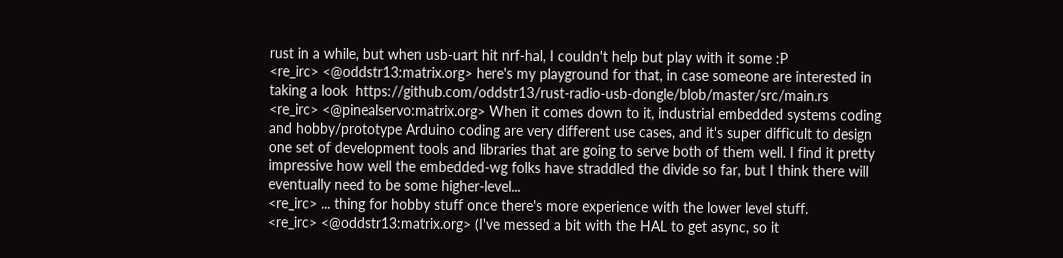rust in a while, but when usb-uart hit nrf-hal, I couldn't help but play with it some :P
<re_irc> <@oddstr13:matrix.org> here's my playground for that, in case someone are interested in taking a look  https://github.com/oddstr13/rust-radio-usb-dongle/blob/master/src/main.rs
<re_irc> <@pinealservo:matrix.org> When it comes down to it, industrial embedded systems coding and hobby/prototype Arduino coding are very different use cases, and it's super difficult to design one set of development tools and libraries that are going to serve both of them well. I find it pretty impressive how well the embedded-wg folks have straddled the divide so far, but I think there will eventually need to be some higher-level...
<re_irc> ... thing for hobby stuff once there's more experience with the lower level stuff.
<re_irc> <@oddstr13:matrix.org> (I've messed a bit with the HAL to get async, so it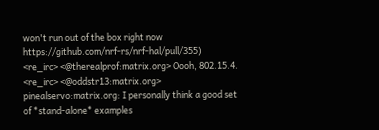won't run out of the box right now https://github.com/nrf-rs/nrf-hal/pull/355)
<re_irc> <@therealprof:matrix.org> Oooh, 802.15.4.
<re_irc> <@oddstr13:matrix.org> pinealservo:matrix.org: I personally think a good set of *stand-alone* examples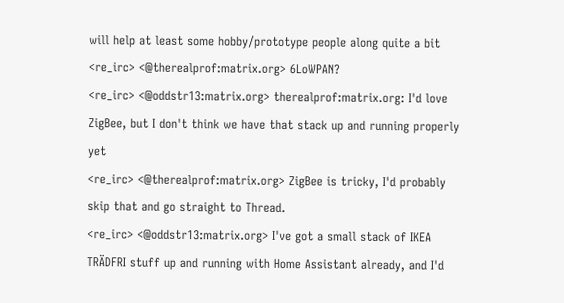will help at least some hobby/prototype people along quite a bit
<re_irc> <@therealprof:matrix.org> 6LoWPAN?
<re_irc> <@oddstr13:matrix.org> therealprof:matrix.org: I'd love ZigBee, but I don't think we have that stack up and running properly yet
<re_irc> <@therealprof:matrix.org> ZigBee is tricky, I'd probably skip that and go straight to Thread.
<re_irc> <@oddstr13:matrix.org> I've got a small stack of IKEA TRÄDFRI stuff up and running with Home Assistant already, and I'd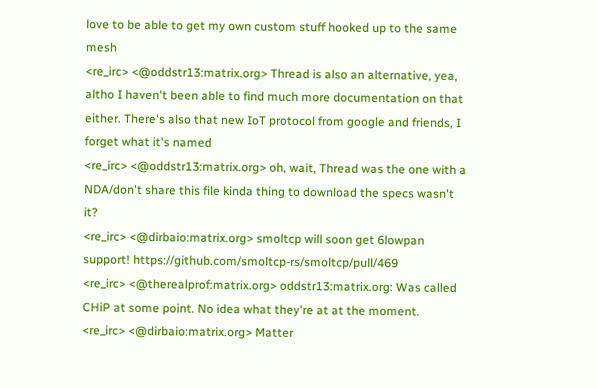love to be able to get my own custom stuff hooked up to the same mesh
<re_irc> <@oddstr13:matrix.org> Thread is also an alternative, yea, altho I haven't been able to find much more documentation on that either. There's also that new IoT protocol from google and friends, I forget what it's named
<re_irc> <@oddstr13:matrix.org> oh, wait, Thread was the one with a NDA/don't share this file kinda thing to download the specs wasn't it?
<re_irc> <@dirbaio:matrix.org> smoltcp will soon get 6lowpan support! https://github.com/smoltcp-rs/smoltcp/pull/469
<re_irc> <@therealprof:matrix.org> oddstr13:matrix.org: Was called CHiP at some point. No idea what they're at at the moment.
<re_irc> <@dirbaio:matrix.org> Matter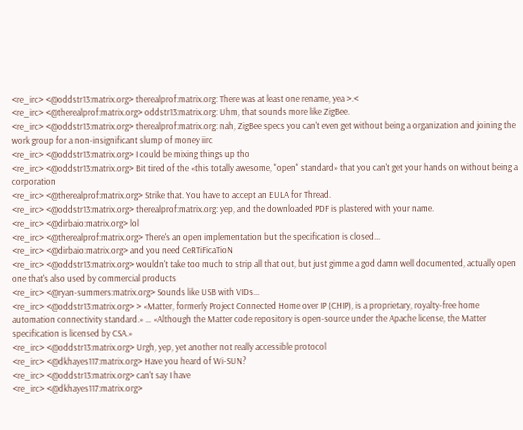<re_irc> <@oddstr13:matrix.org> therealprof:matrix.org: There was at least one rename, yea >.<
<re_irc> <@therealprof:matrix.org> oddstr13:matrix.org: Uhm, that sounds more like ZigBee.
<re_irc> <@oddstr13:matrix.org> therealprof:matrix.org: nah, ZigBee specs you can't even get without being a organization and joining the work group for a non-insignificant slump of money iirc
<re_irc> <@oddstr13:matrix.org> I could be mixing things up tho
<re_irc> <@oddstr13:matrix.org> Bit tired of the «this totally awesome, "open" standard» that you can't get your hands on without being a corporation
<re_irc> <@therealprof:matrix.org> Strike that. You have to accept an EULA for Thread.
<re_irc> <@oddstr13:matrix.org> therealprof:matrix.org: yep, and the downloaded PDF is plastered with your name.
<re_irc> <@dirbaio:matrix.org> lol
<re_irc> <@therealprof:matrix.org> There's an open implementation but the specification is closed...
<re_irc> <@dirbaio:matrix.org> and you need CeRTiFicaTioN
<re_irc> <@oddstr13:matrix.org> wouldn't take too much to strip all that out, but just gimme a god damn well documented, actually open one that's also used by commercial products
<re_irc> <@ryan-summers:matrix.org> Sounds like USB with VIDs...
<re_irc> <@oddstr13:matrix.org> > «Matter, formerly Project Connected Home over IP (CHIP), is a proprietary, royalty-free home automation connectivity standard.» … «Although the Matter code repository is open-source under the Apache license, the Matter specification is licensed by CSA.»
<re_irc> <@oddstr13:matrix.org> Urgh, yep, yet another not really accessible protocol
<re_irc> <@dkhayes117:matrix.org> Have you heard of Wi-SUN?
<re_irc> <@oddstr13:matrix.org> can't say I have
<re_irc> <@dkhayes117:matrix.org>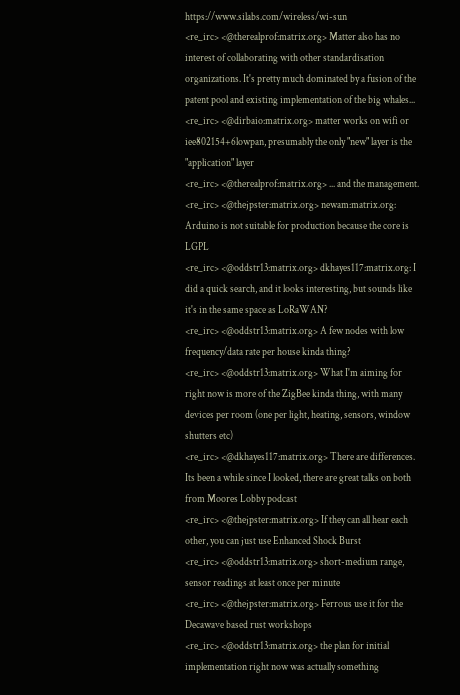https://www.silabs.com/wireless/wi-sun
<re_irc> <@therealprof:matrix.org> Matter also has no interest of collaborating with other standardisation organizations. It's pretty much dominated by a fusion of the patent pool and existing implementation of the big whales...
<re_irc> <@dirbaio:matrix.org> matter works on wifi or iee802154+6lowpan, presumably the only "new" layer is the "application" layer
<re_irc> <@therealprof:matrix.org> ... and the management.
<re_irc> <@thejpster:matrix.org> newam:matrix.org: Arduino is not suitable for production because the core is LGPL
<re_irc> <@oddstr13:matrix.org> dkhayes117:matrix.org: I did a quick search, and it looks interesting, but sounds like it's in the same space as LoRaWAN?
<re_irc> <@oddstr13:matrix.org> A few nodes with low frequency/data rate per house kinda thing?
<re_irc> <@oddstr13:matrix.org> What I'm aiming for right now is more of the ZigBee kinda thing, with many devices per room (one per light, heating, sensors, window shutters etc)
<re_irc> <@dkhayes117:matrix.org> There are differences. Its been a while since I looked, there are great talks on both from Moores Lobby podcast
<re_irc> <@thejpster:matrix.org> If they can all hear each other, you can just use Enhanced Shock Burst
<re_irc> <@oddstr13:matrix.org> short-medium range, sensor readings at least once per minute
<re_irc> <@thejpster:matrix.org> Ferrous use it for the Decawave based rust workshops
<re_irc> <@oddstr13:matrix.org> the plan for initial implementation right now was actually something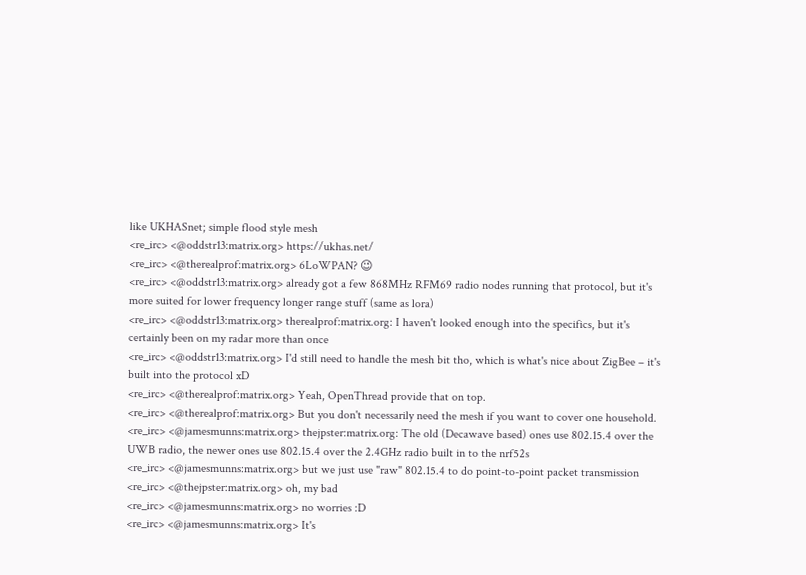like UKHASnet; simple flood style mesh
<re_irc> <@oddstr13:matrix.org> https://ukhas.net/
<re_irc> <@therealprof:matrix.org> 6LoWPAN? 😉
<re_irc> <@oddstr13:matrix.org> already got a few 868MHz RFM69 radio nodes running that protocol, but it's more suited for lower frequency longer range stuff (same as lora)
<re_irc> <@oddstr13:matrix.org> therealprof:matrix.org: I haven't looked enough into the specifics, but it's certainly been on my radar more than once
<re_irc> <@oddstr13:matrix.org> I'd still need to handle the mesh bit tho, which is what's nice about ZigBee – it's built into the protocol xD
<re_irc> <@therealprof:matrix.org> Yeah, OpenThread provide that on top.
<re_irc> <@therealprof:matrix.org> But you don't necessarily need the mesh if you want to cover one household.
<re_irc> <@jamesmunns:matrix.org> thejpster:matrix.org: The old (Decawave based) ones use 802.15.4 over the UWB radio, the newer ones use 802.15.4 over the 2.4GHz radio built in to the nrf52s
<re_irc> <@jamesmunns:matrix.org> but we just use "raw" 802.15.4 to do point-to-point packet transmission
<re_irc> <@thejpster:matrix.org> oh, my bad
<re_irc> <@jamesmunns:matrix.org> no worries :D
<re_irc> <@jamesmunns:matrix.org> It's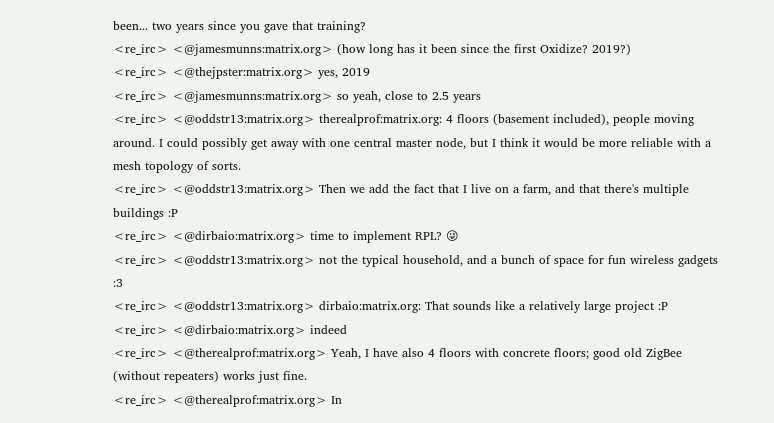been... two years since you gave that training?
<re_irc> <@jamesmunns:matrix.org> (how long has it been since the first Oxidize? 2019?)
<re_irc> <@thejpster:matrix.org> yes, 2019
<re_irc> <@jamesmunns:matrix.org> so yeah, close to 2.5 years
<re_irc> <@oddstr13:matrix.org> therealprof:matrix.org: 4 floors (basement included), people moving around. I could possibly get away with one central master node, but I think it would be more reliable with a mesh topology of sorts.
<re_irc> <@oddstr13:matrix.org> Then we add the fact that I live on a farm, and that there's multiple buildings :P
<re_irc> <@dirbaio:matrix.org> time to implement RPL? 😜
<re_irc> <@oddstr13:matrix.org> not the typical household, and a bunch of space for fun wireless gadgets :3
<re_irc> <@oddstr13:matrix.org> dirbaio:matrix.org: That sounds like a relatively large project :P
<re_irc> <@dirbaio:matrix.org> indeed
<re_irc> <@therealprof:matrix.org> Yeah, I have also 4 floors with concrete floors; good old ZigBee (without repeaters) works just fine.
<re_irc> <@therealprof:matrix.org> In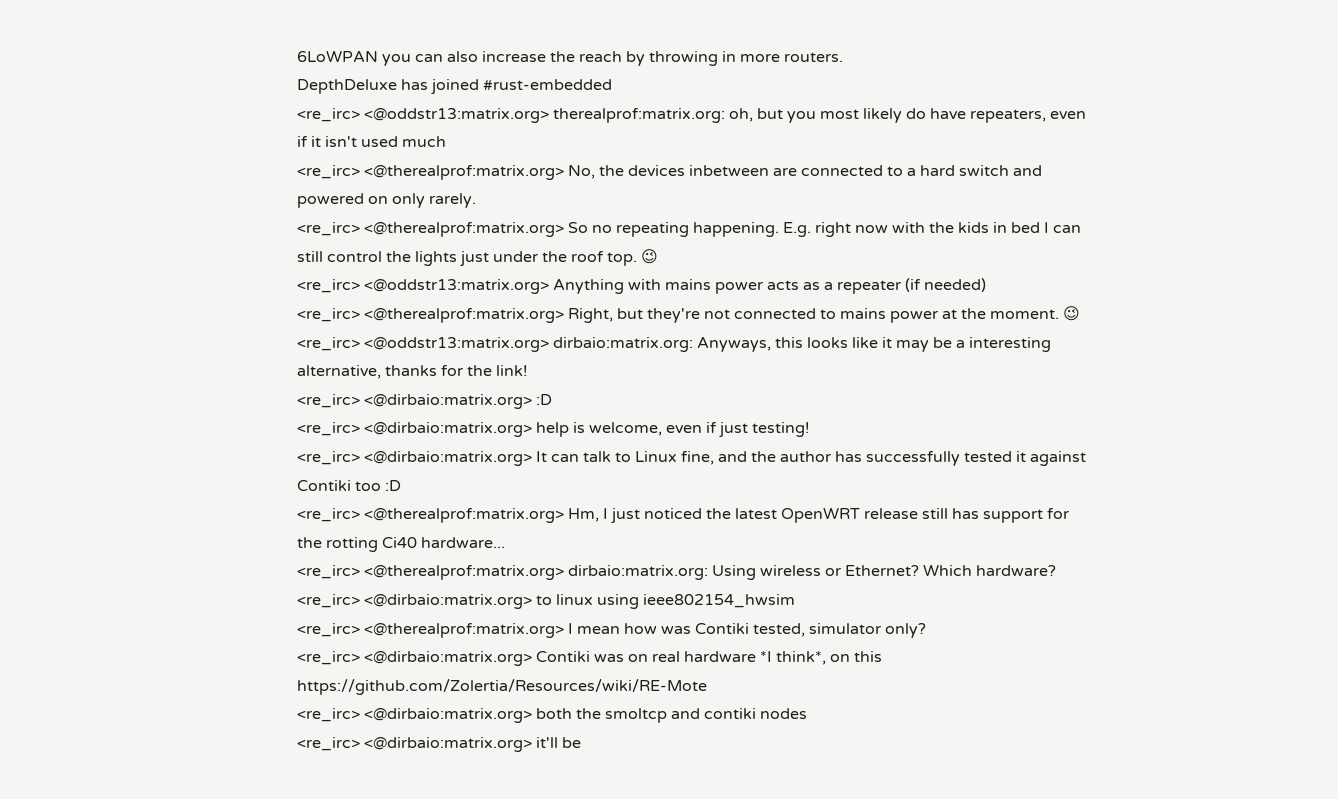6LoWPAN you can also increase the reach by throwing in more routers.
DepthDeluxe has joined #rust-embedded
<re_irc> <@oddstr13:matrix.org> therealprof:matrix.org: oh, but you most likely do have repeaters, even if it isn't used much
<re_irc> <@therealprof:matrix.org> No, the devices inbetween are connected to a hard switch and powered on only rarely.
<re_irc> <@therealprof:matrix.org> So no repeating happening. E.g. right now with the kids in bed I can still control the lights just under the roof top. 😉
<re_irc> <@oddstr13:matrix.org> Anything with mains power acts as a repeater (if needed)
<re_irc> <@therealprof:matrix.org> Right, but they're not connected to mains power at the moment. 😉
<re_irc> <@oddstr13:matrix.org> dirbaio:matrix.org: Anyways, this looks like it may be a interesting alternative, thanks for the link!
<re_irc> <@dirbaio:matrix.org> :D
<re_irc> <@dirbaio:matrix.org> help is welcome, even if just testing!
<re_irc> <@dirbaio:matrix.org> It can talk to Linux fine, and the author has successfully tested it against Contiki too :D
<re_irc> <@therealprof:matrix.org> Hm, I just noticed the latest OpenWRT release still has support for the rotting Ci40 hardware...
<re_irc> <@therealprof:matrix.org> dirbaio:matrix.org: Using wireless or Ethernet? Which hardware?
<re_irc> <@dirbaio:matrix.org> to linux using ieee802154_hwsim
<re_irc> <@therealprof:matrix.org> I mean how was Contiki tested, simulator only?
<re_irc> <@dirbaio:matrix.org> Contiki was on real hardware *I think*, on this https://github.com/Zolertia/Resources/wiki/RE-Mote
<re_irc> <@dirbaio:matrix.org> both the smoltcp and contiki nodes
<re_irc> <@dirbaio:matrix.org> it'll be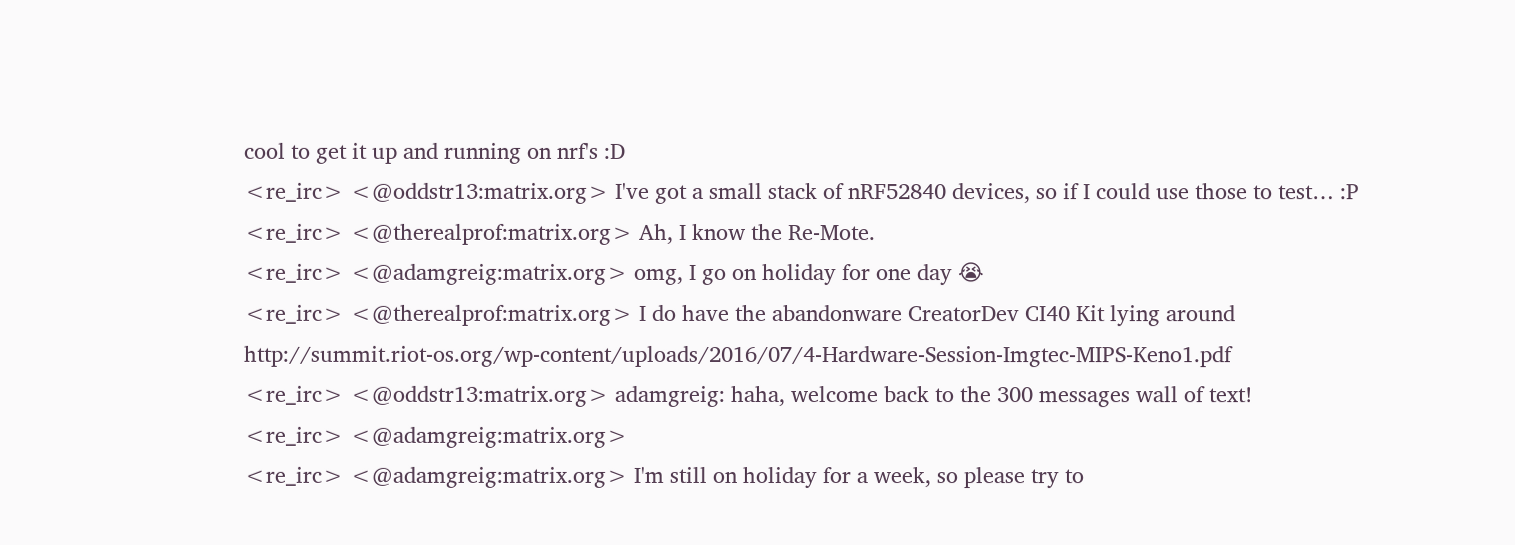cool to get it up and running on nrf's :D
<re_irc> <@oddstr13:matrix.org> I've got a small stack of nRF52840 devices, so if I could use those to test… :P
<re_irc> <@therealprof:matrix.org> Ah, I know the Re-Mote.
<re_irc> <@adamgreig:matrix.org> omg, I go on holiday for one day 😭
<re_irc> <@therealprof:matrix.org> I do have the abandonware CreatorDev CI40 Kit lying around http://summit.riot-os.org/wp-content/uploads/2016/07/4-Hardware-Session-Imgtec-MIPS-Keno1.pdf
<re_irc> <@oddstr13:matrix.org> adamgreig: haha, welcome back to the 300 messages wall of text!
<re_irc> <@adamgreig:matrix.org>
<re_irc> <@adamgreig:matrix.org> I'm still on holiday for a week, so please try to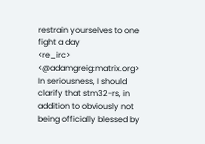restrain yourselves to one fight a day
<re_irc> <@adamgreig:matrix.org> In seriousness, I should clarify that stm32-rs, in addition to obviously not being officially blessed by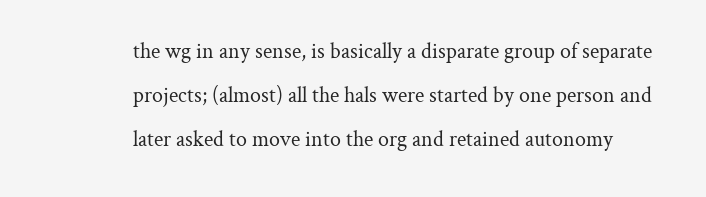the wg in any sense, is basically a disparate group of separate projects; (almost) all the hals were started by one person and later asked to move into the org and retained autonomy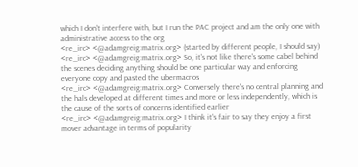which I don't interfere with, but I run the PAC project and am the only one with administrative access to the org
<re_irc> <@adamgreig:matrix.org> (started by different people, I should say)
<re_irc> <@adamgreig:matrix.org> So, it's not like there's some cabel behind the scenes deciding anything should be one particular way and enforcing everyone copy and pasted the ubermacros
<re_irc> <@adamgreig:matrix.org> Conversely there's no central planning and the hals developed at different times and more or less independently, which is the cause of the sorts of concerns identified earlier
<re_irc> <@adamgreig:matrix.org> I think it's fair to say they enjoy a first mover advantage in terms of popularity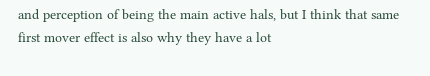and perception of being the main active hals, but I think that same first mover effect is also why they have a lot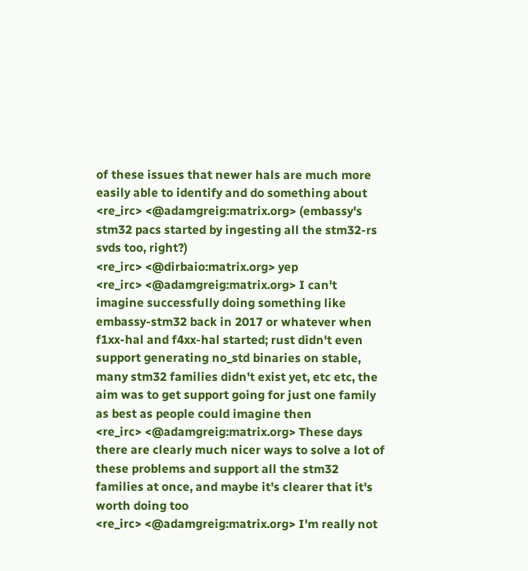of these issues that newer hals are much more easily able to identify and do something about
<re_irc> <@adamgreig:matrix.org> (embassy's stm32 pacs started by ingesting all the stm32-rs svds too, right?)
<re_irc> <@dirbaio:matrix.org> yep
<re_irc> <@adamgreig:matrix.org> I can't imagine successfully doing something like embassy-stm32 back in 2017 or whatever when f1xx-hal and f4xx-hal started; rust didn't even support generating no_std binaries on stable, many stm32 families didn't exist yet, etc etc, the aim was to get support going for just one family as best as people could imagine then
<re_irc> <@adamgreig:matrix.org> These days there are clearly much nicer ways to solve a lot of these problems and support all the stm32 families at once, and maybe it's clearer that it's worth doing too
<re_irc> <@adamgreig:matrix.org> I'm really not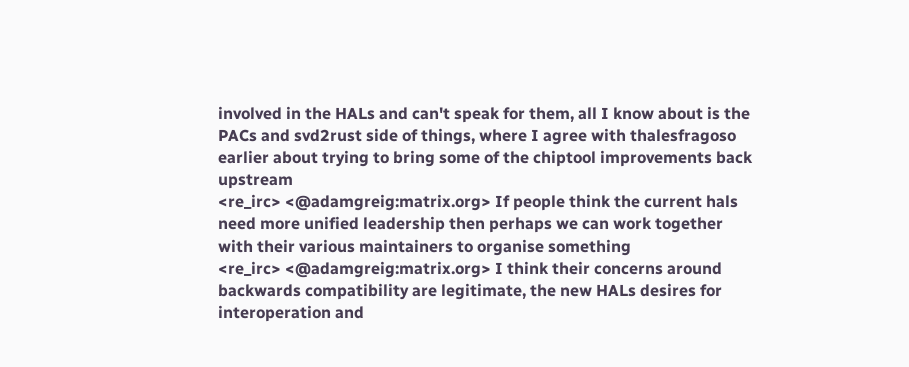involved in the HALs and can't speak for them, all I know about is the PACs and svd2rust side of things, where I agree with thalesfragoso earlier about trying to bring some of the chiptool improvements back upstream
<re_irc> <@adamgreig:matrix.org> If people think the current hals need more unified leadership then perhaps we can work together with their various maintainers to organise something
<re_irc> <@adamgreig:matrix.org> I think their concerns around backwards compatibility are legitimate, the new HALs desires for interoperation and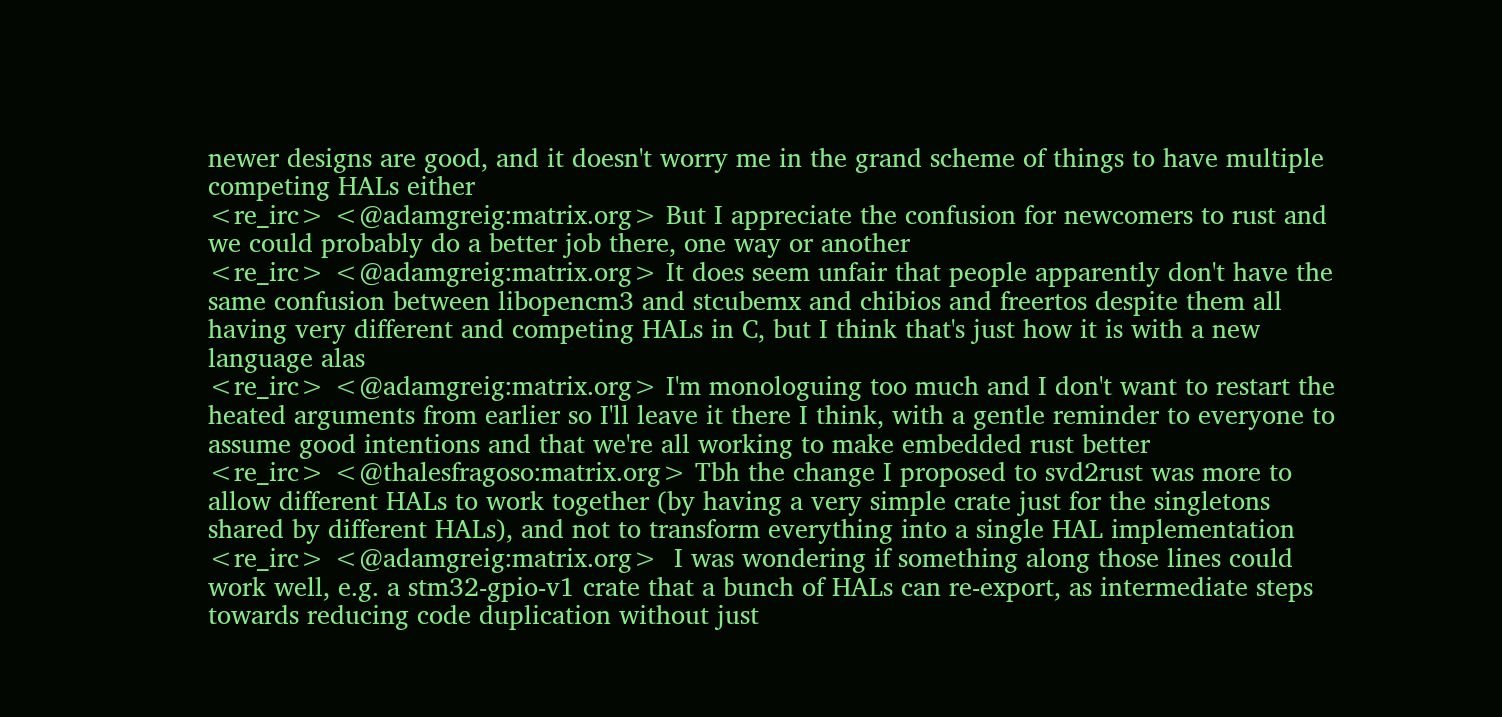newer designs are good, and it doesn't worry me in the grand scheme of things to have multiple competing HALs either
<re_irc> <@adamgreig:matrix.org> But I appreciate the confusion for newcomers to rust and we could probably do a better job there, one way or another
<re_irc> <@adamgreig:matrix.org> It does seem unfair that people apparently don't have the same confusion between libopencm3 and stcubemx and chibios and freertos despite them all having very different and competing HALs in C, but I think that's just how it is with a new language alas
<re_irc> <@adamgreig:matrix.org> I'm monologuing too much and I don't want to restart the heated arguments from earlier so I'll leave it there I think, with a gentle reminder to everyone to assume good intentions and that we're all working to make embedded rust better
<re_irc> <@thalesfragoso:matrix.org> Tbh the change I proposed to svd2rust was more to allow different HALs to work together (by having a very simple crate just for the singletons shared by different HALs), and not to transform everything into a single HAL implementation
<re_irc> <@adamgreig:matrix.org>  I was wondering if something along those lines could work well, e.g. a stm32-gpio-v1 crate that a bunch of HALs can re-export, as intermediate steps towards reducing code duplication without just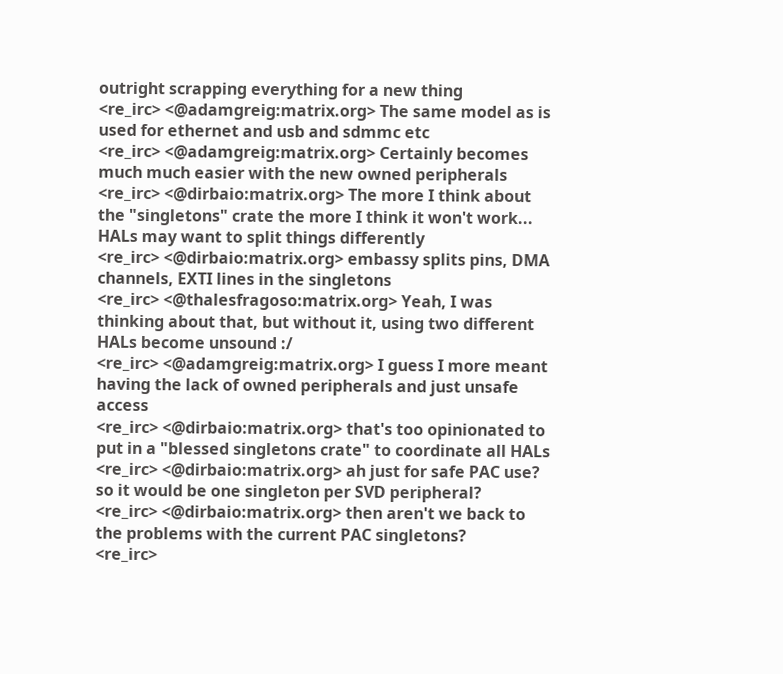outright scrapping everything for a new thing
<re_irc> <@adamgreig:matrix.org> The same model as is used for ethernet and usb and sdmmc etc
<re_irc> <@adamgreig:matrix.org> Certainly becomes much much easier with the new owned peripherals
<re_irc> <@dirbaio:matrix.org> The more I think about the "singletons" crate the more I think it won't work... HALs may want to split things differently
<re_irc> <@dirbaio:matrix.org> embassy splits pins, DMA channels, EXTI lines in the singletons
<re_irc> <@thalesfragoso:matrix.org> Yeah, I was thinking about that, but without it, using two different HALs become unsound :/
<re_irc> <@adamgreig:matrix.org> I guess I more meant having the lack of owned peripherals and just unsafe access
<re_irc> <@dirbaio:matrix.org> that's too opinionated to put in a "blessed singletons crate" to coordinate all HALs
<re_irc> <@dirbaio:matrix.org> ah just for safe PAC use? so it would be one singleton per SVD peripheral?
<re_irc> <@dirbaio:matrix.org> then aren't we back to the problems with the current PAC singletons?
<re_irc>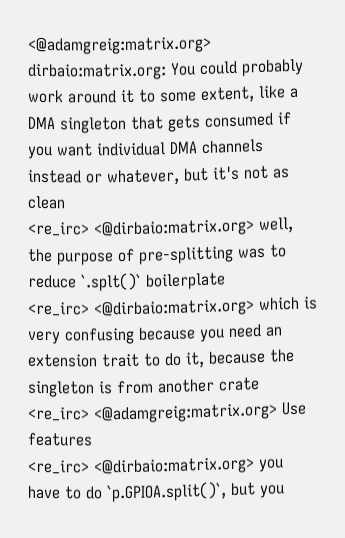<@adamgreig:matrix.org> dirbaio:matrix.org: You could probably work around it to some extent, like a DMA singleton that gets consumed if you want individual DMA channels instead or whatever, but it's not as clean
<re_irc> <@dirbaio:matrix.org> well, the purpose of pre-splitting was to reduce `.splt()` boilerplate
<re_irc> <@dirbaio:matrix.org> which is very confusing because you need an extension trait to do it, because the singleton is from another crate
<re_irc> <@adamgreig:matrix.org> Use features
<re_irc> <@dirbaio:matrix.org> you have to do `p.GPIOA.split()`, but you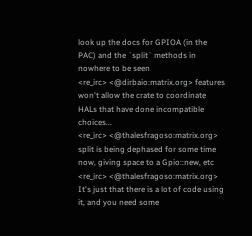look up the docs for GPIOA (in the PAC) and the `split` methods in nowhere to be seen
<re_irc> <@dirbaio:matrix.org> features won't allow the crate to coordinate HALs that have done incompatible choices...
<re_irc> <@thalesfragoso:matrix.org> split is being dephased for some time now, giving space to a Gpio::new, etc
<re_irc> <@thalesfragoso:matrix.org> It's just that there is a lot of code using it, and you need some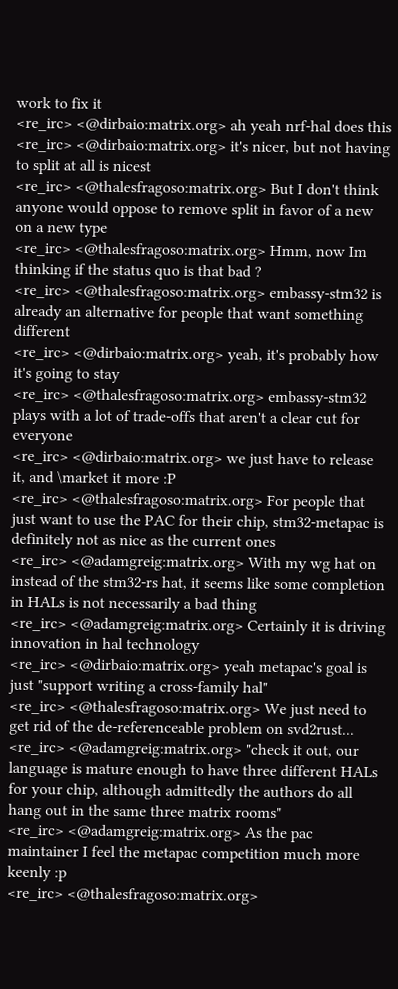work to fix it
<re_irc> <@dirbaio:matrix.org> ah yeah nrf-hal does this
<re_irc> <@dirbaio:matrix.org> it's nicer, but not having to split at all is nicest
<re_irc> <@thalesfragoso:matrix.org> But I don't think anyone would oppose to remove split in favor of a new on a new type
<re_irc> <@thalesfragoso:matrix.org> Hmm, now Im thinking if the status quo is that bad ?
<re_irc> <@thalesfragoso:matrix.org> embassy-stm32 is already an alternative for people that want something different
<re_irc> <@dirbaio:matrix.org> yeah, it's probably how it's going to stay
<re_irc> <@thalesfragoso:matrix.org> embassy-stm32 plays with a lot of trade-offs that aren't a clear cut for everyone
<re_irc> <@dirbaio:matrix.org> we just have to release it, and \market it more :P
<re_irc> <@thalesfragoso:matrix.org> For people that just want to use the PAC for their chip, stm32-metapac is definitely not as nice as the current ones
<re_irc> <@adamgreig:matrix.org> With my wg hat on instead of the stm32-rs hat, it seems like some completion in HALs is not necessarily a bad thing
<re_irc> <@adamgreig:matrix.org> Certainly it is driving innovation in hal technology
<re_irc> <@dirbaio:matrix.org> yeah metapac's goal is just "support writing a cross-family hal"
<re_irc> <@thalesfragoso:matrix.org> We just need to get rid of the de-referenceable problem on svd2rust...
<re_irc> <@adamgreig:matrix.org> "check it out, our language is mature enough to have three different HALs for your chip, although admittedly the authors do all hang out in the same three matrix rooms"
<re_irc> <@adamgreig:matrix.org> As the pac maintainer I feel the metapac competition much more keenly :p
<re_irc> <@thalesfragoso:matrix.org>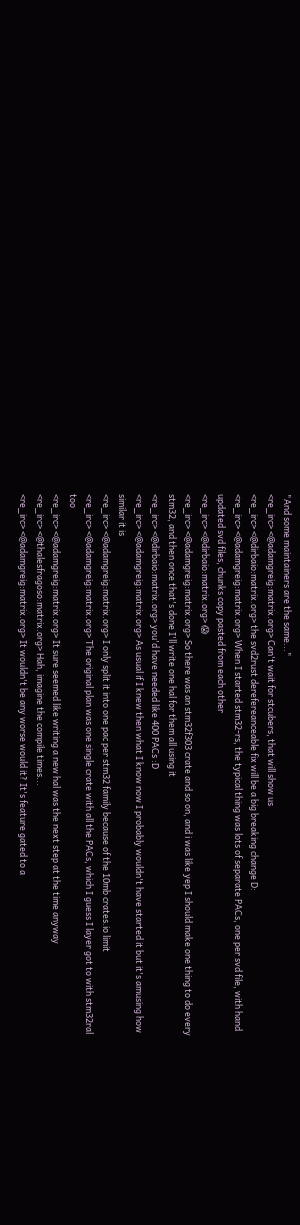"And some maintainers are the same..."
<re_irc> <@adamgreig:matrix.org> Can't wait for stcubers, that will show us
<re_irc> <@dirbaio:matrix.org> the svd2rust derefereanceable fix will be a big breaking change D:
<re_irc> <@adamgreig:matrix.org> When I started stm32-rs, the typical thing was lots of separate PACs, one per svd file, with hand updated svd files, chunks copy pasted from each other
<re_irc> <@dirbaio:matrix.org> 😱
<re_irc> <@adamgreig:matrix.org> So there was an stm32f303 crate and so on, and i was like yep I should make one thing to do every stm32, and then once that's done I'll write one hal for them all using it
<re_irc> <@dirbaio:matrix.org> you'd have needed like 400 PACs :D
<re_irc> <@adamgreig:matrix.org> As usual if I knew then what I know now I probably wouldn't have started it but it's amusing how similar it is
<re_irc> <@adamgreig:matrix.org> I only split it into one pac per stm32 family because of the 10mb crates.io limit
<re_irc> <@adamgreig:matrix.org> The original plan was one single crate with all the PACs, which I guess I layer got to with stm32ral too
<re_irc> <@adamgreig:matrix.org> It sure seemed like writing a new hal was the next step at the time anyway
<re_irc> <@thalesfragoso:matrix.org> Hah, imagine the compile times...
<re_irc> <@adamgreig:matrix.org> It wouldn't be any worse would it? It's feature gated to a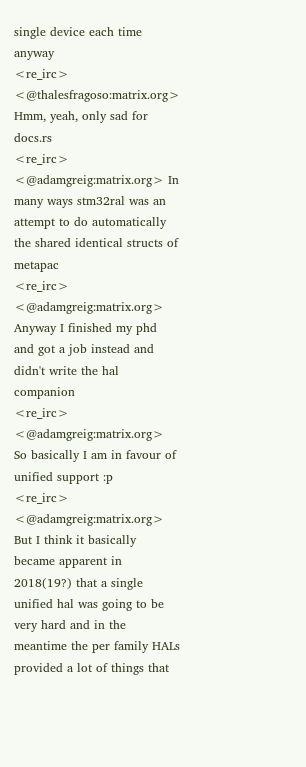single device each time anyway
<re_irc> <@thalesfragoso:matrix.org> Hmm, yeah, only sad for docs.rs
<re_irc> <@adamgreig:matrix.org> In many ways stm32ral was an attempt to do automatically the shared identical structs of metapac
<re_irc> <@adamgreig:matrix.org> Anyway I finished my phd and got a job instead and didn't write the hal companion
<re_irc> <@adamgreig:matrix.org> So basically I am in favour of unified support :p
<re_irc> <@adamgreig:matrix.org> But I think it basically became apparent in 2018(19?) that a single unified hal was going to be very hard and in the meantime the per family HALs provided a lot of things that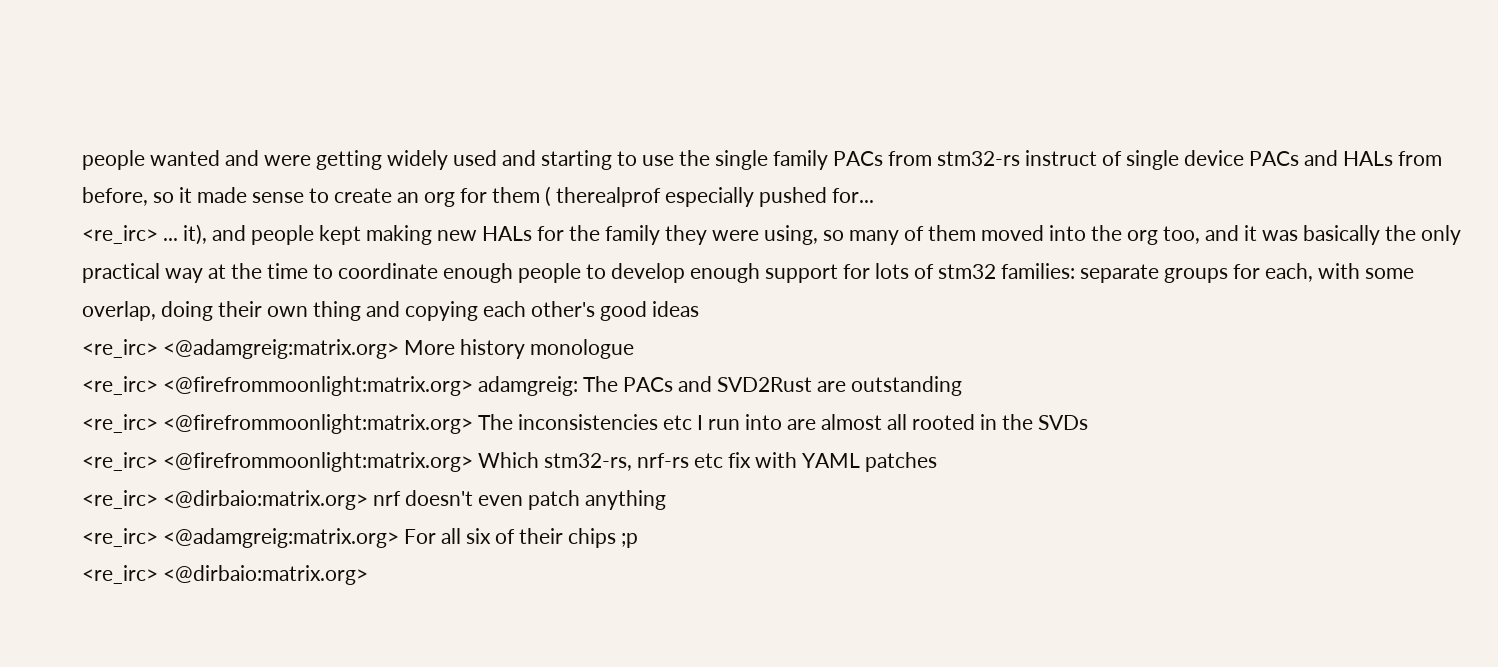people wanted and were getting widely used and starting to use the single family PACs from stm32-rs instruct of single device PACs and HALs from before, so it made sense to create an org for them ( therealprof especially pushed for...
<re_irc> ... it), and people kept making new HALs for the family they were using, so many of them moved into the org too, and it was basically the only practical way at the time to coordinate enough people to develop enough support for lots of stm32 families: separate groups for each, with some overlap, doing their own thing and copying each other's good ideas
<re_irc> <@adamgreig:matrix.org> More history monologue
<re_irc> <@firefrommoonlight:matrix.org> adamgreig: The PACs and SVD2Rust are outstanding
<re_irc> <@firefrommoonlight:matrix.org> The inconsistencies etc I run into are almost all rooted in the SVDs
<re_irc> <@firefrommoonlight:matrix.org> Which stm32-rs, nrf-rs etc fix with YAML patches
<re_irc> <@dirbaio:matrix.org> nrf doesn't even patch anything
<re_irc> <@adamgreig:matrix.org> For all six of their chips ;p
<re_irc> <@dirbaio:matrix.org>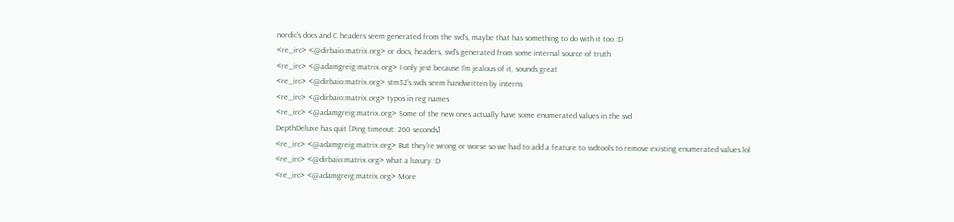nordic's docs and C headers seem generated from the svd's, maybe that has something to do with it too :D
<re_irc> <@dirbaio:matrix.org> or docs, headers, svd's generated from some internal source of truth
<re_irc> <@adamgreig:matrix.org> I only jest because I'm jealous of it, sounds great
<re_irc> <@dirbaio:matrix.org> stm32's svds seem handwritten by interns
<re_irc> <@dirbaio:matrix.org> typos in reg names
<re_irc> <@adamgreig:matrix.org> Some of the new ones actually have some enumerated values in the svd
DepthDeluxe has quit [Ping timeout: 260 seconds]
<re_irc> <@adamgreig:matrix.org> But they're wrong or worse so we had to add a feature to svdtools to remove existing enumerated values lol
<re_irc> <@dirbaio:matrix.org> what a luxury :D
<re_irc> <@adamgreig:matrix.org> More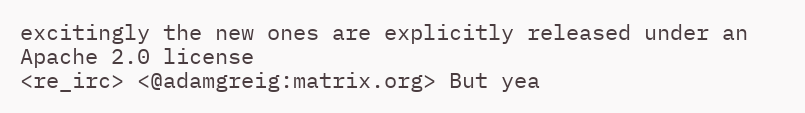excitingly the new ones are explicitly released under an Apache 2.0 license
<re_irc> <@adamgreig:matrix.org> But yea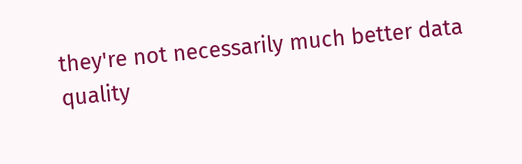they're not necessarily much better data quality